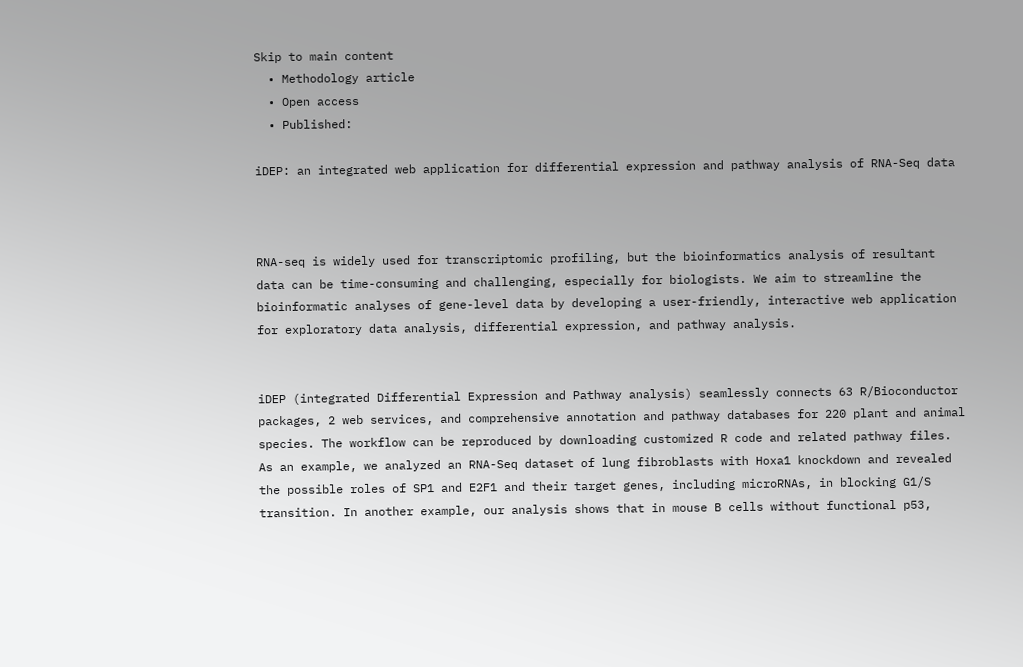Skip to main content
  • Methodology article
  • Open access
  • Published:

iDEP: an integrated web application for differential expression and pathway analysis of RNA-Seq data



RNA-seq is widely used for transcriptomic profiling, but the bioinformatics analysis of resultant data can be time-consuming and challenging, especially for biologists. We aim to streamline the bioinformatic analyses of gene-level data by developing a user-friendly, interactive web application for exploratory data analysis, differential expression, and pathway analysis.


iDEP (integrated Differential Expression and Pathway analysis) seamlessly connects 63 R/Bioconductor packages, 2 web services, and comprehensive annotation and pathway databases for 220 plant and animal species. The workflow can be reproduced by downloading customized R code and related pathway files. As an example, we analyzed an RNA-Seq dataset of lung fibroblasts with Hoxa1 knockdown and revealed the possible roles of SP1 and E2F1 and their target genes, including microRNAs, in blocking G1/S transition. In another example, our analysis shows that in mouse B cells without functional p53,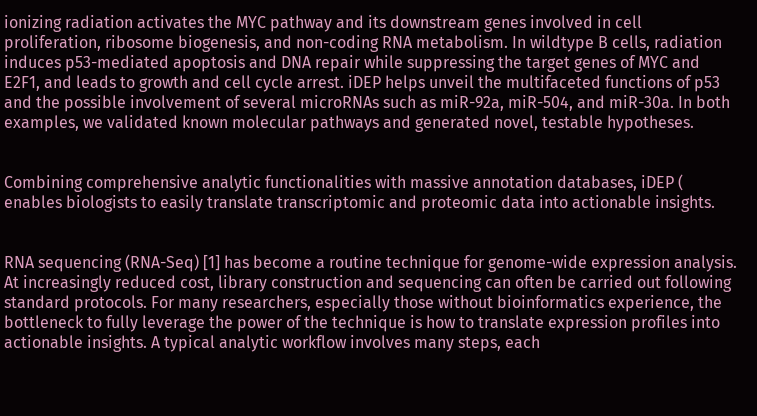ionizing radiation activates the MYC pathway and its downstream genes involved in cell proliferation, ribosome biogenesis, and non-coding RNA metabolism. In wildtype B cells, radiation induces p53-mediated apoptosis and DNA repair while suppressing the target genes of MYC and E2F1, and leads to growth and cell cycle arrest. iDEP helps unveil the multifaceted functions of p53 and the possible involvement of several microRNAs such as miR-92a, miR-504, and miR-30a. In both examples, we validated known molecular pathways and generated novel, testable hypotheses.


Combining comprehensive analytic functionalities with massive annotation databases, iDEP ( enables biologists to easily translate transcriptomic and proteomic data into actionable insights.


RNA sequencing (RNA-Seq) [1] has become a routine technique for genome-wide expression analysis. At increasingly reduced cost, library construction and sequencing can often be carried out following standard protocols. For many researchers, especially those without bioinformatics experience, the bottleneck to fully leverage the power of the technique is how to translate expression profiles into actionable insights. A typical analytic workflow involves many steps, each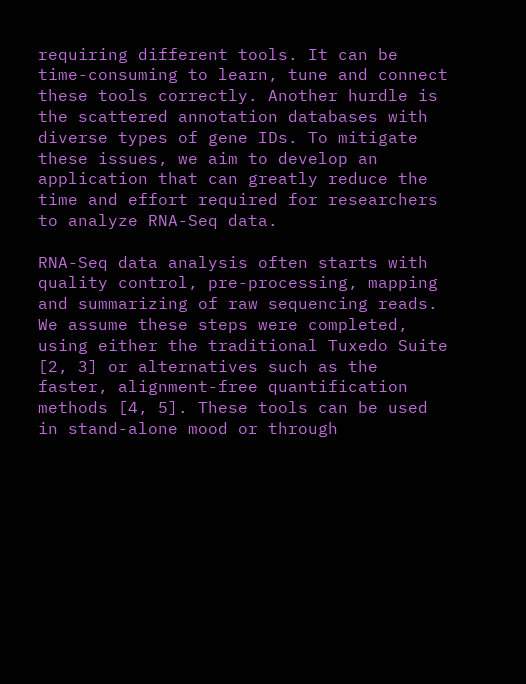requiring different tools. It can be time-consuming to learn, tune and connect these tools correctly. Another hurdle is the scattered annotation databases with diverse types of gene IDs. To mitigate these issues, we aim to develop an application that can greatly reduce the time and effort required for researchers to analyze RNA-Seq data.

RNA-Seq data analysis often starts with quality control, pre-processing, mapping and summarizing of raw sequencing reads. We assume these steps were completed, using either the traditional Tuxedo Suite [2, 3] or alternatives such as the faster, alignment-free quantification methods [4, 5]. These tools can be used in stand-alone mood or through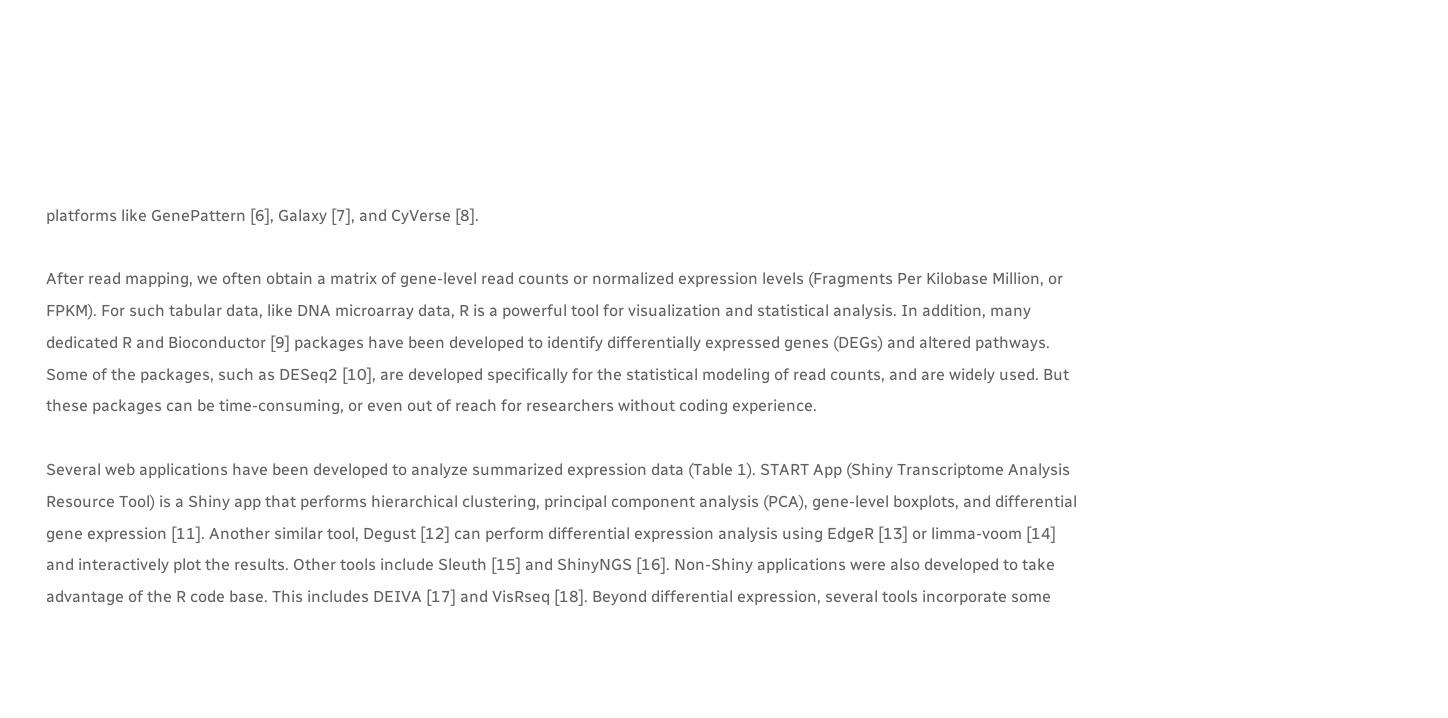platforms like GenePattern [6], Galaxy [7], and CyVerse [8].

After read mapping, we often obtain a matrix of gene-level read counts or normalized expression levels (Fragments Per Kilobase Million, or FPKM). For such tabular data, like DNA microarray data, R is a powerful tool for visualization and statistical analysis. In addition, many dedicated R and Bioconductor [9] packages have been developed to identify differentially expressed genes (DEGs) and altered pathways. Some of the packages, such as DESeq2 [10], are developed specifically for the statistical modeling of read counts, and are widely used. But these packages can be time-consuming, or even out of reach for researchers without coding experience.

Several web applications have been developed to analyze summarized expression data (Table 1). START App (Shiny Transcriptome Analysis Resource Tool) is a Shiny app that performs hierarchical clustering, principal component analysis (PCA), gene-level boxplots, and differential gene expression [11]. Another similar tool, Degust [12] can perform differential expression analysis using EdgeR [13] or limma-voom [14] and interactively plot the results. Other tools include Sleuth [15] and ShinyNGS [16]. Non-Shiny applications were also developed to take advantage of the R code base. This includes DEIVA [17] and VisRseq [18]. Beyond differential expression, several tools incorporate some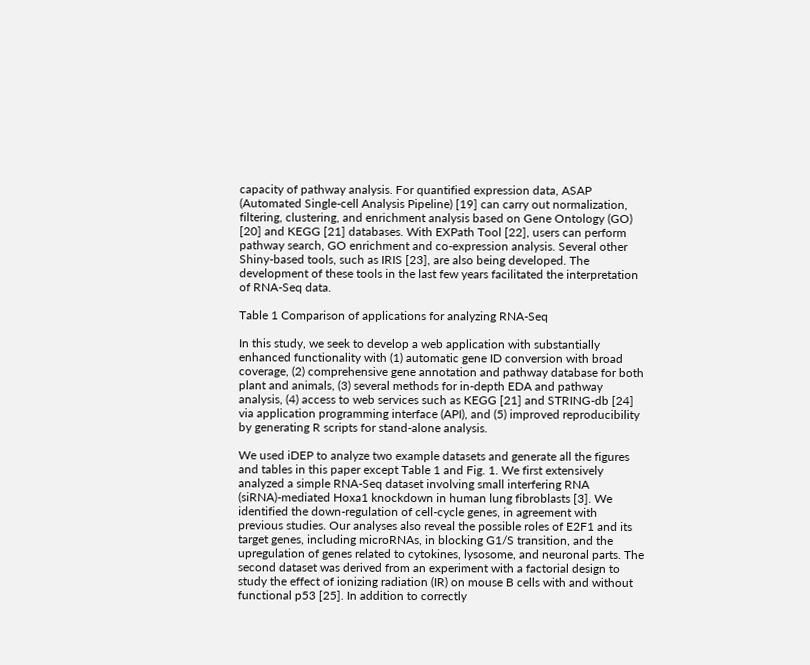capacity of pathway analysis. For quantified expression data, ASAP (Automated Single-cell Analysis Pipeline) [19] can carry out normalization, filtering, clustering, and enrichment analysis based on Gene Ontology (GO) [20] and KEGG [21] databases. With EXPath Tool [22], users can perform pathway search, GO enrichment and co-expression analysis. Several other Shiny-based tools, such as IRIS [23], are also being developed. The development of these tools in the last few years facilitated the interpretation of RNA-Seq data.

Table 1 Comparison of applications for analyzing RNA-Seq

In this study, we seek to develop a web application with substantially enhanced functionality with (1) automatic gene ID conversion with broad coverage, (2) comprehensive gene annotation and pathway database for both plant and animals, (3) several methods for in-depth EDA and pathway analysis, (4) access to web services such as KEGG [21] and STRING-db [24] via application programming interface (API), and (5) improved reproducibility by generating R scripts for stand-alone analysis.

We used iDEP to analyze two example datasets and generate all the figures and tables in this paper except Table 1 and Fig. 1. We first extensively analyzed a simple RNA-Seq dataset involving small interfering RNA (siRNA)-mediated Hoxa1 knockdown in human lung fibroblasts [3]. We identified the down-regulation of cell-cycle genes, in agreement with previous studies. Our analyses also reveal the possible roles of E2F1 and its target genes, including microRNAs, in blocking G1/S transition, and the upregulation of genes related to cytokines, lysosome, and neuronal parts. The second dataset was derived from an experiment with a factorial design to study the effect of ionizing radiation (IR) on mouse B cells with and without functional p53 [25]. In addition to correctly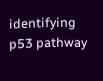identifying p53 pathway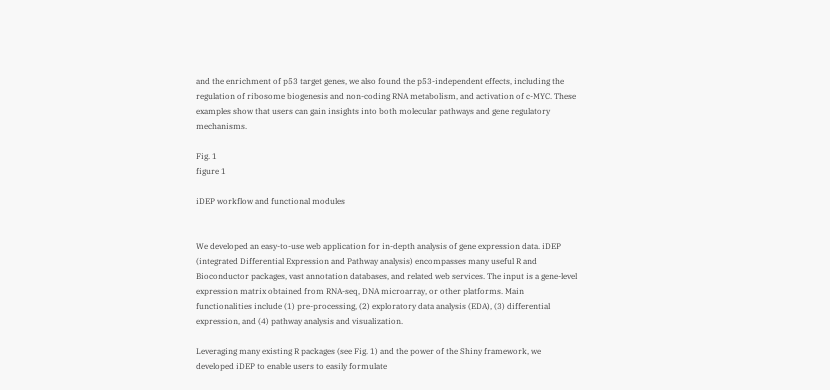and the enrichment of p53 target genes, we also found the p53-independent effects, including the regulation of ribosome biogenesis and non-coding RNA metabolism, and activation of c-MYC. These examples show that users can gain insights into both molecular pathways and gene regulatory mechanisms.

Fig. 1
figure 1

iDEP workflow and functional modules


We developed an easy-to-use web application for in-depth analysis of gene expression data. iDEP (integrated Differential Expression and Pathway analysis) encompasses many useful R and Bioconductor packages, vast annotation databases, and related web services. The input is a gene-level expression matrix obtained from RNA-seq, DNA microarray, or other platforms. Main functionalities include (1) pre-processing, (2) exploratory data analysis (EDA), (3) differential expression, and (4) pathway analysis and visualization.

Leveraging many existing R packages (see Fig. 1) and the power of the Shiny framework, we developed iDEP to enable users to easily formulate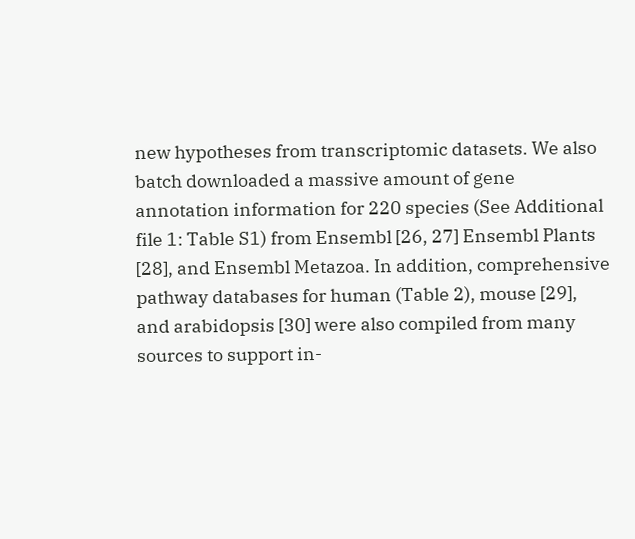new hypotheses from transcriptomic datasets. We also batch downloaded a massive amount of gene annotation information for 220 species (See Additional file 1: Table S1) from Ensembl [26, 27] Ensembl Plants [28], and Ensembl Metazoa. In addition, comprehensive pathway databases for human (Table 2), mouse [29], and arabidopsis [30] were also compiled from many sources to support in-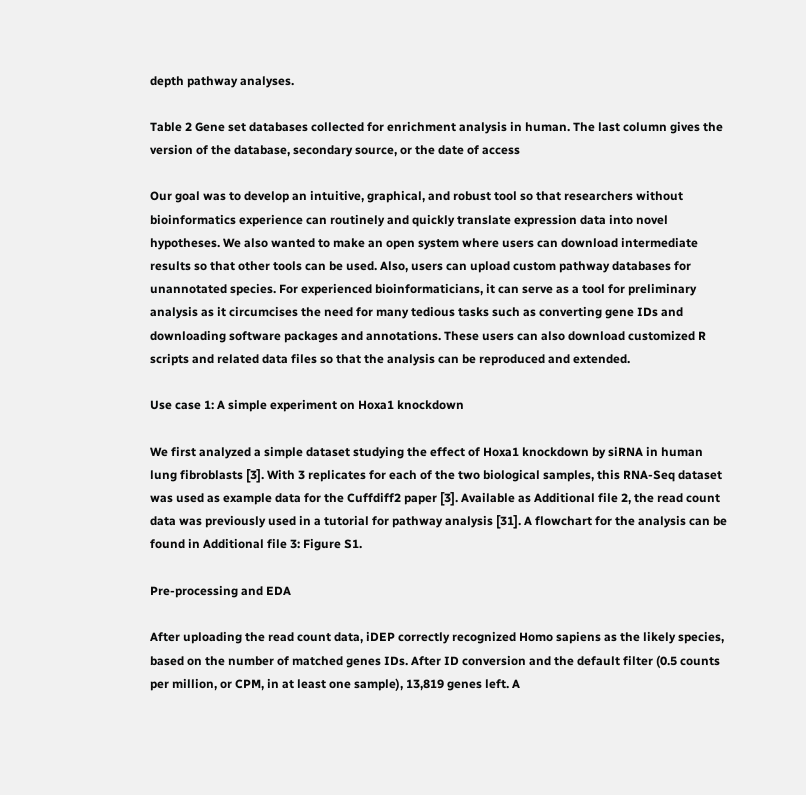depth pathway analyses.

Table 2 Gene set databases collected for enrichment analysis in human. The last column gives the version of the database, secondary source, or the date of access

Our goal was to develop an intuitive, graphical, and robust tool so that researchers without bioinformatics experience can routinely and quickly translate expression data into novel hypotheses. We also wanted to make an open system where users can download intermediate results so that other tools can be used. Also, users can upload custom pathway databases for unannotated species. For experienced bioinformaticians, it can serve as a tool for preliminary analysis as it circumcises the need for many tedious tasks such as converting gene IDs and downloading software packages and annotations. These users can also download customized R scripts and related data files so that the analysis can be reproduced and extended.

Use case 1: A simple experiment on Hoxa1 knockdown

We first analyzed a simple dataset studying the effect of Hoxa1 knockdown by siRNA in human lung fibroblasts [3]. With 3 replicates for each of the two biological samples, this RNA-Seq dataset was used as example data for the Cuffdiff2 paper [3]. Available as Additional file 2, the read count data was previously used in a tutorial for pathway analysis [31]. A flowchart for the analysis can be found in Additional file 3: Figure S1.

Pre-processing and EDA

After uploading the read count data, iDEP correctly recognized Homo sapiens as the likely species, based on the number of matched genes IDs. After ID conversion and the default filter (0.5 counts per million, or CPM, in at least one sample), 13,819 genes left. A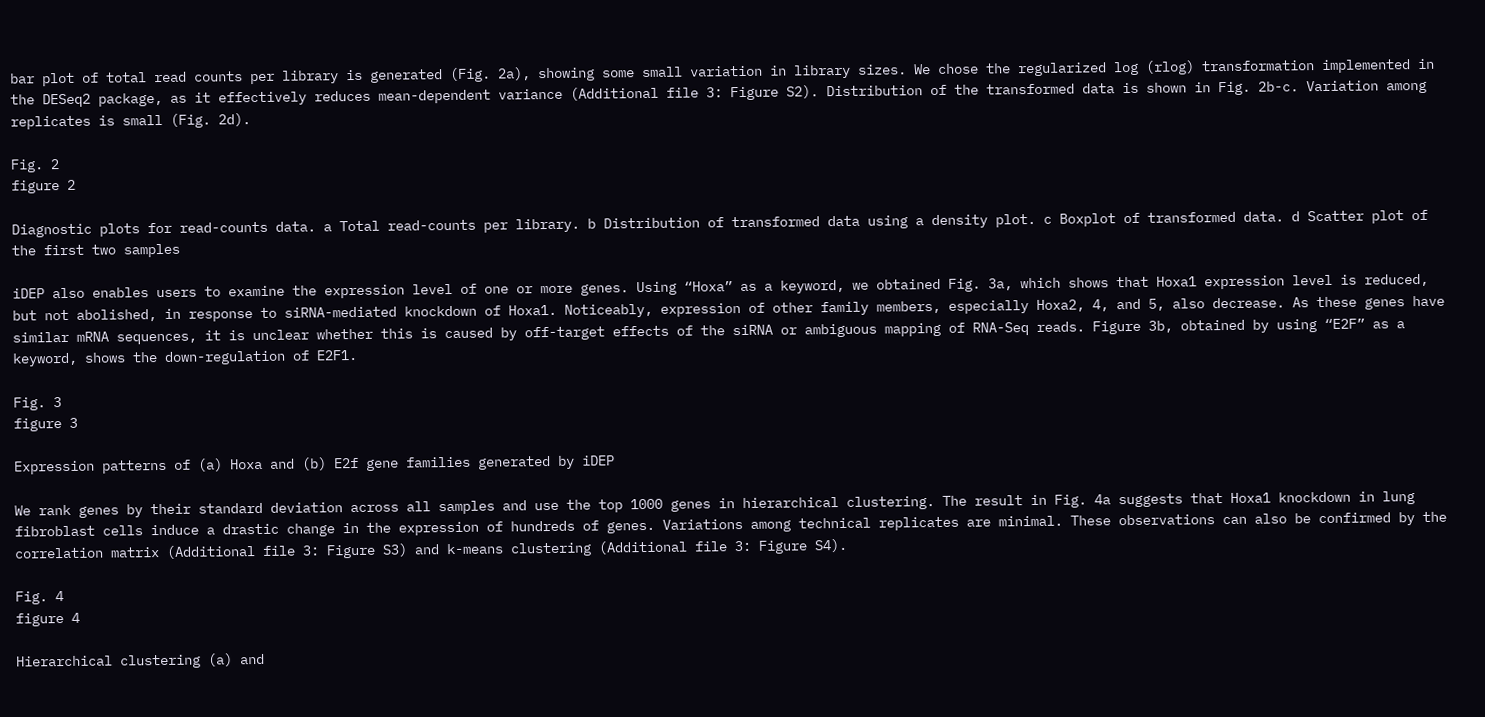bar plot of total read counts per library is generated (Fig. 2a), showing some small variation in library sizes. We chose the regularized log (rlog) transformation implemented in the DESeq2 package, as it effectively reduces mean-dependent variance (Additional file 3: Figure S2). Distribution of the transformed data is shown in Fig. 2b-c. Variation among replicates is small (Fig. 2d).

Fig. 2
figure 2

Diagnostic plots for read-counts data. a Total read-counts per library. b Distribution of transformed data using a density plot. c Boxplot of transformed data. d Scatter plot of the first two samples

iDEP also enables users to examine the expression level of one or more genes. Using “Hoxa” as a keyword, we obtained Fig. 3a, which shows that Hoxa1 expression level is reduced, but not abolished, in response to siRNA-mediated knockdown of Hoxa1. Noticeably, expression of other family members, especially Hoxa2, 4, and 5, also decrease. As these genes have similar mRNA sequences, it is unclear whether this is caused by off-target effects of the siRNA or ambiguous mapping of RNA-Seq reads. Figure 3b, obtained by using “E2F” as a keyword, shows the down-regulation of E2F1.

Fig. 3
figure 3

Expression patterns of (a) Hoxa and (b) E2f gene families generated by iDEP

We rank genes by their standard deviation across all samples and use the top 1000 genes in hierarchical clustering. The result in Fig. 4a suggests that Hoxa1 knockdown in lung fibroblast cells induce a drastic change in the expression of hundreds of genes. Variations among technical replicates are minimal. These observations can also be confirmed by the correlation matrix (Additional file 3: Figure S3) and k-means clustering (Additional file 3: Figure S4).

Fig. 4
figure 4

Hierarchical clustering (a) and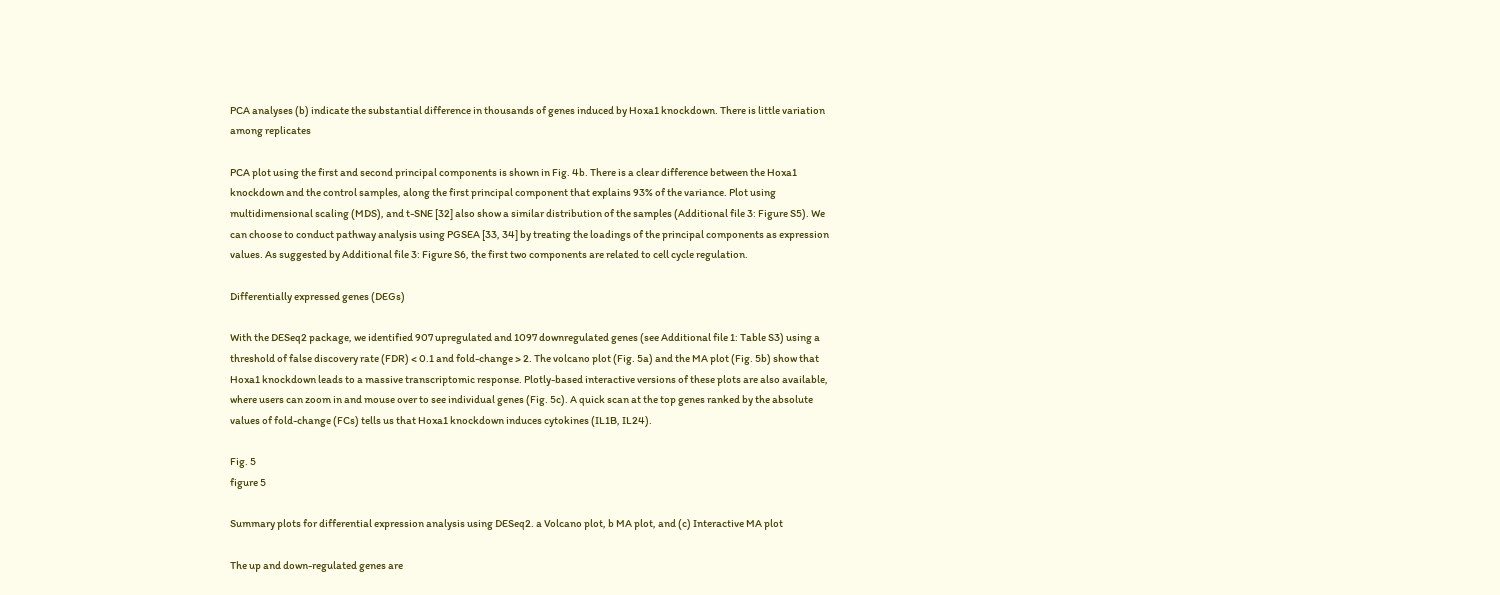PCA analyses (b) indicate the substantial difference in thousands of genes induced by Hoxa1 knockdown. There is little variation among replicates

PCA plot using the first and second principal components is shown in Fig. 4b. There is a clear difference between the Hoxa1 knockdown and the control samples, along the first principal component that explains 93% of the variance. Plot using multidimensional scaling (MDS), and t-SNE [32] also show a similar distribution of the samples (Additional file 3: Figure S5). We can choose to conduct pathway analysis using PGSEA [33, 34] by treating the loadings of the principal components as expression values. As suggested by Additional file 3: Figure S6, the first two components are related to cell cycle regulation.

Differentially expressed genes (DEGs)

With the DESeq2 package, we identified 907 upregulated and 1097 downregulated genes (see Additional file 1: Table S3) using a threshold of false discovery rate (FDR) < 0.1 and fold-change > 2. The volcano plot (Fig. 5a) and the MA plot (Fig. 5b) show that Hoxa1 knockdown leads to a massive transcriptomic response. Plotly-based interactive versions of these plots are also available, where users can zoom in and mouse over to see individual genes (Fig. 5c). A quick scan at the top genes ranked by the absolute values of fold-change (FCs) tells us that Hoxa1 knockdown induces cytokines (IL1B, IL24).

Fig. 5
figure 5

Summary plots for differential expression analysis using DESeq2. a Volcano plot, b MA plot, and (c) Interactive MA plot

The up and down-regulated genes are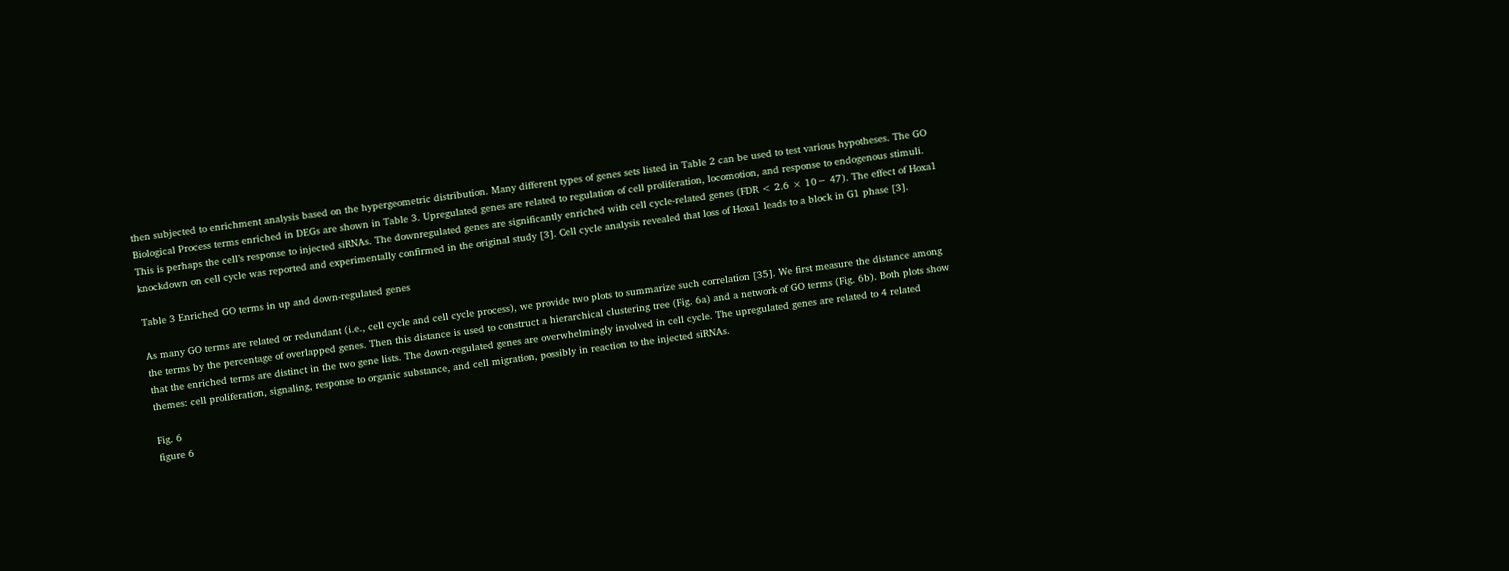then subjected to enrichment analysis based on the hypergeometric distribution. Many different types of genes sets listed in Table 2 can be used to test various hypotheses. The GO Biological Process terms enriched in DEGs are shown in Table 3. Upregulated genes are related to regulation of cell proliferation, locomotion, and response to endogenous stimuli. This is perhaps the cell’s response to injected siRNAs. The downregulated genes are significantly enriched with cell cycle-related genes (FDR < 2.6 × 10− 47). The effect of Hoxa1 knockdown on cell cycle was reported and experimentally confirmed in the original study [3]. Cell cycle analysis revealed that loss of Hoxa1 leads to a block in G1 phase [3].

Table 3 Enriched GO terms in up and down-regulated genes

As many GO terms are related or redundant (i.e., cell cycle and cell cycle process), we provide two plots to summarize such correlation [35]. We first measure the distance among the terms by the percentage of overlapped genes. Then this distance is used to construct a hierarchical clustering tree (Fig. 6a) and a network of GO terms (Fig. 6b). Both plots show that the enriched terms are distinct in the two gene lists. The down-regulated genes are overwhelmingly involved in cell cycle. The upregulated genes are related to 4 related themes: cell proliferation, signaling, response to organic substance, and cell migration, possibly in reaction to the injected siRNAs.

Fig. 6
figure 6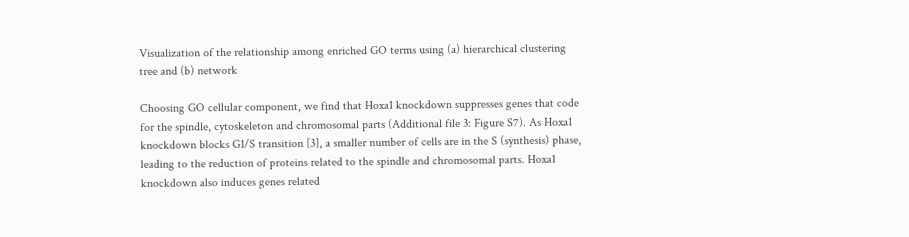Visualization of the relationship among enriched GO terms using (a) hierarchical clustering tree and (b) network

Choosing GO cellular component, we find that Hoxa1 knockdown suppresses genes that code for the spindle, cytoskeleton and chromosomal parts (Additional file 3: Figure S7). As Hoxa1 knockdown blocks G1/S transition [3], a smaller number of cells are in the S (synthesis) phase, leading to the reduction of proteins related to the spindle and chromosomal parts. Hoxa1 knockdown also induces genes related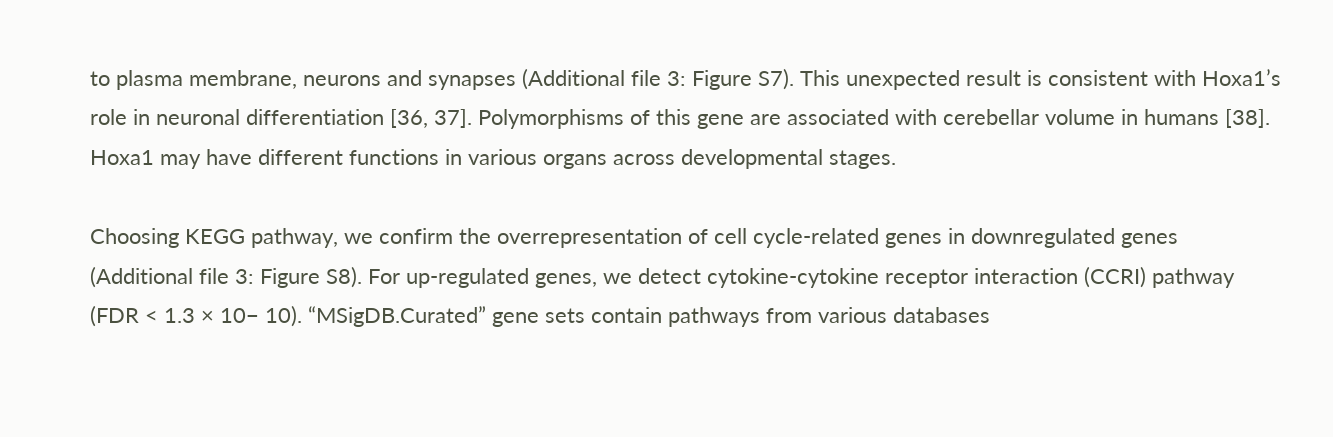to plasma membrane, neurons and synapses (Additional file 3: Figure S7). This unexpected result is consistent with Hoxa1’s role in neuronal differentiation [36, 37]. Polymorphisms of this gene are associated with cerebellar volume in humans [38]. Hoxa1 may have different functions in various organs across developmental stages.

Choosing KEGG pathway, we confirm the overrepresentation of cell cycle-related genes in downregulated genes (Additional file 3: Figure S8). For up-regulated genes, we detect cytokine-cytokine receptor interaction (CCRI) pathway (FDR < 1.3 × 10− 10). “MSigDB.Curated” gene sets contain pathways from various databases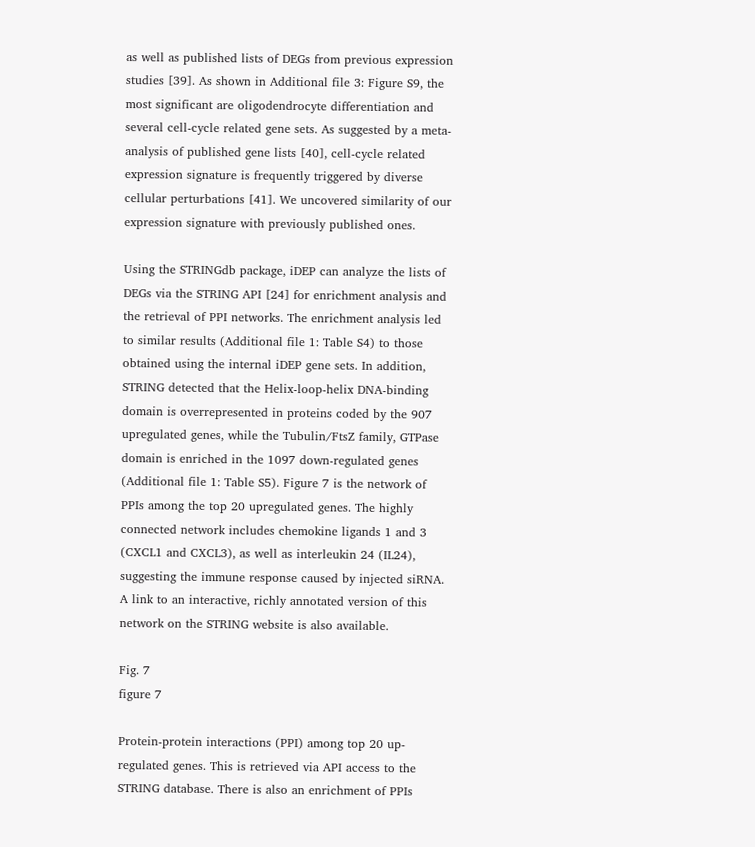as well as published lists of DEGs from previous expression studies [39]. As shown in Additional file 3: Figure S9, the most significant are oligodendrocyte differentiation and several cell-cycle related gene sets. As suggested by a meta-analysis of published gene lists [40], cell-cycle related expression signature is frequently triggered by diverse cellular perturbations [41]. We uncovered similarity of our expression signature with previously published ones.

Using the STRINGdb package, iDEP can analyze the lists of DEGs via the STRING API [24] for enrichment analysis and the retrieval of PPI networks. The enrichment analysis led to similar results (Additional file 1: Table S4) to those obtained using the internal iDEP gene sets. In addition, STRING detected that the Helix-loop-helix DNA-binding domain is overrepresented in proteins coded by the 907 upregulated genes, while the Tubulin/FtsZ family, GTPase domain is enriched in the 1097 down-regulated genes (Additional file 1: Table S5). Figure 7 is the network of PPIs among the top 20 upregulated genes. The highly connected network includes chemokine ligands 1 and 3 (CXCL1 and CXCL3), as well as interleukin 24 (IL24), suggesting the immune response caused by injected siRNA. A link to an interactive, richly annotated version of this network on the STRING website is also available.

Fig. 7
figure 7

Protein-protein interactions (PPI) among top 20 up-regulated genes. This is retrieved via API access to the STRING database. There is also an enrichment of PPIs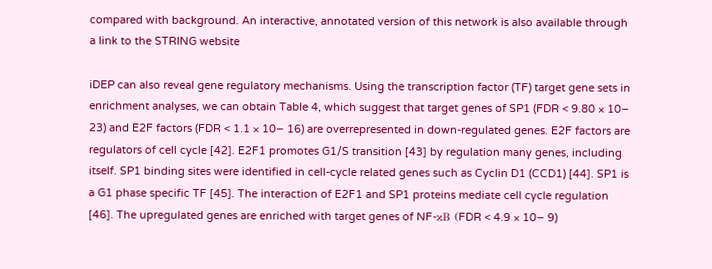compared with background. An interactive, annotated version of this network is also available through a link to the STRING website

iDEP can also reveal gene regulatory mechanisms. Using the transcription factor (TF) target gene sets in enrichment analyses, we can obtain Table 4, which suggest that target genes of SP1 (FDR < 9.80 × 10− 23) and E2F factors (FDR < 1.1 × 10− 16) are overrepresented in down-regulated genes. E2F factors are regulators of cell cycle [42]. E2F1 promotes G1/S transition [43] by regulation many genes, including itself. SP1 binding sites were identified in cell-cycle related genes such as Cyclin D1 (CCD1) [44]. SP1 is a G1 phase specific TF [45]. The interaction of E2F1 and SP1 proteins mediate cell cycle regulation [46]. The upregulated genes are enriched with target genes of NF-κB (FDR < 4.9 × 10− 9)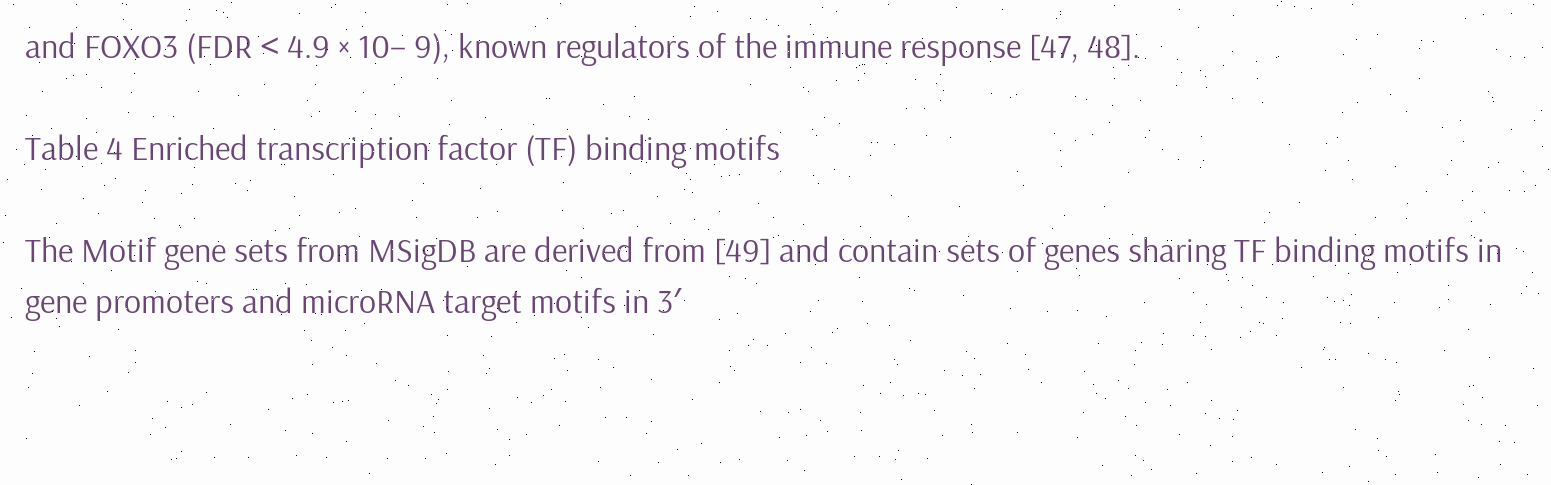and FOXO3 (FDR < 4.9 × 10− 9), known regulators of the immune response [47, 48].

Table 4 Enriched transcription factor (TF) binding motifs

The Motif gene sets from MSigDB are derived from [49] and contain sets of genes sharing TF binding motifs in gene promoters and microRNA target motifs in 3′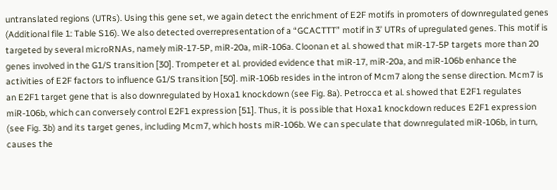untranslated regions (UTRs). Using this gene set, we again detect the enrichment of E2F motifs in promoters of downregulated genes (Additional file 1: Table S16). We also detected overrepresentation of a “GCACTTT” motif in 3’ UTRs of upregulated genes. This motif is targeted by several microRNAs, namely miR-17-5P, miR-20a, miR-106a. Cloonan et al. showed that miR-17-5P targets more than 20 genes involved in the G1/S transition [30]. Trompeter et al. provided evidence that miR-17, miR-20a, and miR-106b enhance the activities of E2F factors to influence G1/S transition [50]. miR-106b resides in the intron of Mcm7 along the sense direction. Mcm7 is an E2F1 target gene that is also downregulated by Hoxa1 knockdown (see Fig. 8a). Petrocca et al. showed that E2F1 regulates miR-106b, which can conversely control E2F1 expression [51]. Thus, it is possible that Hoxa1 knockdown reduces E2F1 expression (see Fig. 3b) and its target genes, including Mcm7, which hosts miR-106b. We can speculate that downregulated miR-106b, in turn, causes the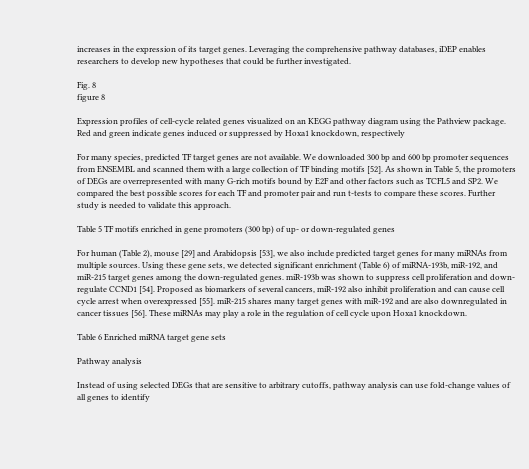increases in the expression of its target genes. Leveraging the comprehensive pathway databases, iDEP enables researchers to develop new hypotheses that could be further investigated.

Fig. 8
figure 8

Expression profiles of cell-cycle related genes visualized on an KEGG pathway diagram using the Pathview package. Red and green indicate genes induced or suppressed by Hoxa1 knockdown, respectively

For many species, predicted TF target genes are not available. We downloaded 300 bp and 600 bp promoter sequences from ENSEMBL and scanned them with a large collection of TF binding motifs [52]. As shown in Table 5, the promoters of DEGs are overrepresented with many G-rich motifs bound by E2F and other factors such as TCFL5 and SP2. We compared the best possible scores for each TF and promoter pair and run t-tests to compare these scores. Further study is needed to validate this approach.

Table 5 TF motifs enriched in gene promoters (300 bp) of up- or down-regulated genes

For human (Table 2), mouse [29] and Arabidopsis [53], we also include predicted target genes for many miRNAs from multiple sources. Using these gene sets, we detected significant enrichment (Table 6) of miRNA-193b, miR-192, and miR-215 target genes among the down-regulated genes. miR-193b was shown to suppress cell proliferation and down-regulate CCND1 [54]. Proposed as biomarkers of several cancers, miR-192 also inhibit proliferation and can cause cell cycle arrest when overexpressed [55]. miR-215 shares many target genes with miR-192 and are also downregulated in cancer tissues [56]. These miRNAs may play a role in the regulation of cell cycle upon Hoxa1 knockdown.

Table 6 Enriched miRNA target gene sets

Pathway analysis

Instead of using selected DEGs that are sensitive to arbitrary cutoffs, pathway analysis can use fold-change values of all genes to identify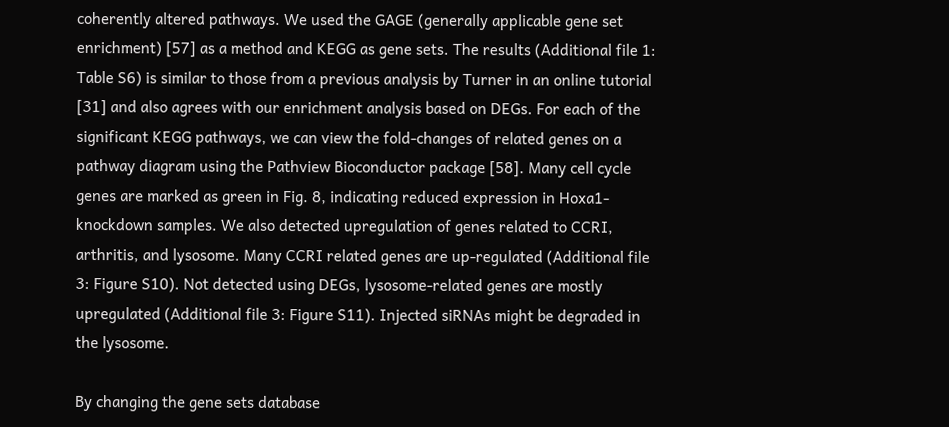coherently altered pathways. We used the GAGE (generally applicable gene set enrichment) [57] as a method and KEGG as gene sets. The results (Additional file 1: Table S6) is similar to those from a previous analysis by Turner in an online tutorial [31] and also agrees with our enrichment analysis based on DEGs. For each of the significant KEGG pathways, we can view the fold-changes of related genes on a pathway diagram using the Pathview Bioconductor package [58]. Many cell cycle genes are marked as green in Fig. 8, indicating reduced expression in Hoxa1-knockdown samples. We also detected upregulation of genes related to CCRI, arthritis, and lysosome. Many CCRI related genes are up-regulated (Additional file 3: Figure S10). Not detected using DEGs, lysosome-related genes are mostly upregulated (Additional file 3: Figure S11). Injected siRNAs might be degraded in the lysosome.

By changing the gene sets database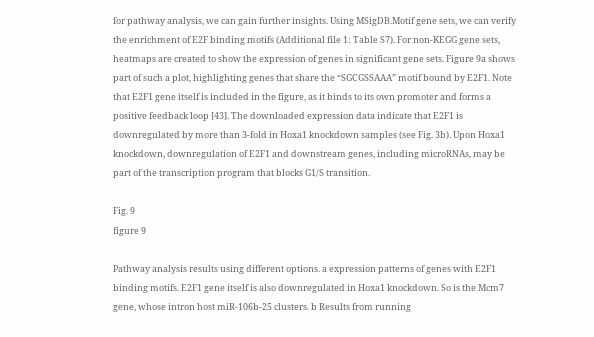for pathway analysis, we can gain further insights. Using MSigDB.Motif gene sets, we can verify the enrichment of E2F binding motifs (Additional file 1: Table S7). For non-KEGG gene sets, heatmaps are created to show the expression of genes in significant gene sets. Figure 9a shows part of such a plot, highlighting genes that share the “SGCGSSAAA” motif bound by E2F1. Note that E2F1 gene itself is included in the figure, as it binds to its own promoter and forms a positive feedback loop [43]. The downloaded expression data indicate that E2F1 is downregulated by more than 3-fold in Hoxa1 knockdown samples (see Fig. 3b). Upon Hoxa1 knockdown, downregulation of E2F1 and downstream genes, including microRNAs, may be part of the transcription program that blocks G1/S transition.

Fig. 9
figure 9

Pathway analysis results using different options. a expression patterns of genes with E2F1 binding motifs. E2F1 gene itself is also downregulated in Hoxa1 knockdown. So is the Mcm7 gene, whose intron host miR-106b-25 clusters. b Results from running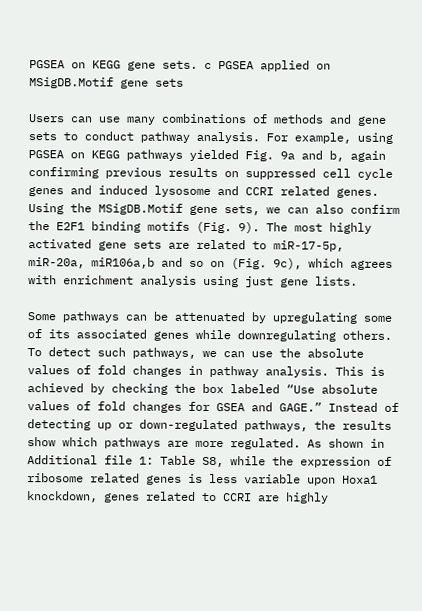PGSEA on KEGG gene sets. c PGSEA applied on MSigDB.Motif gene sets

Users can use many combinations of methods and gene sets to conduct pathway analysis. For example, using PGSEA on KEGG pathways yielded Fig. 9a and b, again confirming previous results on suppressed cell cycle genes and induced lysosome and CCRI related genes. Using the MSigDB.Motif gene sets, we can also confirm the E2F1 binding motifs (Fig. 9). The most highly activated gene sets are related to miR-17-5p, miR-20a, miR106a,b and so on (Fig. 9c), which agrees with enrichment analysis using just gene lists.

Some pathways can be attenuated by upregulating some of its associated genes while downregulating others. To detect such pathways, we can use the absolute values of fold changes in pathway analysis. This is achieved by checking the box labeled “Use absolute values of fold changes for GSEA and GAGE.” Instead of detecting up or down-regulated pathways, the results show which pathways are more regulated. As shown in Additional file 1: Table S8, while the expression of ribosome related genes is less variable upon Hoxa1 knockdown, genes related to CCRI are highly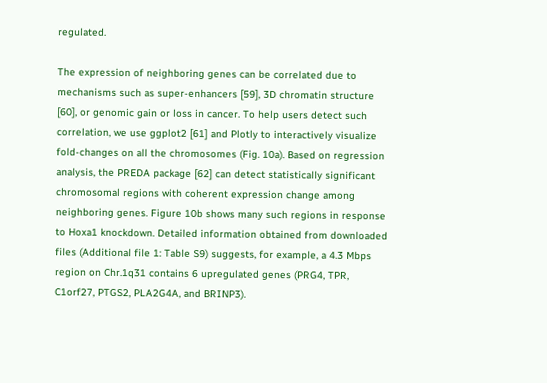regulated.

The expression of neighboring genes can be correlated due to mechanisms such as super-enhancers [59], 3D chromatin structure [60], or genomic gain or loss in cancer. To help users detect such correlation, we use ggplot2 [61] and Plotly to interactively visualize fold-changes on all the chromosomes (Fig. 10a). Based on regression analysis, the PREDA package [62] can detect statistically significant chromosomal regions with coherent expression change among neighboring genes. Figure 10b shows many such regions in response to Hoxa1 knockdown. Detailed information obtained from downloaded files (Additional file 1: Table S9) suggests, for example, a 4.3 Mbps region on Chr.1q31 contains 6 upregulated genes (PRG4, TPR, C1orf27, PTGS2, PLA2G4A, and BRINP3).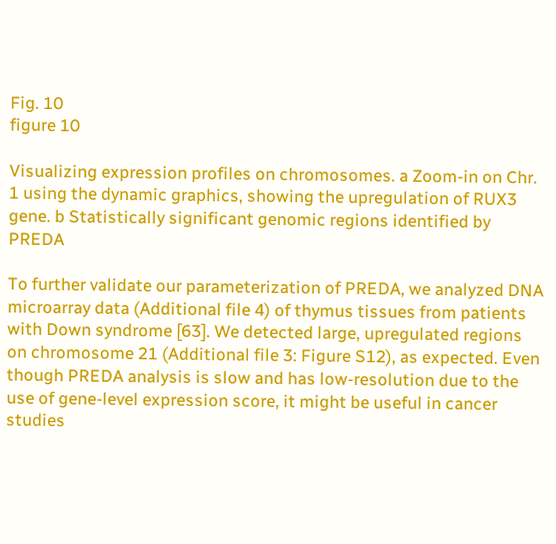Fig. 10
figure 10

Visualizing expression profiles on chromosomes. a Zoom-in on Chr. 1 using the dynamic graphics, showing the upregulation of RUX3 gene. b Statistically significant genomic regions identified by PREDA

To further validate our parameterization of PREDA, we analyzed DNA microarray data (Additional file 4) of thymus tissues from patients with Down syndrome [63]. We detected large, upregulated regions on chromosome 21 (Additional file 3: Figure S12), as expected. Even though PREDA analysis is slow and has low-resolution due to the use of gene-level expression score, it might be useful in cancer studies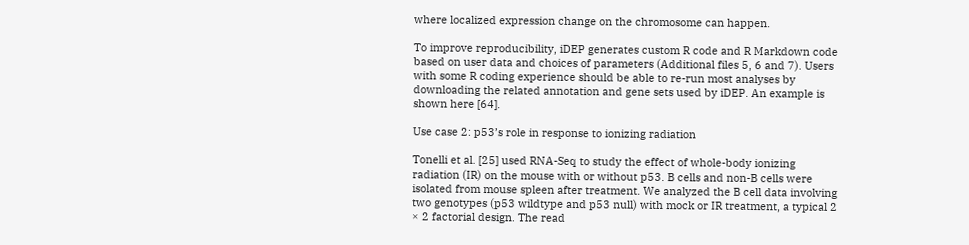where localized expression change on the chromosome can happen.

To improve reproducibility, iDEP generates custom R code and R Markdown code based on user data and choices of parameters (Additional files 5, 6 and 7). Users with some R coding experience should be able to re-run most analyses by downloading the related annotation and gene sets used by iDEP. An example is shown here [64].

Use case 2: p53’s role in response to ionizing radiation

Tonelli et al. [25] used RNA-Seq to study the effect of whole-body ionizing radiation (IR) on the mouse with or without p53. B cells and non-B cells were isolated from mouse spleen after treatment. We analyzed the B cell data involving two genotypes (p53 wildtype and p53 null) with mock or IR treatment, a typical 2 × 2 factorial design. The read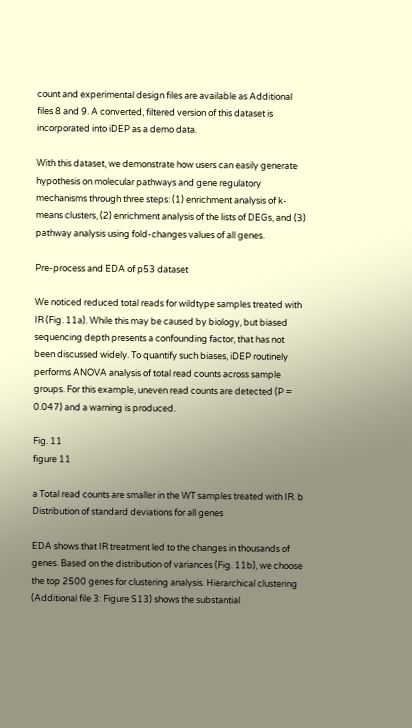count and experimental design files are available as Additional files 8 and 9. A converted, filtered version of this dataset is incorporated into iDEP as a demo data.

With this dataset, we demonstrate how users can easily generate hypothesis on molecular pathways and gene regulatory mechanisms through three steps: (1) enrichment analysis of k-means clusters, (2) enrichment analysis of the lists of DEGs, and (3) pathway analysis using fold-changes values of all genes.

Pre-process and EDA of p53 dataset

We noticed reduced total reads for wildtype samples treated with IR (Fig. 11a). While this may be caused by biology, but biased sequencing depth presents a confounding factor, that has not been discussed widely. To quantify such biases, iDEP routinely performs ANOVA analysis of total read counts across sample groups. For this example, uneven read counts are detected (P = 0.047) and a warning is produced.

Fig. 11
figure 11

a Total read counts are smaller in the WT samples treated with IR. b Distribution of standard deviations for all genes

EDA shows that IR treatment led to the changes in thousands of genes. Based on the distribution of variances (Fig. 11b), we choose the top 2500 genes for clustering analysis. Hierarchical clustering (Additional file 3: Figure S13) shows the substantial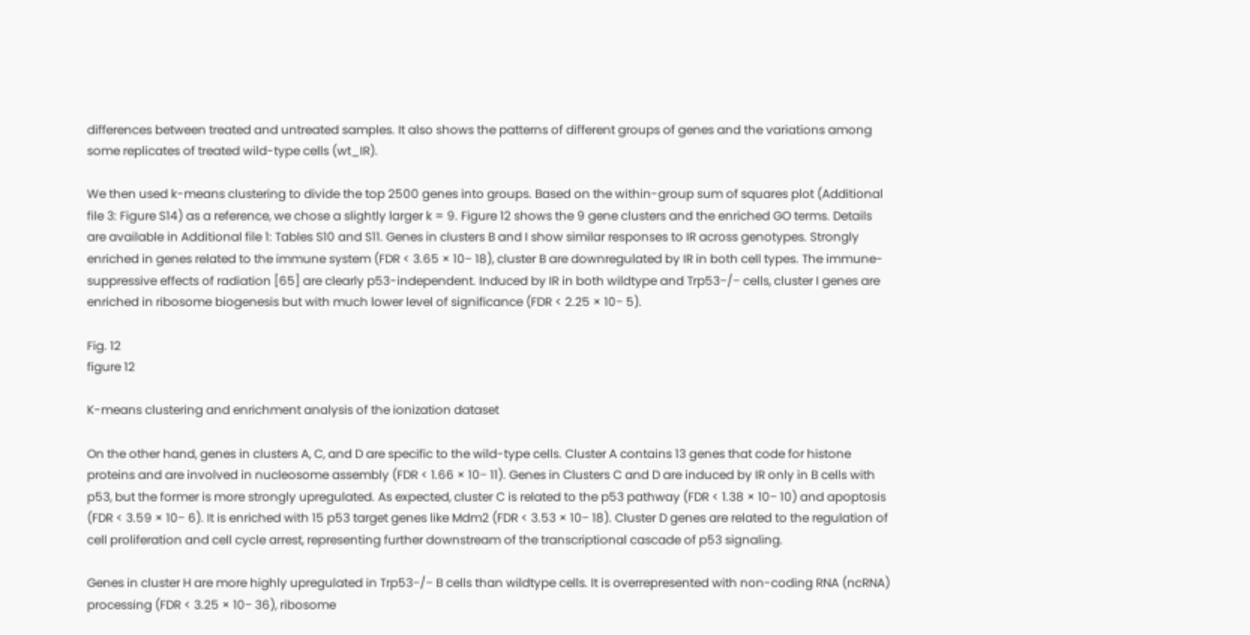differences between treated and untreated samples. It also shows the patterns of different groups of genes and the variations among some replicates of treated wild-type cells (wt_IR).

We then used k-means clustering to divide the top 2500 genes into groups. Based on the within-group sum of squares plot (Additional file 3: Figure S14) as a reference, we chose a slightly larger k = 9. Figure 12 shows the 9 gene clusters and the enriched GO terms. Details are available in Additional file 1: Tables S10 and S11. Genes in clusters B and I show similar responses to IR across genotypes. Strongly enriched in genes related to the immune system (FDR < 3.65 × 10− 18), cluster B are downregulated by IR in both cell types. The immune-suppressive effects of radiation [65] are clearly p53-independent. Induced by IR in both wildtype and Trp53−/− cells, cluster I genes are enriched in ribosome biogenesis but with much lower level of significance (FDR < 2.25 × 10− 5).

Fig. 12
figure 12

K-means clustering and enrichment analysis of the ionization dataset

On the other hand, genes in clusters A, C, and D are specific to the wild-type cells. Cluster A contains 13 genes that code for histone proteins and are involved in nucleosome assembly (FDR < 1.66 × 10− 11). Genes in Clusters C and D are induced by IR only in B cells with p53, but the former is more strongly upregulated. As expected, cluster C is related to the p53 pathway (FDR < 1.38 × 10− 10) and apoptosis (FDR < 3.59 × 10− 6). It is enriched with 15 p53 target genes like Mdm2 (FDR < 3.53 × 10− 18). Cluster D genes are related to the regulation of cell proliferation and cell cycle arrest, representing further downstream of the transcriptional cascade of p53 signaling.

Genes in cluster H are more highly upregulated in Trp53−/− B cells than wildtype cells. It is overrepresented with non-coding RNA (ncRNA) processing (FDR < 3.25 × 10− 36), ribosome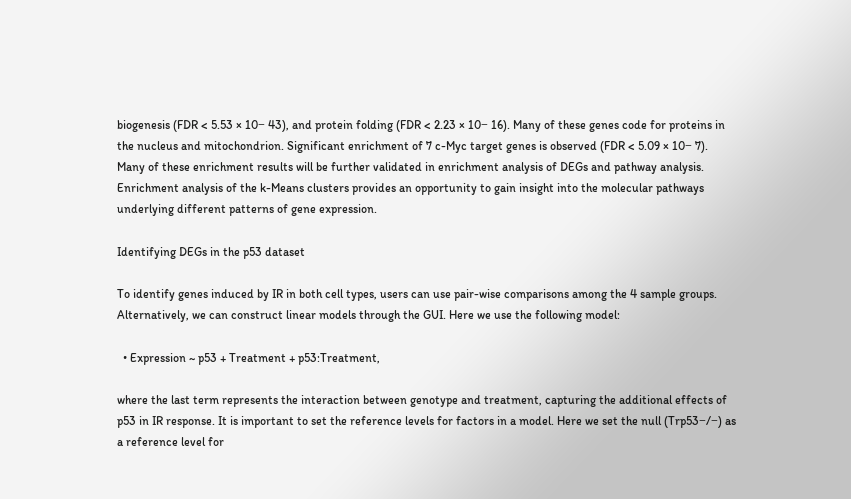biogenesis (FDR < 5.53 × 10− 43), and protein folding (FDR < 2.23 × 10− 16). Many of these genes code for proteins in the nucleus and mitochondrion. Significant enrichment of 7 c-Myc target genes is observed (FDR < 5.09 × 10− 7). Many of these enrichment results will be further validated in enrichment analysis of DEGs and pathway analysis. Enrichment analysis of the k-Means clusters provides an opportunity to gain insight into the molecular pathways underlying different patterns of gene expression.

Identifying DEGs in the p53 dataset

To identify genes induced by IR in both cell types, users can use pair-wise comparisons among the 4 sample groups. Alternatively, we can construct linear models through the GUI. Here we use the following model:

  • Expression ~ p53 + Treatment + p53:Treatment,

where the last term represents the interaction between genotype and treatment, capturing the additional effects of p53 in IR response. It is important to set the reference levels for factors in a model. Here we set the null (Trp53−/−) as a reference level for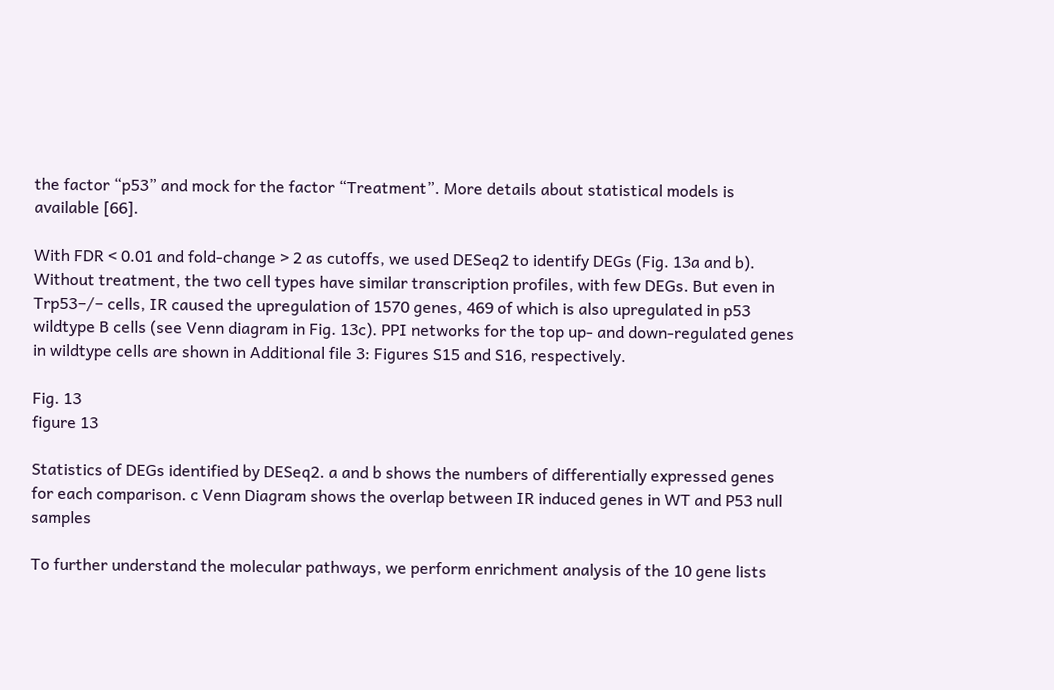the factor “p53” and mock for the factor “Treatment”. More details about statistical models is available [66].

With FDR < 0.01 and fold-change > 2 as cutoffs, we used DESeq2 to identify DEGs (Fig. 13a and b). Without treatment, the two cell types have similar transcription profiles, with few DEGs. But even in Trp53−/− cells, IR caused the upregulation of 1570 genes, 469 of which is also upregulated in p53 wildtype B cells (see Venn diagram in Fig. 13c). PPI networks for the top up- and down-regulated genes in wildtype cells are shown in Additional file 3: Figures S15 and S16, respectively.

Fig. 13
figure 13

Statistics of DEGs identified by DESeq2. a and b shows the numbers of differentially expressed genes for each comparison. c Venn Diagram shows the overlap between IR induced genes in WT and P53 null samples

To further understand the molecular pathways, we perform enrichment analysis of the 10 gene lists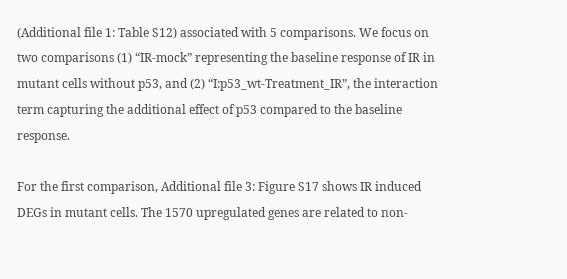(Additional file 1: Table S12) associated with 5 comparisons. We focus on two comparisons (1) “IR-mock” representing the baseline response of IR in mutant cells without p53, and (2) “I:p53_wt-Treatment_IR”, the interaction term capturing the additional effect of p53 compared to the baseline response.

For the first comparison, Additional file 3: Figure S17 shows IR induced DEGs in mutant cells. The 1570 upregulated genes are related to non-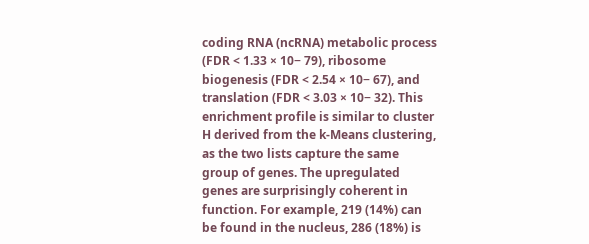coding RNA (ncRNA) metabolic process (FDR < 1.33 × 10− 79), ribosome biogenesis (FDR < 2.54 × 10− 67), and translation (FDR < 3.03 × 10− 32). This enrichment profile is similar to cluster H derived from the k-Means clustering, as the two lists capture the same group of genes. The upregulated genes are surprisingly coherent in function. For example, 219 (14%) can be found in the nucleus, 286 (18%) is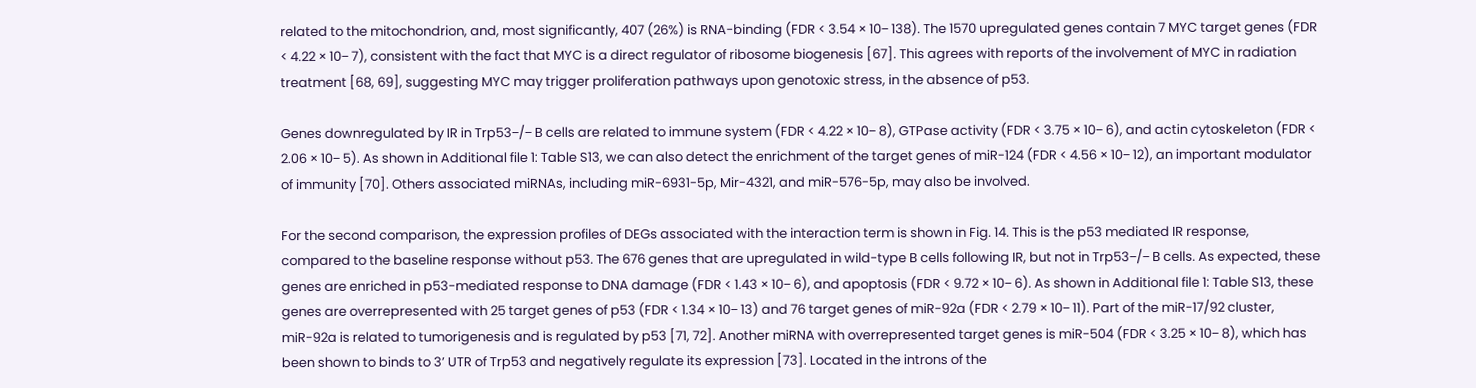related to the mitochondrion, and, most significantly, 407 (26%) is RNA-binding (FDR < 3.54 × 10− 138). The 1570 upregulated genes contain 7 MYC target genes (FDR < 4.22 × 10− 7), consistent with the fact that MYC is a direct regulator of ribosome biogenesis [67]. This agrees with reports of the involvement of MYC in radiation treatment [68, 69], suggesting MYC may trigger proliferation pathways upon genotoxic stress, in the absence of p53.

Genes downregulated by IR in Trp53−/− B cells are related to immune system (FDR < 4.22 × 10− 8), GTPase activity (FDR < 3.75 × 10− 6), and actin cytoskeleton (FDR < 2.06 × 10− 5). As shown in Additional file 1: Table S13, we can also detect the enrichment of the target genes of miR-124 (FDR < 4.56 × 10− 12), an important modulator of immunity [70]. Others associated miRNAs, including miR-6931-5p, Mir-4321, and miR-576-5p, may also be involved.

For the second comparison, the expression profiles of DEGs associated with the interaction term is shown in Fig. 14. This is the p53 mediated IR response, compared to the baseline response without p53. The 676 genes that are upregulated in wild-type B cells following IR, but not in Trp53−/− B cells. As expected, these genes are enriched in p53-mediated response to DNA damage (FDR < 1.43 × 10− 6), and apoptosis (FDR < 9.72 × 10− 6). As shown in Additional file 1: Table S13, these genes are overrepresented with 25 target genes of p53 (FDR < 1.34 × 10− 13) and 76 target genes of miR-92a (FDR < 2.79 × 10− 11). Part of the miR-17/92 cluster, miR-92a is related to tumorigenesis and is regulated by p53 [71, 72]. Another miRNA with overrepresented target genes is miR-504 (FDR < 3.25 × 10− 8), which has been shown to binds to 3’ UTR of Trp53 and negatively regulate its expression [73]. Located in the introns of the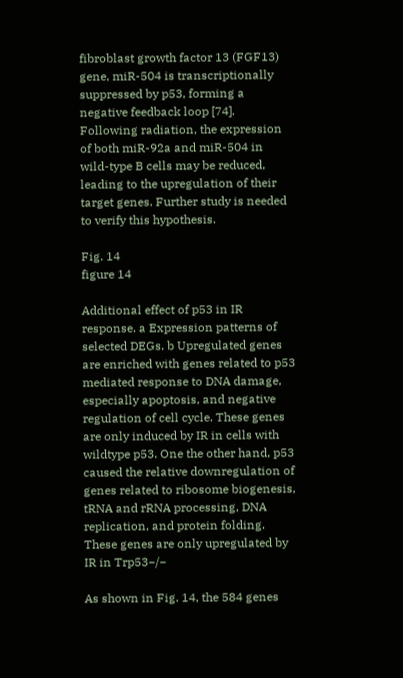fibroblast growth factor 13 (FGF13) gene, miR-504 is transcriptionally suppressed by p53, forming a negative feedback loop [74]. Following radiation, the expression of both miR-92a and miR-504 in wild-type B cells may be reduced, leading to the upregulation of their target genes. Further study is needed to verify this hypothesis.

Fig. 14
figure 14

Additional effect of p53 in IR response. a Expression patterns of selected DEGs. b Upregulated genes are enriched with genes related to p53 mediated response to DNA damage, especially apoptosis, and negative regulation of cell cycle. These genes are only induced by IR in cells with wildtype p53. One the other hand, p53 caused the relative downregulation of genes related to ribosome biogenesis, tRNA and rRNA processing, DNA replication, and protein folding. These genes are only upregulated by IR in Trp53−/−

As shown in Fig. 14, the 584 genes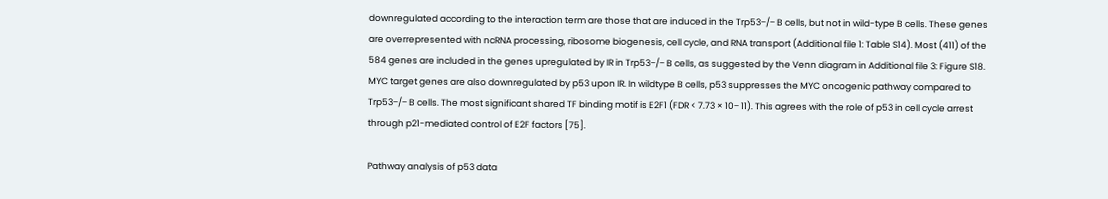downregulated according to the interaction term are those that are induced in the Trp53−/− B cells, but not in wild-type B cells. These genes are overrepresented with ncRNA processing, ribosome biogenesis, cell cycle, and RNA transport (Additional file 1: Table S14). Most (411) of the 584 genes are included in the genes upregulated by IR in Trp53−/− B cells, as suggested by the Venn diagram in Additional file 3: Figure S18. MYC target genes are also downregulated by p53 upon IR. In wildtype B cells, p53 suppresses the MYC oncogenic pathway compared to Trp53−/− B cells. The most significant shared TF binding motif is E2F1 (FDR < 7.73 × 10− 11). This agrees with the role of p53 in cell cycle arrest through p21-mediated control of E2F factors [75].

Pathway analysis of p53 data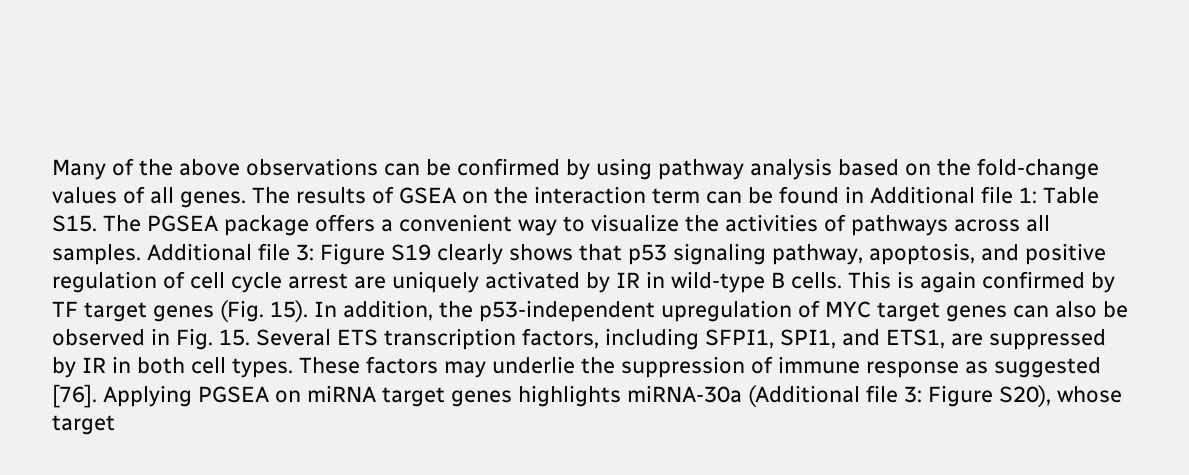Many of the above observations can be confirmed by using pathway analysis based on the fold-change values of all genes. The results of GSEA on the interaction term can be found in Additional file 1: Table S15. The PGSEA package offers a convenient way to visualize the activities of pathways across all samples. Additional file 3: Figure S19 clearly shows that p53 signaling pathway, apoptosis, and positive regulation of cell cycle arrest are uniquely activated by IR in wild-type B cells. This is again confirmed by TF target genes (Fig. 15). In addition, the p53-independent upregulation of MYC target genes can also be observed in Fig. 15. Several ETS transcription factors, including SFPI1, SPI1, and ETS1, are suppressed by IR in both cell types. These factors may underlie the suppression of immune response as suggested [76]. Applying PGSEA on miRNA target genes highlights miRNA-30a (Additional file 3: Figure S20), whose target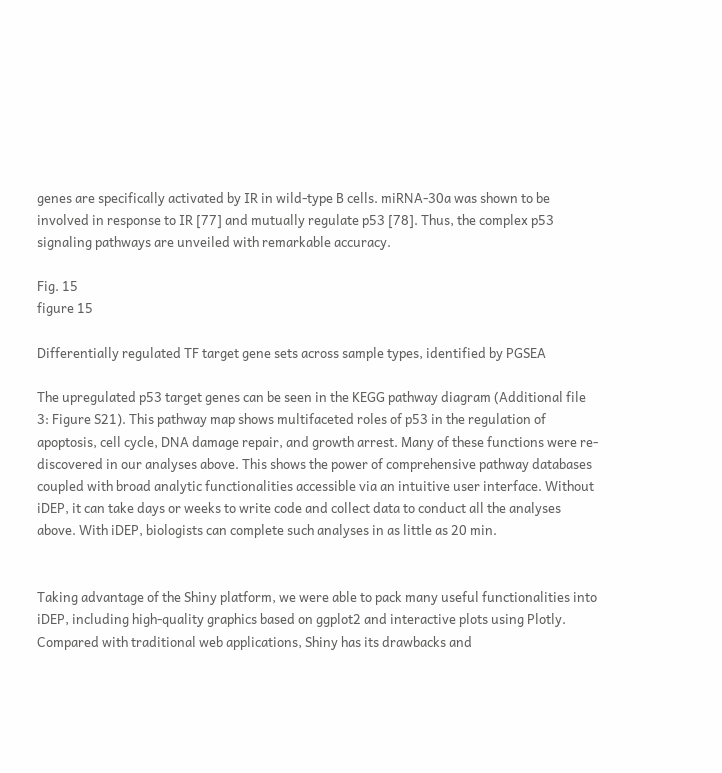genes are specifically activated by IR in wild-type B cells. miRNA-30a was shown to be involved in response to IR [77] and mutually regulate p53 [78]. Thus, the complex p53 signaling pathways are unveiled with remarkable accuracy.

Fig. 15
figure 15

Differentially regulated TF target gene sets across sample types, identified by PGSEA

The upregulated p53 target genes can be seen in the KEGG pathway diagram (Additional file 3: Figure S21). This pathway map shows multifaceted roles of p53 in the regulation of apoptosis, cell cycle, DNA damage repair, and growth arrest. Many of these functions were re-discovered in our analyses above. This shows the power of comprehensive pathway databases coupled with broad analytic functionalities accessible via an intuitive user interface. Without iDEP, it can take days or weeks to write code and collect data to conduct all the analyses above. With iDEP, biologists can complete such analyses in as little as 20 min.


Taking advantage of the Shiny platform, we were able to pack many useful functionalities into iDEP, including high-quality graphics based on ggplot2 and interactive plots using Plotly. Compared with traditional web applications, Shiny has its drawbacks and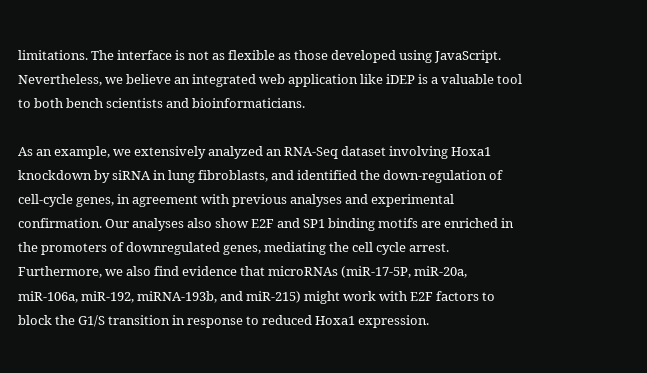limitations. The interface is not as flexible as those developed using JavaScript. Nevertheless, we believe an integrated web application like iDEP is a valuable tool to both bench scientists and bioinformaticians.

As an example, we extensively analyzed an RNA-Seq dataset involving Hoxa1 knockdown by siRNA in lung fibroblasts, and identified the down-regulation of cell-cycle genes, in agreement with previous analyses and experimental confirmation. Our analyses also show E2F and SP1 binding motifs are enriched in the promoters of downregulated genes, mediating the cell cycle arrest. Furthermore, we also find evidence that microRNAs (miR-17-5P, miR-20a, miR-106a, miR-192, miRNA-193b, and miR-215) might work with E2F factors to block the G1/S transition in response to reduced Hoxa1 expression.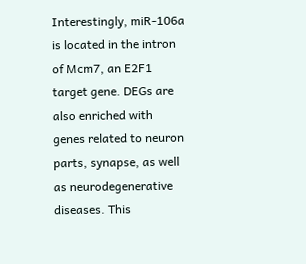Interestingly, miR-106a is located in the intron of Mcm7, an E2F1 target gene. DEGs are also enriched with genes related to neuron parts, synapse, as well as neurodegenerative diseases. This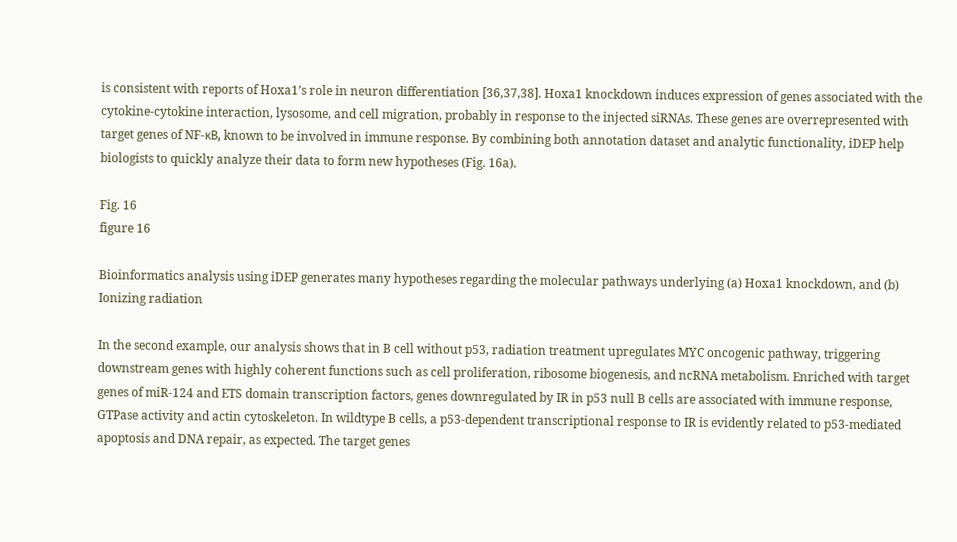is consistent with reports of Hoxa1’s role in neuron differentiation [36,37,38]. Hoxa1 knockdown induces expression of genes associated with the cytokine-cytokine interaction, lysosome, and cell migration, probably in response to the injected siRNAs. These genes are overrepresented with target genes of NF-κB, known to be involved in immune response. By combining both annotation dataset and analytic functionality, iDEP help biologists to quickly analyze their data to form new hypotheses (Fig. 16a).

Fig. 16
figure 16

Bioinformatics analysis using iDEP generates many hypotheses regarding the molecular pathways underlying (a) Hoxa1 knockdown, and (b) Ionizing radiation

In the second example, our analysis shows that in B cell without p53, radiation treatment upregulates MYC oncogenic pathway, triggering downstream genes with highly coherent functions such as cell proliferation, ribosome biogenesis, and ncRNA metabolism. Enriched with target genes of miR-124 and ETS domain transcription factors, genes downregulated by IR in p53 null B cells are associated with immune response, GTPase activity and actin cytoskeleton. In wildtype B cells, a p53-dependent transcriptional response to IR is evidently related to p53-mediated apoptosis and DNA repair, as expected. The target genes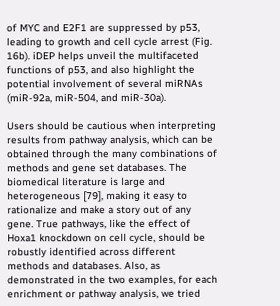of MYC and E2F1 are suppressed by p53, leading to growth and cell cycle arrest (Fig. 16b). iDEP helps unveil the multifaceted functions of p53, and also highlight the potential involvement of several miRNAs (miR-92a, miR-504, and miR-30a).

Users should be cautious when interpreting results from pathway analysis, which can be obtained through the many combinations of methods and gene set databases. The biomedical literature is large and heterogeneous [79], making it easy to rationalize and make a story out of any gene. True pathways, like the effect of Hoxa1 knockdown on cell cycle, should be robustly identified across different methods and databases. Also, as demonstrated in the two examples, for each enrichment or pathway analysis, we tried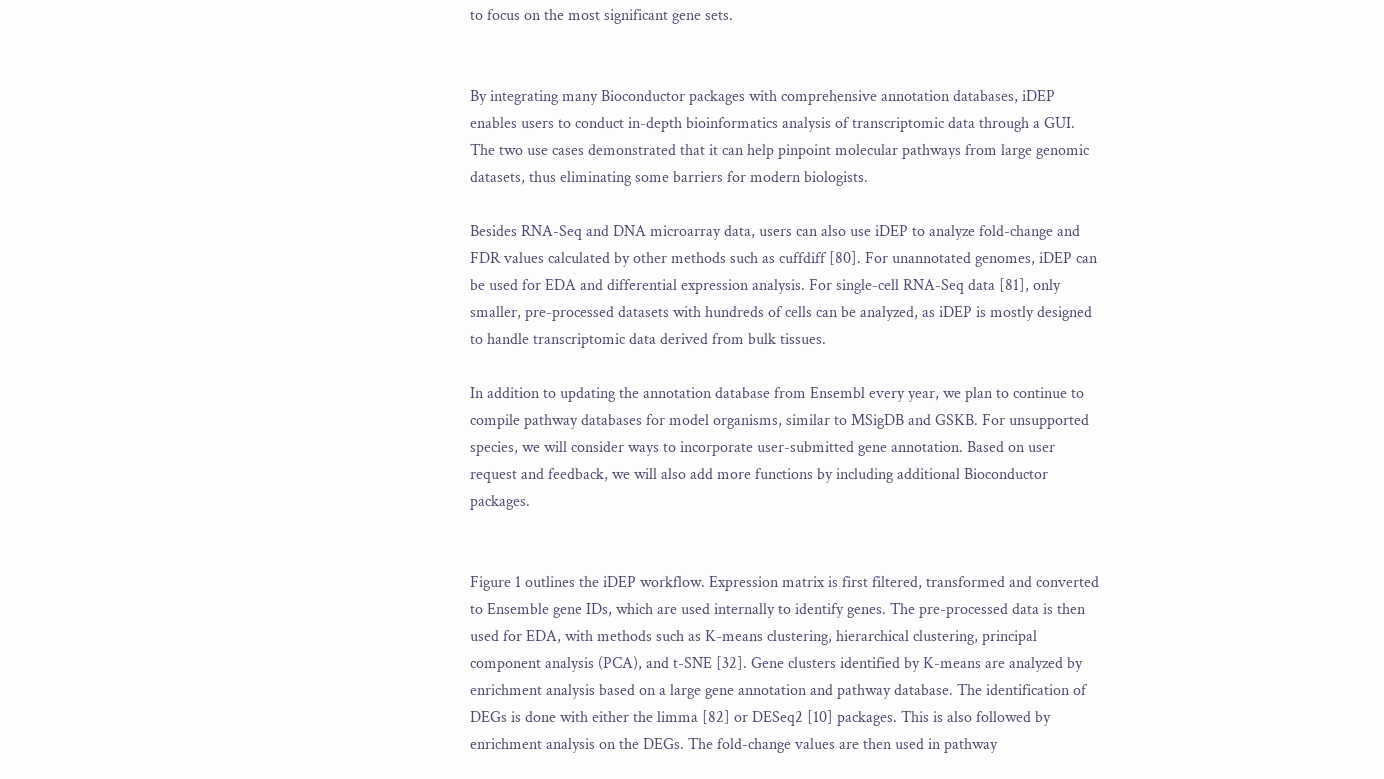to focus on the most significant gene sets.


By integrating many Bioconductor packages with comprehensive annotation databases, iDEP enables users to conduct in-depth bioinformatics analysis of transcriptomic data through a GUI. The two use cases demonstrated that it can help pinpoint molecular pathways from large genomic datasets, thus eliminating some barriers for modern biologists.

Besides RNA-Seq and DNA microarray data, users can also use iDEP to analyze fold-change and FDR values calculated by other methods such as cuffdiff [80]. For unannotated genomes, iDEP can be used for EDA and differential expression analysis. For single-cell RNA-Seq data [81], only smaller, pre-processed datasets with hundreds of cells can be analyzed, as iDEP is mostly designed to handle transcriptomic data derived from bulk tissues.

In addition to updating the annotation database from Ensembl every year, we plan to continue to compile pathway databases for model organisms, similar to MSigDB and GSKB. For unsupported species, we will consider ways to incorporate user-submitted gene annotation. Based on user request and feedback, we will also add more functions by including additional Bioconductor packages.


Figure 1 outlines the iDEP workflow. Expression matrix is first filtered, transformed and converted to Ensemble gene IDs, which are used internally to identify genes. The pre-processed data is then used for EDA, with methods such as K-means clustering, hierarchical clustering, principal component analysis (PCA), and t-SNE [32]. Gene clusters identified by K-means are analyzed by enrichment analysis based on a large gene annotation and pathway database. The identification of DEGs is done with either the limma [82] or DESeq2 [10] packages. This is also followed by enrichment analysis on the DEGs. The fold-change values are then used in pathway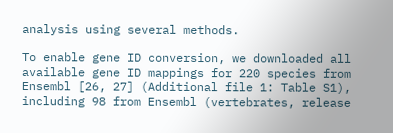analysis using several methods.

To enable gene ID conversion, we downloaded all available gene ID mappings for 220 species from Ensembl [26, 27] (Additional file 1: Table S1), including 98 from Ensembl (vertebrates, release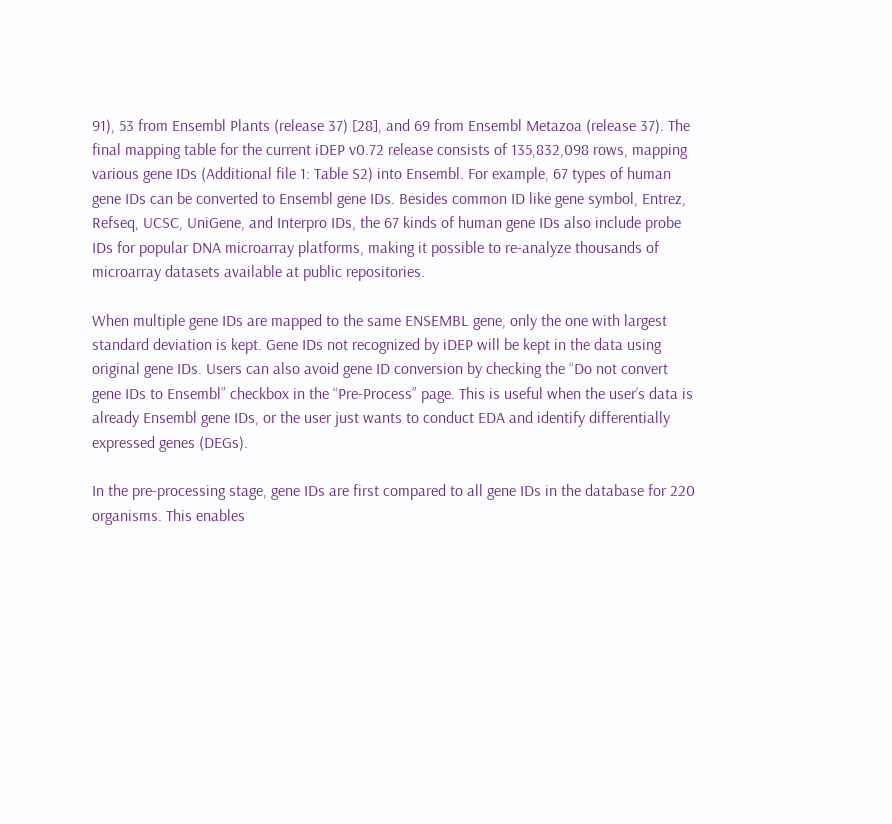91), 53 from Ensembl Plants (release 37) [28], and 69 from Ensembl Metazoa (release 37). The final mapping table for the current iDEP v0.72 release consists of 135,832,098 rows, mapping various gene IDs (Additional file 1: Table S2) into Ensembl. For example, 67 types of human gene IDs can be converted to Ensembl gene IDs. Besides common ID like gene symbol, Entrez, Refseq, UCSC, UniGene, and Interpro IDs, the 67 kinds of human gene IDs also include probe IDs for popular DNA microarray platforms, making it possible to re-analyze thousands of microarray datasets available at public repositories.

When multiple gene IDs are mapped to the same ENSEMBL gene, only the one with largest standard deviation is kept. Gene IDs not recognized by iDEP will be kept in the data using original gene IDs. Users can also avoid gene ID conversion by checking the “Do not convert gene IDs to Ensembl” checkbox in the “Pre-Process” page. This is useful when the user’s data is already Ensembl gene IDs, or the user just wants to conduct EDA and identify differentially expressed genes (DEGs).

In the pre-processing stage, gene IDs are first compared to all gene IDs in the database for 220 organisms. This enables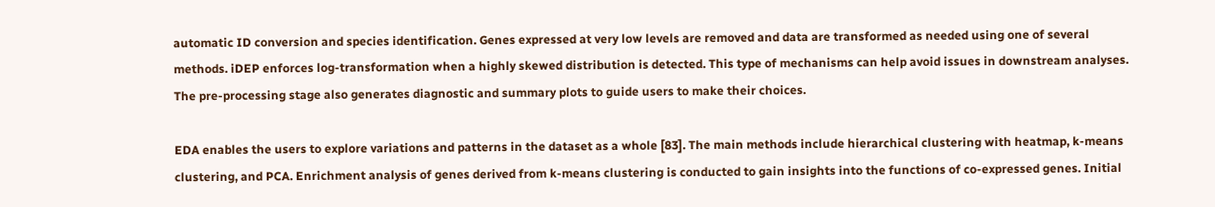automatic ID conversion and species identification. Genes expressed at very low levels are removed and data are transformed as needed using one of several methods. iDEP enforces log-transformation when a highly skewed distribution is detected. This type of mechanisms can help avoid issues in downstream analyses. The pre-processing stage also generates diagnostic and summary plots to guide users to make their choices.

EDA enables the users to explore variations and patterns in the dataset as a whole [83]. The main methods include hierarchical clustering with heatmap, k-means clustering, and PCA. Enrichment analysis of genes derived from k-means clustering is conducted to gain insights into the functions of co-expressed genes. Initial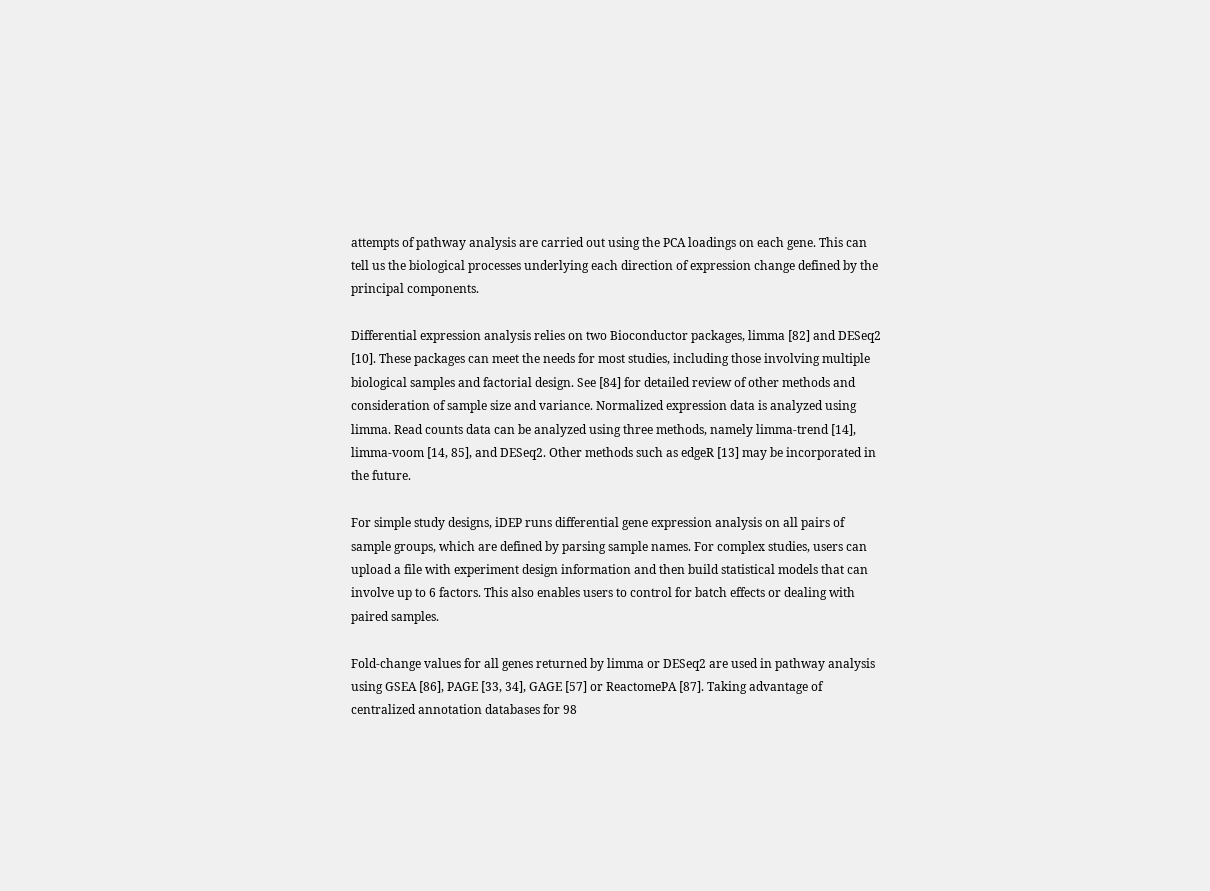attempts of pathway analysis are carried out using the PCA loadings on each gene. This can tell us the biological processes underlying each direction of expression change defined by the principal components.

Differential expression analysis relies on two Bioconductor packages, limma [82] and DESeq2 [10]. These packages can meet the needs for most studies, including those involving multiple biological samples and factorial design. See [84] for detailed review of other methods and consideration of sample size and variance. Normalized expression data is analyzed using limma. Read counts data can be analyzed using three methods, namely limma-trend [14], limma-voom [14, 85], and DESeq2. Other methods such as edgeR [13] may be incorporated in the future.

For simple study designs, iDEP runs differential gene expression analysis on all pairs of sample groups, which are defined by parsing sample names. For complex studies, users can upload a file with experiment design information and then build statistical models that can involve up to 6 factors. This also enables users to control for batch effects or dealing with paired samples.

Fold-change values for all genes returned by limma or DESeq2 are used in pathway analysis using GSEA [86], PAGE [33, 34], GAGE [57] or ReactomePA [87]. Taking advantage of centralized annotation databases for 98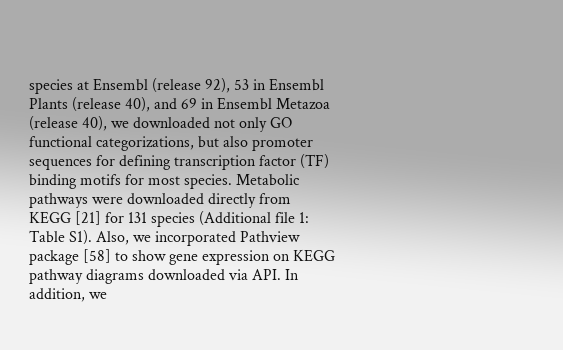species at Ensembl (release 92), 53 in Ensembl Plants (release 40), and 69 in Ensembl Metazoa (release 40), we downloaded not only GO functional categorizations, but also promoter sequences for defining transcription factor (TF) binding motifs for most species. Metabolic pathways were downloaded directly from KEGG [21] for 131 species (Additional file 1: Table S1). Also, we incorporated Pathview package [58] to show gene expression on KEGG pathway diagrams downloaded via API. In addition, we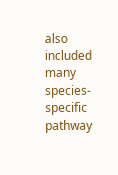also included many species-specific pathway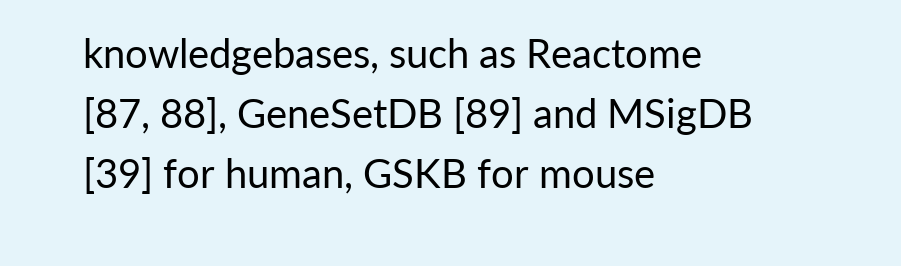knowledgebases, such as Reactome [87, 88], GeneSetDB [89] and MSigDB [39] for human, GSKB for mouse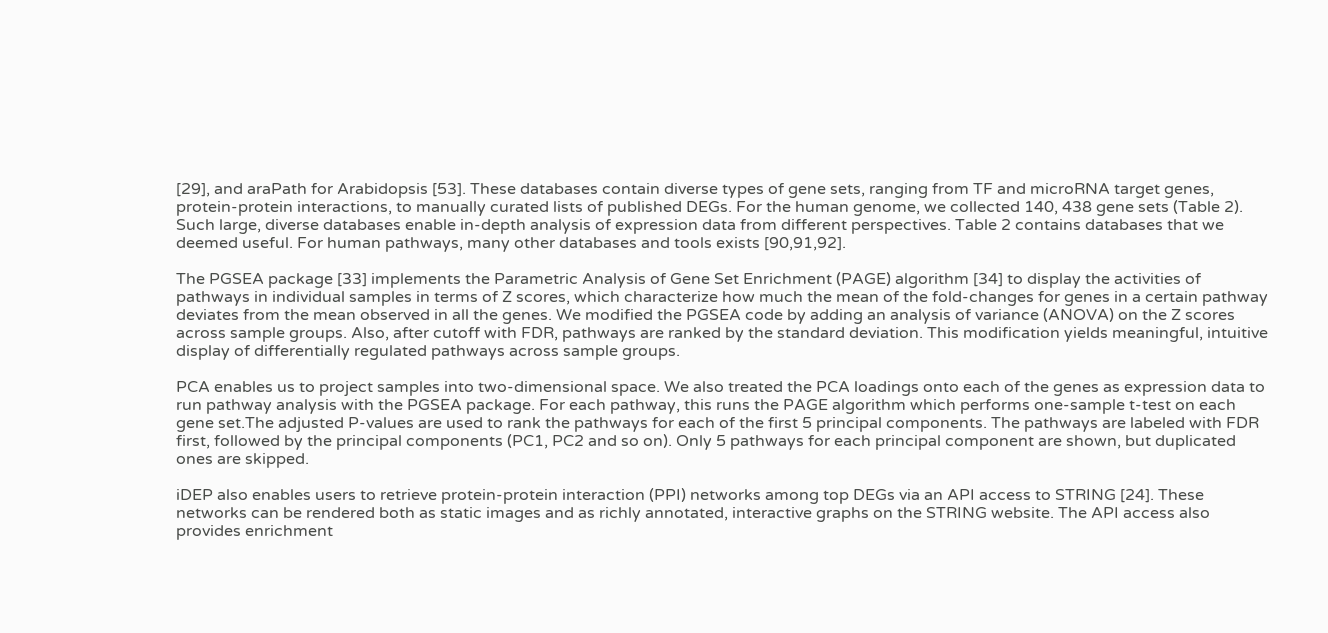[29], and araPath for Arabidopsis [53]. These databases contain diverse types of gene sets, ranging from TF and microRNA target genes, protein-protein interactions, to manually curated lists of published DEGs. For the human genome, we collected 140, 438 gene sets (Table 2). Such large, diverse databases enable in-depth analysis of expression data from different perspectives. Table 2 contains databases that we deemed useful. For human pathways, many other databases and tools exists [90,91,92].

The PGSEA package [33] implements the Parametric Analysis of Gene Set Enrichment (PAGE) algorithm [34] to display the activities of pathways in individual samples in terms of Z scores, which characterize how much the mean of the fold-changes for genes in a certain pathway deviates from the mean observed in all the genes. We modified the PGSEA code by adding an analysis of variance (ANOVA) on the Z scores across sample groups. Also, after cutoff with FDR, pathways are ranked by the standard deviation. This modification yields meaningful, intuitive display of differentially regulated pathways across sample groups.

PCA enables us to project samples into two-dimensional space. We also treated the PCA loadings onto each of the genes as expression data to run pathway analysis with the PGSEA package. For each pathway, this runs the PAGE algorithm which performs one-sample t-test on each gene set.The adjusted P-values are used to rank the pathways for each of the first 5 principal components. The pathways are labeled with FDR first, followed by the principal components (PC1, PC2 and so on). Only 5 pathways for each principal component are shown, but duplicated ones are skipped.

iDEP also enables users to retrieve protein-protein interaction (PPI) networks among top DEGs via an API access to STRING [24]. These networks can be rendered both as static images and as richly annotated, interactive graphs on the STRING website. The API access also provides enrichment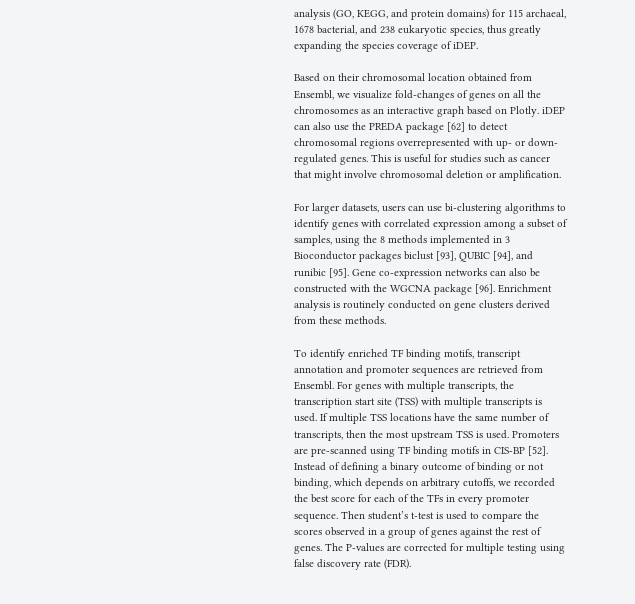analysis (GO, KEGG, and protein domains) for 115 archaeal, 1678 bacterial, and 238 eukaryotic species, thus greatly expanding the species coverage of iDEP.

Based on their chromosomal location obtained from Ensembl, we visualize fold-changes of genes on all the chromosomes as an interactive graph based on Plotly. iDEP can also use the PREDA package [62] to detect chromosomal regions overrepresented with up- or down-regulated genes. This is useful for studies such as cancer that might involve chromosomal deletion or amplification.

For larger datasets, users can use bi-clustering algorithms to identify genes with correlated expression among a subset of samples, using the 8 methods implemented in 3 Bioconductor packages biclust [93], QUBIC [94], and runibic [95]. Gene co-expression networks can also be constructed with the WGCNA package [96]. Enrichment analysis is routinely conducted on gene clusters derived from these methods.

To identify enriched TF binding motifs, transcript annotation and promoter sequences are retrieved from Ensembl. For genes with multiple transcripts, the transcription start site (TSS) with multiple transcripts is used. If multiple TSS locations have the same number of transcripts, then the most upstream TSS is used. Promoters are pre-scanned using TF binding motifs in CIS-BP [52]. Instead of defining a binary outcome of binding or not binding, which depends on arbitrary cutoffs, we recorded the best score for each of the TFs in every promoter sequence. Then student’s t-test is used to compare the scores observed in a group of genes against the rest of genes. The P-values are corrected for multiple testing using false discovery rate (FDR).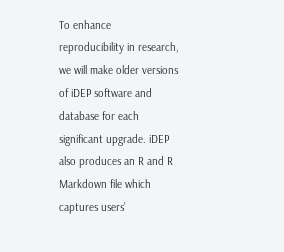To enhance reproducibility in research, we will make older versions of iDEP software and database for each significant upgrade. iDEP also produces an R and R Markdown file which captures users’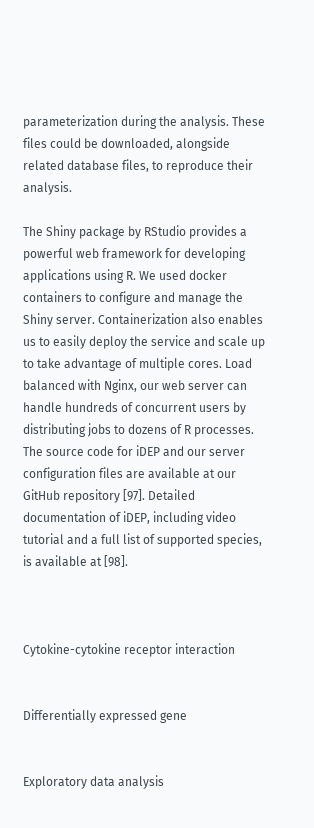parameterization during the analysis. These files could be downloaded, alongside related database files, to reproduce their analysis.

The Shiny package by RStudio provides a powerful web framework for developing applications using R. We used docker containers to configure and manage the Shiny server. Containerization also enables us to easily deploy the service and scale up to take advantage of multiple cores. Load balanced with Nginx, our web server can handle hundreds of concurrent users by distributing jobs to dozens of R processes. The source code for iDEP and our server configuration files are available at our GitHub repository [97]. Detailed documentation of iDEP, including video tutorial and a full list of supported species, is available at [98].



Cytokine-cytokine receptor interaction


Differentially expressed gene


Exploratory data analysis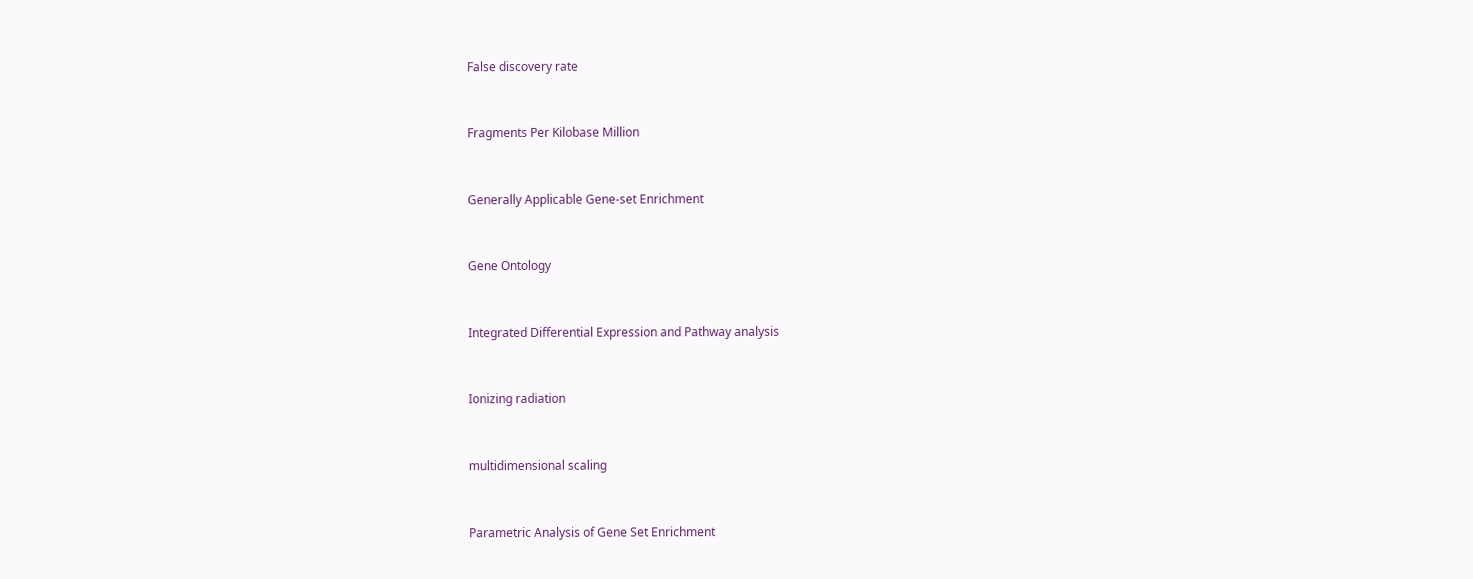False discovery rate


Fragments Per Kilobase Million


Generally Applicable Gene-set Enrichment


Gene Ontology


Integrated Differential Expression and Pathway analysis


Ionizing radiation


multidimensional scaling


Parametric Analysis of Gene Set Enrichment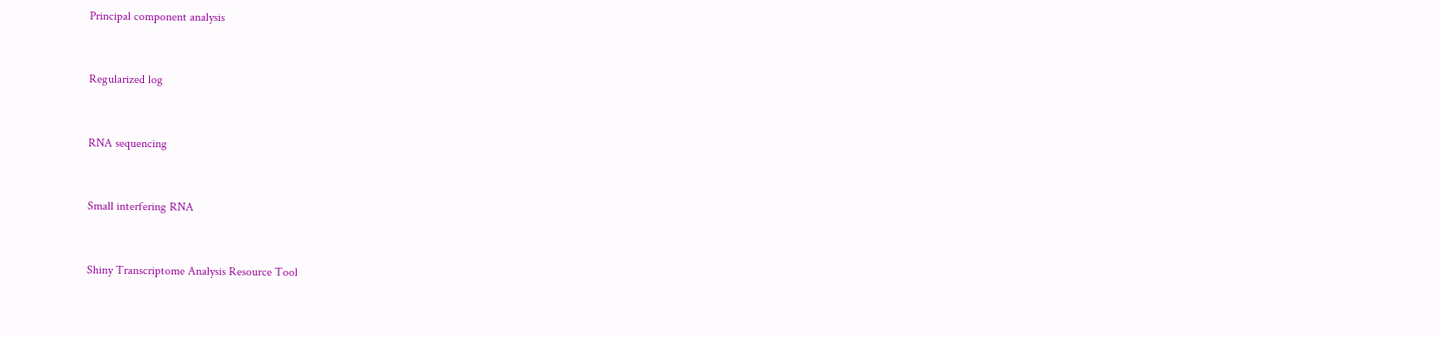Principal component analysis


Regularized log


RNA sequencing


Small interfering RNA


Shiny Transcriptome Analysis Resource Tool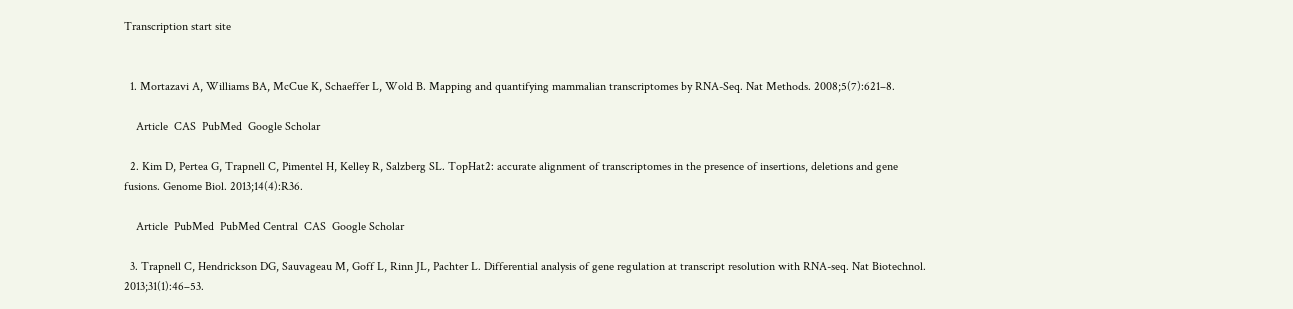Transcription start site


  1. Mortazavi A, Williams BA, McCue K, Schaeffer L, Wold B. Mapping and quantifying mammalian transcriptomes by RNA-Seq. Nat Methods. 2008;5(7):621–8.

    Article  CAS  PubMed  Google Scholar

  2. Kim D, Pertea G, Trapnell C, Pimentel H, Kelley R, Salzberg SL. TopHat2: accurate alignment of transcriptomes in the presence of insertions, deletions and gene fusions. Genome Biol. 2013;14(4):R36.

    Article  PubMed  PubMed Central  CAS  Google Scholar

  3. Trapnell C, Hendrickson DG, Sauvageau M, Goff L, Rinn JL, Pachter L. Differential analysis of gene regulation at transcript resolution with RNA-seq. Nat Biotechnol. 2013;31(1):46–53.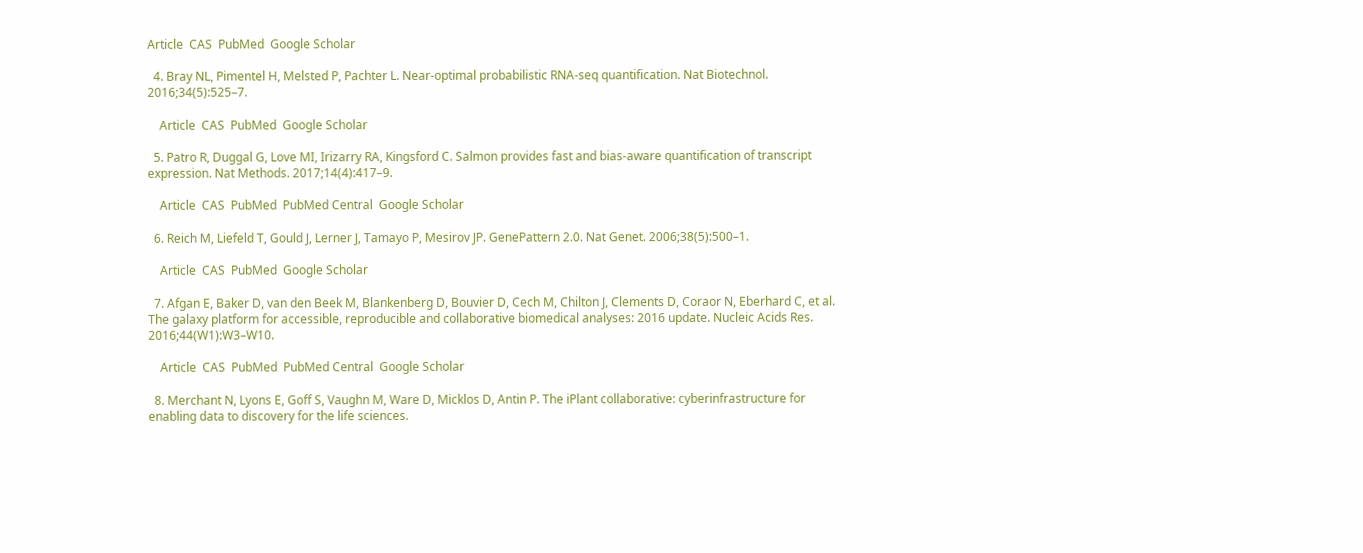Article  CAS  PubMed  Google Scholar

  4. Bray NL, Pimentel H, Melsted P, Pachter L. Near-optimal probabilistic RNA-seq quantification. Nat Biotechnol. 2016;34(5):525–7.

    Article  CAS  PubMed  Google Scholar

  5. Patro R, Duggal G, Love MI, Irizarry RA, Kingsford C. Salmon provides fast and bias-aware quantification of transcript expression. Nat Methods. 2017;14(4):417–9.

    Article  CAS  PubMed  PubMed Central  Google Scholar

  6. Reich M, Liefeld T, Gould J, Lerner J, Tamayo P, Mesirov JP. GenePattern 2.0. Nat Genet. 2006;38(5):500–1.

    Article  CAS  PubMed  Google Scholar

  7. Afgan E, Baker D, van den Beek M, Blankenberg D, Bouvier D, Cech M, Chilton J, Clements D, Coraor N, Eberhard C, et al. The galaxy platform for accessible, reproducible and collaborative biomedical analyses: 2016 update. Nucleic Acids Res. 2016;44(W1):W3–W10.

    Article  CAS  PubMed  PubMed Central  Google Scholar

  8. Merchant N, Lyons E, Goff S, Vaughn M, Ware D, Micklos D, Antin P. The iPlant collaborative: cyberinfrastructure for enabling data to discovery for the life sciences.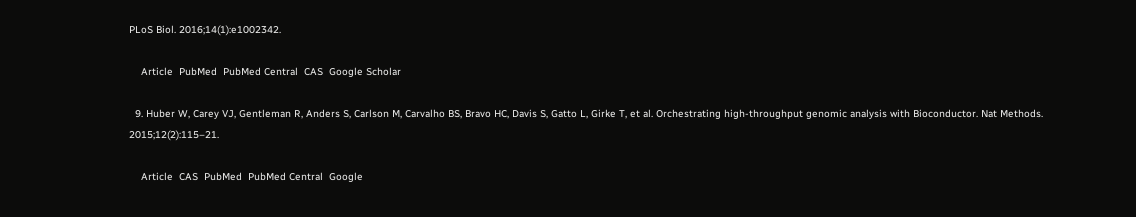PLoS Biol. 2016;14(1):e1002342.

    Article  PubMed  PubMed Central  CAS  Google Scholar

  9. Huber W, Carey VJ, Gentleman R, Anders S, Carlson M, Carvalho BS, Bravo HC, Davis S, Gatto L, Girke T, et al. Orchestrating high-throughput genomic analysis with Bioconductor. Nat Methods. 2015;12(2):115–21.

    Article  CAS  PubMed  PubMed Central  Google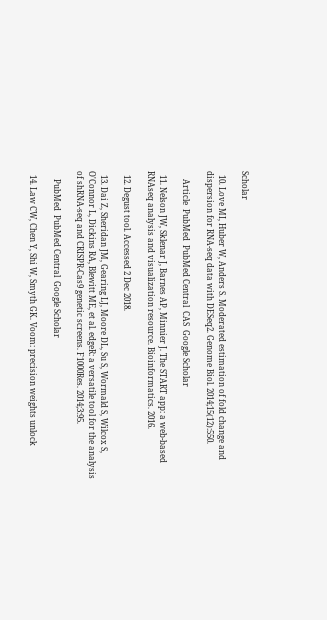Scholar

  10. Love MI, Huber W, Anders S. Moderated estimation of fold change and dispersion for RNA-seq data with DESeq2. Genome Biol. 2014;15(12):550.

    Article  PubMed  PubMed Central  CAS  Google Scholar

  11. Nelson JW, Sklenar J, Barnes AP, Minnier J. The START app: a web-based RNAseq analysis and visualization resource. Bioinformatics. 2016.

  12. Degust tool. Accessed 2 Dec 2018.

  13. Dai Z, Sheridan JM, Gearing LJ, Moore DL, Su S, Wormald S, Wilcox S, O'Connor L, Dickins RA, Blewitt ME, et al. edgeR: a versatile tool for the analysis of shRNA-seq and CRISPR-Cas9 genetic screens. F1000Res. 2014;3:95.

    PubMed  PubMed Central  Google Scholar

  14. Law CW, Chen Y, Shi W, Smyth GK. Voom: precision weights unlock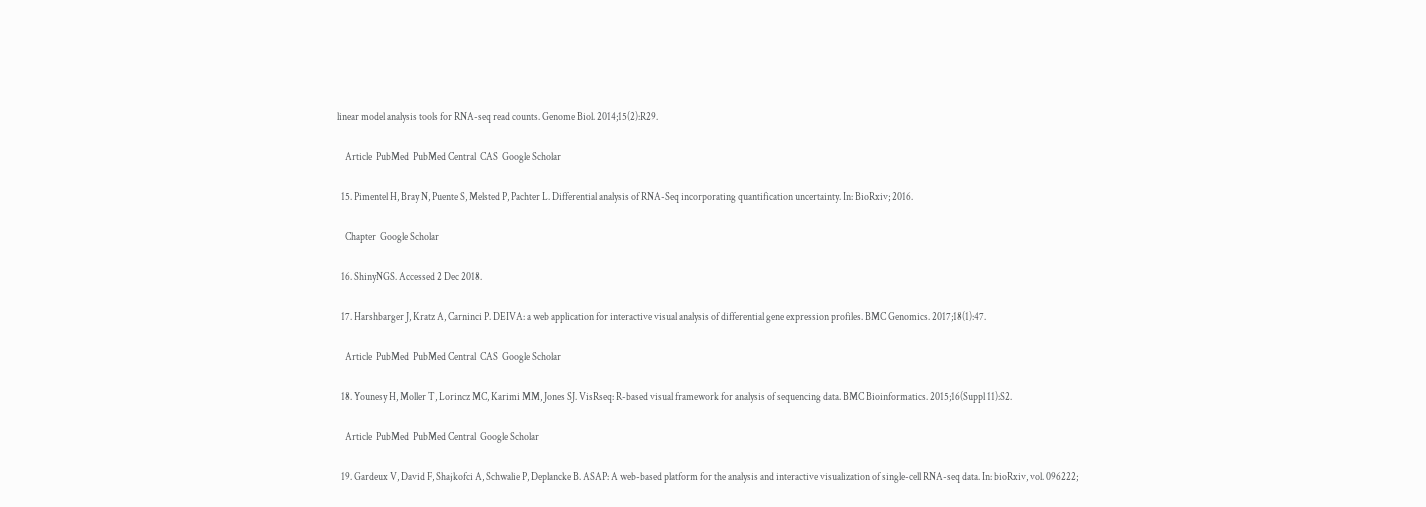linear model analysis tools for RNA-seq read counts. Genome Biol. 2014;15(2):R29.

    Article  PubMed  PubMed Central  CAS  Google Scholar

  15. Pimentel H, Bray N, Puente S, Melsted P, Pachter L. Differential analysis of RNA-Seq incorporating quantification uncertainty. In: BioRxiv; 2016.

    Chapter  Google Scholar

  16. ShinyNGS. Accessed 2 Dec 2018.

  17. Harshbarger J, Kratz A, Carninci P. DEIVA: a web application for interactive visual analysis of differential gene expression profiles. BMC Genomics. 2017;18(1):47.

    Article  PubMed  PubMed Central  CAS  Google Scholar

  18. Younesy H, Moller T, Lorincz MC, Karimi MM, Jones SJ. VisRseq: R-based visual framework for analysis of sequencing data. BMC Bioinformatics. 2015;16(Suppl 11):S2.

    Article  PubMed  PubMed Central  Google Scholar

  19. Gardeux V, David F, Shajkofci A, Schwalie P, Deplancke B. ASAP: A web-based platform for the analysis and interactive visualization of single-cell RNA-seq data. In: bioRxiv, vol. 096222;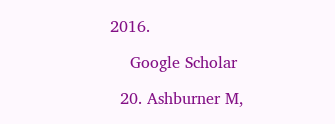2016.

    Google Scholar

  20. Ashburner M,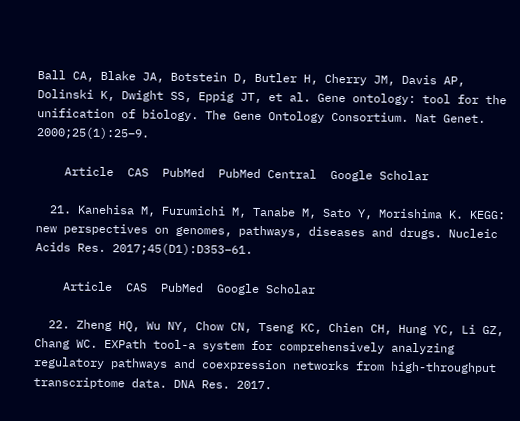Ball CA, Blake JA, Botstein D, Butler H, Cherry JM, Davis AP, Dolinski K, Dwight SS, Eppig JT, et al. Gene ontology: tool for the unification of biology. The Gene Ontology Consortium. Nat Genet. 2000;25(1):25–9.

    Article  CAS  PubMed  PubMed Central  Google Scholar

  21. Kanehisa M, Furumichi M, Tanabe M, Sato Y, Morishima K. KEGG: new perspectives on genomes, pathways, diseases and drugs. Nucleic Acids Res. 2017;45(D1):D353–61.

    Article  CAS  PubMed  Google Scholar

  22. Zheng HQ, Wu NY, Chow CN, Tseng KC, Chien CH, Hung YC, Li GZ, Chang WC. EXPath tool-a system for comprehensively analyzing regulatory pathways and coexpression networks from high-throughput transcriptome data. DNA Res. 2017.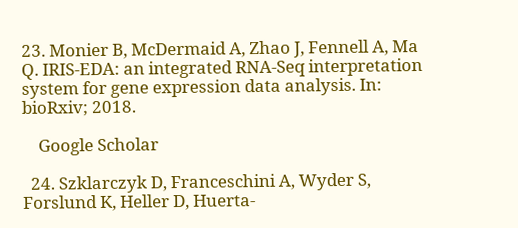23. Monier B, McDermaid A, Zhao J, Fennell A, Ma Q. IRIS-EDA: an integrated RNA-Seq interpretation system for gene expression data analysis. In: bioRxiv; 2018.

    Google Scholar

  24. Szklarczyk D, Franceschini A, Wyder S, Forslund K, Heller D, Huerta-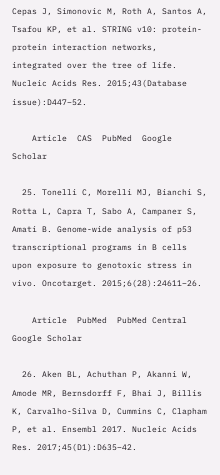Cepas J, Simonovic M, Roth A, Santos A, Tsafou KP, et al. STRING v10: protein-protein interaction networks, integrated over the tree of life. Nucleic Acids Res. 2015;43(Database issue):D447–52.

    Article  CAS  PubMed  Google Scholar

  25. Tonelli C, Morelli MJ, Bianchi S, Rotta L, Capra T, Sabo A, Campaner S, Amati B. Genome-wide analysis of p53 transcriptional programs in B cells upon exposure to genotoxic stress in vivo. Oncotarget. 2015;6(28):24611–26.

    Article  PubMed  PubMed Central  Google Scholar

  26. Aken BL, Achuthan P, Akanni W, Amode MR, Bernsdorff F, Bhai J, Billis K, Carvalho-Silva D, Cummins C, Clapham P, et al. Ensembl 2017. Nucleic Acids Res. 2017;45(D1):D635–42.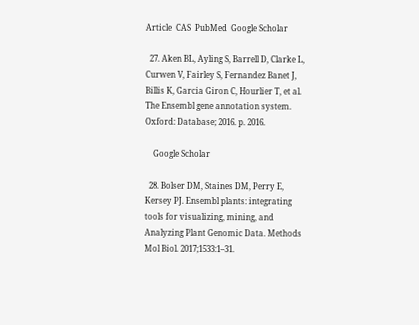Article  CAS  PubMed  Google Scholar

  27. Aken BL, Ayling S, Barrell D, Clarke L, Curwen V, Fairley S, Fernandez Banet J, Billis K, Garcia Giron C, Hourlier T, et al. The Ensembl gene annotation system. Oxford: Database; 2016. p. 2016.

    Google Scholar

  28. Bolser DM, Staines DM, Perry E, Kersey PJ. Ensembl plants: integrating tools for visualizing, mining, and Analyzing Plant Genomic Data. Methods Mol Biol. 2017;1533:1–31.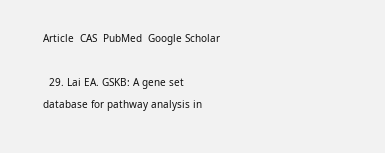Article  CAS  PubMed  Google Scholar

  29. Lai EA. GSKB: A gene set database for pathway analysis in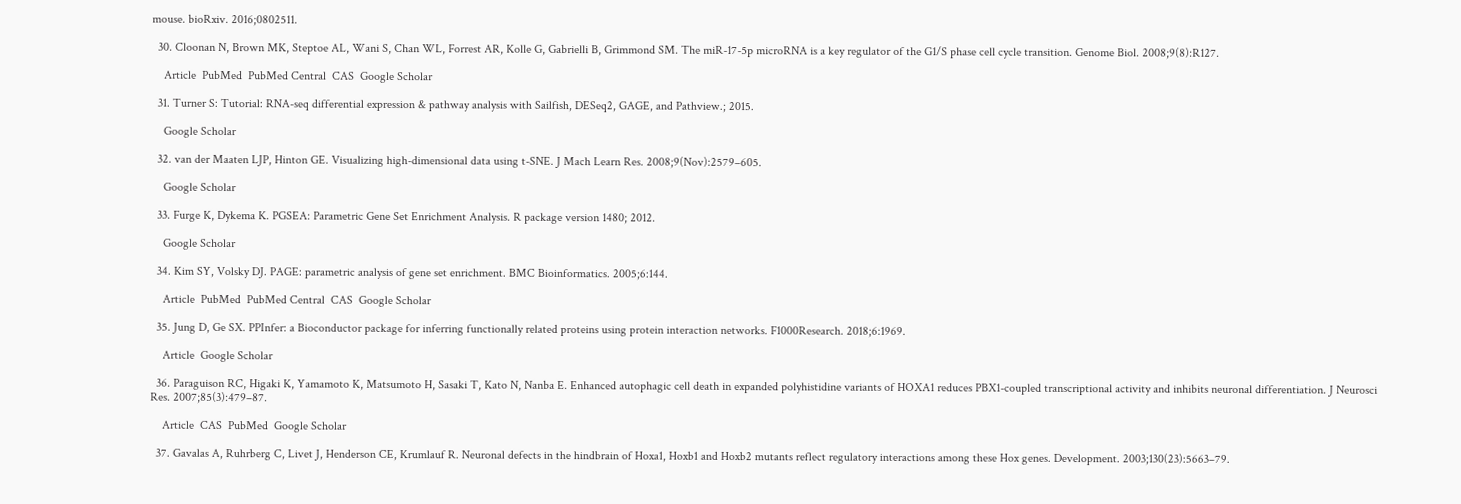mouse. bioRxiv. 2016;0802511.

  30. Cloonan N, Brown MK, Steptoe AL, Wani S, Chan WL, Forrest AR, Kolle G, Gabrielli B, Grimmond SM. The miR-17-5p microRNA is a key regulator of the G1/S phase cell cycle transition. Genome Biol. 2008;9(8):R127.

    Article  PubMed  PubMed Central  CAS  Google Scholar

  31. Turner S: Tutorial: RNA-seq differential expression & pathway analysis with Sailfish, DESeq2, GAGE, and Pathview.; 2015.

    Google Scholar

  32. van der Maaten LJP, Hinton GE. Visualizing high-dimensional data using t-SNE. J Mach Learn Res. 2008;9(Nov):2579–605.

    Google Scholar

  33. Furge K, Dykema K. PGSEA: Parametric Gene Set Enrichment Analysis. R package version 1480; 2012.

    Google Scholar

  34. Kim SY, Volsky DJ. PAGE: parametric analysis of gene set enrichment. BMC Bioinformatics. 2005;6:144.

    Article  PubMed  PubMed Central  CAS  Google Scholar

  35. Jung D, Ge SX. PPInfer: a Bioconductor package for inferring functionally related proteins using protein interaction networks. F1000Research. 2018;6:1969.

    Article  Google Scholar

  36. Paraguison RC, Higaki K, Yamamoto K, Matsumoto H, Sasaki T, Kato N, Nanba E. Enhanced autophagic cell death in expanded polyhistidine variants of HOXA1 reduces PBX1-coupled transcriptional activity and inhibits neuronal differentiation. J Neurosci Res. 2007;85(3):479–87.

    Article  CAS  PubMed  Google Scholar

  37. Gavalas A, Ruhrberg C, Livet J, Henderson CE, Krumlauf R. Neuronal defects in the hindbrain of Hoxa1, Hoxb1 and Hoxb2 mutants reflect regulatory interactions among these Hox genes. Development. 2003;130(23):5663–79.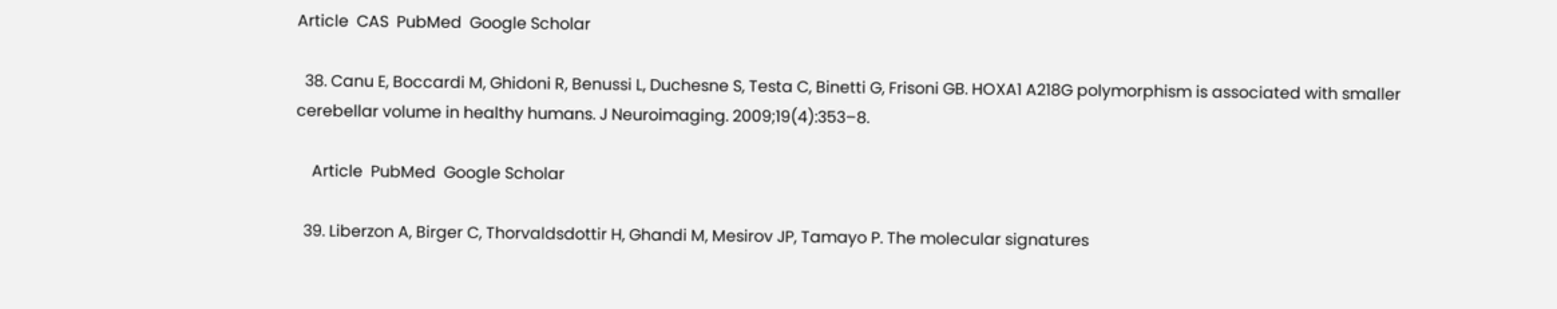Article  CAS  PubMed  Google Scholar

  38. Canu E, Boccardi M, Ghidoni R, Benussi L, Duchesne S, Testa C, Binetti G, Frisoni GB. HOXA1 A218G polymorphism is associated with smaller cerebellar volume in healthy humans. J Neuroimaging. 2009;19(4):353–8.

    Article  PubMed  Google Scholar

  39. Liberzon A, Birger C, Thorvaldsdottir H, Ghandi M, Mesirov JP, Tamayo P. The molecular signatures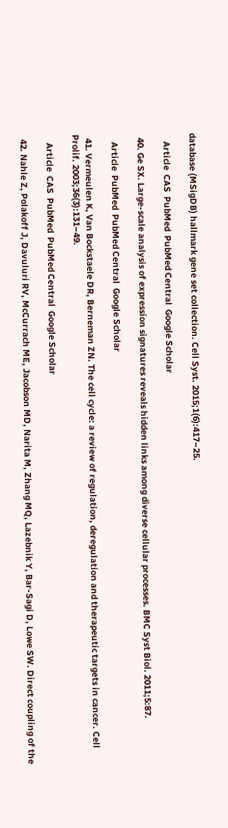database (MSigDB) hallmark gene set collection. Cell Syst. 2015;1(6):417–25.

    Article  CAS  PubMed  PubMed Central  Google Scholar

  40. Ge SX. Large-scale analysis of expression signatures reveals hidden links among diverse cellular processes. BMC Syst Biol. 2011;5:87.

    Article  PubMed  PubMed Central  Google Scholar

  41. Vermeulen K, Van Bockstaele DR, Berneman ZN. The cell cycle: a review of regulation, deregulation and therapeutic targets in cancer. Cell Prolif. 2003;36(3):131–49.

    Article  CAS  PubMed  PubMed Central  Google Scholar

  42. Nahle Z, Polakoff J, Davuluri RV, McCurrach ME, Jacobson MD, Narita M, Zhang MQ, Lazebnik Y, Bar-Sagi D, Lowe SW. Direct coupling of the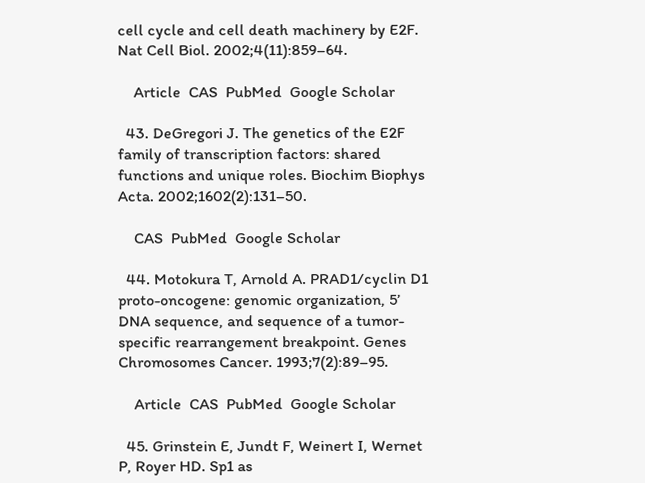cell cycle and cell death machinery by E2F. Nat Cell Biol. 2002;4(11):859–64.

    Article  CAS  PubMed  Google Scholar

  43. DeGregori J. The genetics of the E2F family of transcription factors: shared functions and unique roles. Biochim Biophys Acta. 2002;1602(2):131–50.

    CAS  PubMed  Google Scholar

  44. Motokura T, Arnold A. PRAD1/cyclin D1 proto-oncogene: genomic organization, 5’ DNA sequence, and sequence of a tumor-specific rearrangement breakpoint. Genes Chromosomes Cancer. 1993;7(2):89–95.

    Article  CAS  PubMed  Google Scholar

  45. Grinstein E, Jundt F, Weinert I, Wernet P, Royer HD. Sp1 as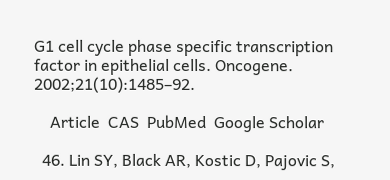G1 cell cycle phase specific transcription factor in epithelial cells. Oncogene. 2002;21(10):1485–92.

    Article  CAS  PubMed  Google Scholar

  46. Lin SY, Black AR, Kostic D, Pajovic S,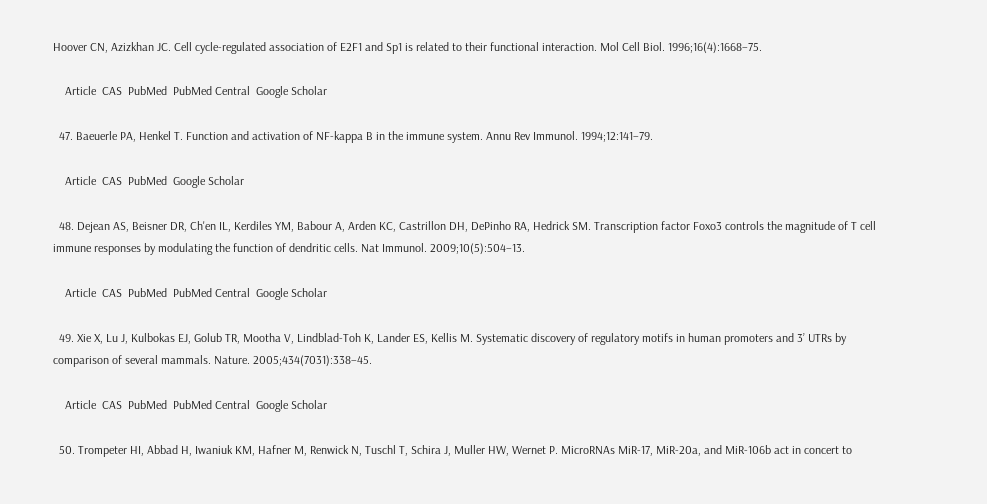Hoover CN, Azizkhan JC. Cell cycle-regulated association of E2F1 and Sp1 is related to their functional interaction. Mol Cell Biol. 1996;16(4):1668–75.

    Article  CAS  PubMed  PubMed Central  Google Scholar

  47. Baeuerle PA, Henkel T. Function and activation of NF-kappa B in the immune system. Annu Rev Immunol. 1994;12:141–79.

    Article  CAS  PubMed  Google Scholar

  48. Dejean AS, Beisner DR, Ch'en IL, Kerdiles YM, Babour A, Arden KC, Castrillon DH, DePinho RA, Hedrick SM. Transcription factor Foxo3 controls the magnitude of T cell immune responses by modulating the function of dendritic cells. Nat Immunol. 2009;10(5):504–13.

    Article  CAS  PubMed  PubMed Central  Google Scholar

  49. Xie X, Lu J, Kulbokas EJ, Golub TR, Mootha V, Lindblad-Toh K, Lander ES, Kellis M. Systematic discovery of regulatory motifs in human promoters and 3’ UTRs by comparison of several mammals. Nature. 2005;434(7031):338–45.

    Article  CAS  PubMed  PubMed Central  Google Scholar

  50. Trompeter HI, Abbad H, Iwaniuk KM, Hafner M, Renwick N, Tuschl T, Schira J, Muller HW, Wernet P. MicroRNAs MiR-17, MiR-20a, and MiR-106b act in concert to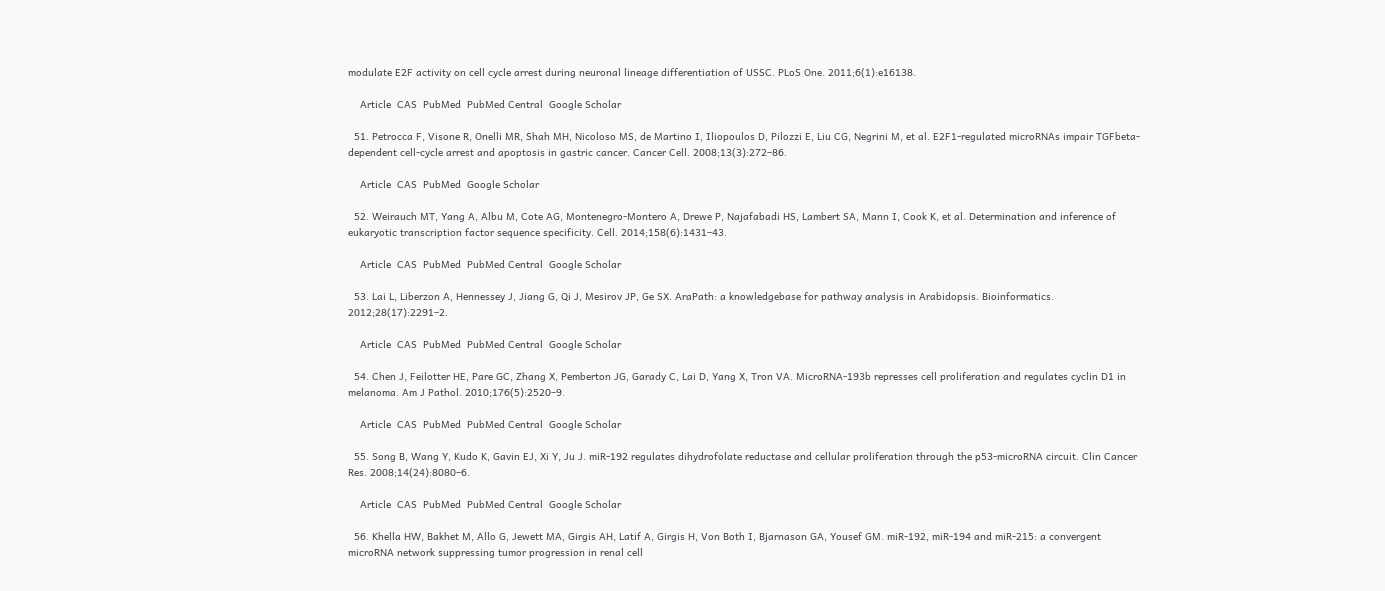modulate E2F activity on cell cycle arrest during neuronal lineage differentiation of USSC. PLoS One. 2011;6(1):e16138.

    Article  CAS  PubMed  PubMed Central  Google Scholar

  51. Petrocca F, Visone R, Onelli MR, Shah MH, Nicoloso MS, de Martino I, Iliopoulos D, Pilozzi E, Liu CG, Negrini M, et al. E2F1-regulated microRNAs impair TGFbeta-dependent cell-cycle arrest and apoptosis in gastric cancer. Cancer Cell. 2008;13(3):272–86.

    Article  CAS  PubMed  Google Scholar

  52. Weirauch MT, Yang A, Albu M, Cote AG, Montenegro-Montero A, Drewe P, Najafabadi HS, Lambert SA, Mann I, Cook K, et al. Determination and inference of eukaryotic transcription factor sequence specificity. Cell. 2014;158(6):1431–43.

    Article  CAS  PubMed  PubMed Central  Google Scholar

  53. Lai L, Liberzon A, Hennessey J, Jiang G, Qi J, Mesirov JP, Ge SX. AraPath: a knowledgebase for pathway analysis in Arabidopsis. Bioinformatics. 2012;28(17):2291–2.

    Article  CAS  PubMed  PubMed Central  Google Scholar

  54. Chen J, Feilotter HE, Pare GC, Zhang X, Pemberton JG, Garady C, Lai D, Yang X, Tron VA. MicroRNA-193b represses cell proliferation and regulates cyclin D1 in melanoma. Am J Pathol. 2010;176(5):2520–9.

    Article  CAS  PubMed  PubMed Central  Google Scholar

  55. Song B, Wang Y, Kudo K, Gavin EJ, Xi Y, Ju J. miR-192 regulates dihydrofolate reductase and cellular proliferation through the p53-microRNA circuit. Clin Cancer Res. 2008;14(24):8080–6.

    Article  CAS  PubMed  PubMed Central  Google Scholar

  56. Khella HW, Bakhet M, Allo G, Jewett MA, Girgis AH, Latif A, Girgis H, Von Both I, Bjarnason GA, Yousef GM. miR-192, miR-194 and miR-215: a convergent microRNA network suppressing tumor progression in renal cell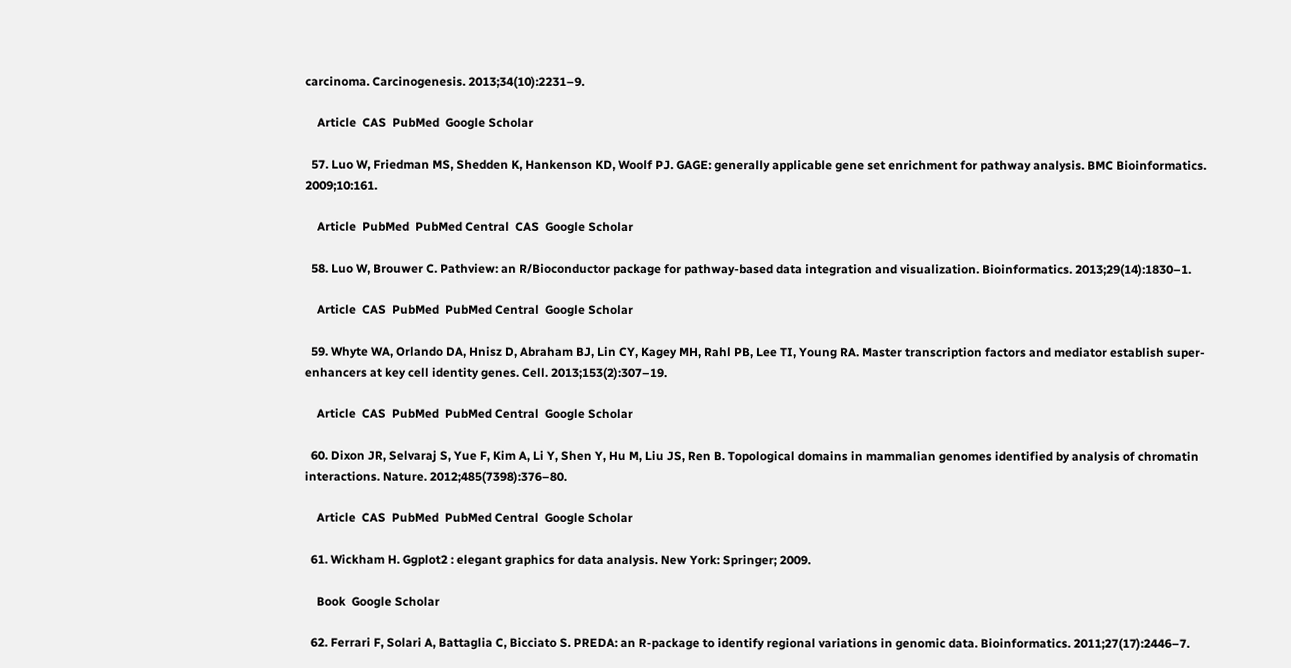carcinoma. Carcinogenesis. 2013;34(10):2231–9.

    Article  CAS  PubMed  Google Scholar

  57. Luo W, Friedman MS, Shedden K, Hankenson KD, Woolf PJ. GAGE: generally applicable gene set enrichment for pathway analysis. BMC Bioinformatics. 2009;10:161.

    Article  PubMed  PubMed Central  CAS  Google Scholar

  58. Luo W, Brouwer C. Pathview: an R/Bioconductor package for pathway-based data integration and visualization. Bioinformatics. 2013;29(14):1830–1.

    Article  CAS  PubMed  PubMed Central  Google Scholar

  59. Whyte WA, Orlando DA, Hnisz D, Abraham BJ, Lin CY, Kagey MH, Rahl PB, Lee TI, Young RA. Master transcription factors and mediator establish super-enhancers at key cell identity genes. Cell. 2013;153(2):307–19.

    Article  CAS  PubMed  PubMed Central  Google Scholar

  60. Dixon JR, Selvaraj S, Yue F, Kim A, Li Y, Shen Y, Hu M, Liu JS, Ren B. Topological domains in mammalian genomes identified by analysis of chromatin interactions. Nature. 2012;485(7398):376–80.

    Article  CAS  PubMed  PubMed Central  Google Scholar

  61. Wickham H. Ggplot2 : elegant graphics for data analysis. New York: Springer; 2009.

    Book  Google Scholar

  62. Ferrari F, Solari A, Battaglia C, Bicciato S. PREDA: an R-package to identify regional variations in genomic data. Bioinformatics. 2011;27(17):2446–7.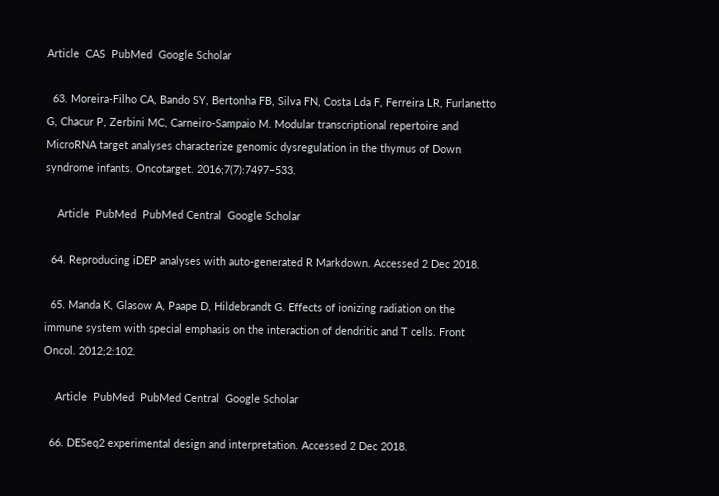Article  CAS  PubMed  Google Scholar

  63. Moreira-Filho CA, Bando SY, Bertonha FB, Silva FN, Costa Lda F, Ferreira LR, Furlanetto G, Chacur P, Zerbini MC, Carneiro-Sampaio M. Modular transcriptional repertoire and MicroRNA target analyses characterize genomic dysregulation in the thymus of Down syndrome infants. Oncotarget. 2016;7(7):7497–533.

    Article  PubMed  PubMed Central  Google Scholar

  64. Reproducing iDEP analyses with auto-generated R Markdown. Accessed 2 Dec 2018.

  65. Manda K, Glasow A, Paape D, Hildebrandt G. Effects of ionizing radiation on the immune system with special emphasis on the interaction of dendritic and T cells. Front Oncol. 2012;2:102.

    Article  PubMed  PubMed Central  Google Scholar

  66. DESeq2 experimental design and interpretation. Accessed 2 Dec 2018.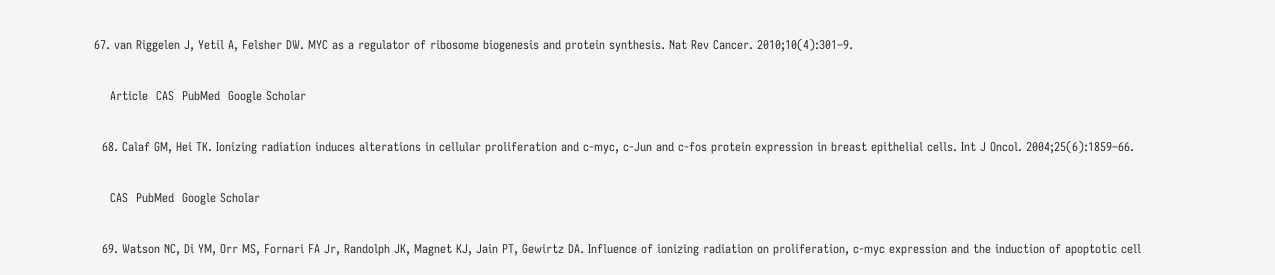67. van Riggelen J, Yetil A, Felsher DW. MYC as a regulator of ribosome biogenesis and protein synthesis. Nat Rev Cancer. 2010;10(4):301–9.

    Article  CAS  PubMed  Google Scholar

  68. Calaf GM, Hei TK. Ionizing radiation induces alterations in cellular proliferation and c-myc, c-Jun and c-fos protein expression in breast epithelial cells. Int J Oncol. 2004;25(6):1859–66.

    CAS  PubMed  Google Scholar

  69. Watson NC, Di YM, Orr MS, Fornari FA Jr, Randolph JK, Magnet KJ, Jain PT, Gewirtz DA. Influence of ionizing radiation on proliferation, c-myc expression and the induction of apoptotic cell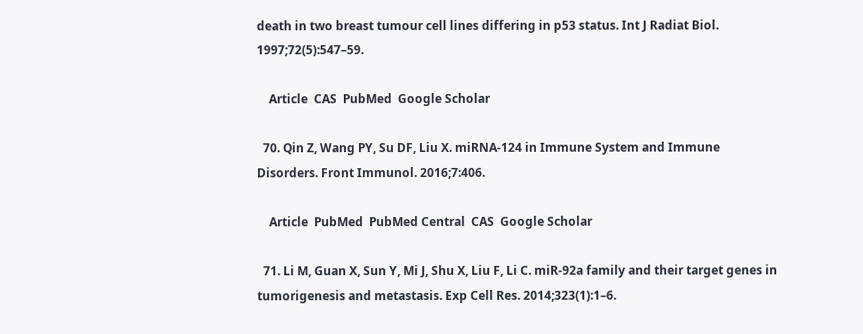death in two breast tumour cell lines differing in p53 status. Int J Radiat Biol. 1997;72(5):547–59.

    Article  CAS  PubMed  Google Scholar

  70. Qin Z, Wang PY, Su DF, Liu X. miRNA-124 in Immune System and Immune Disorders. Front Immunol. 2016;7:406.

    Article  PubMed  PubMed Central  CAS  Google Scholar

  71. Li M, Guan X, Sun Y, Mi J, Shu X, Liu F, Li C. miR-92a family and their target genes in tumorigenesis and metastasis. Exp Cell Res. 2014;323(1):1–6.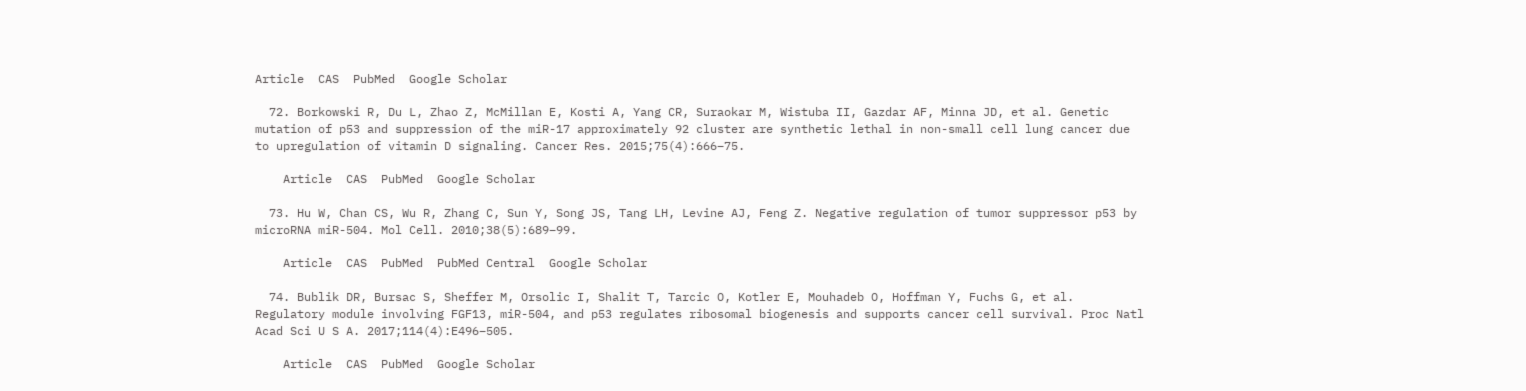Article  CAS  PubMed  Google Scholar

  72. Borkowski R, Du L, Zhao Z, McMillan E, Kosti A, Yang CR, Suraokar M, Wistuba II, Gazdar AF, Minna JD, et al. Genetic mutation of p53 and suppression of the miR-17 approximately 92 cluster are synthetic lethal in non-small cell lung cancer due to upregulation of vitamin D signaling. Cancer Res. 2015;75(4):666–75.

    Article  CAS  PubMed  Google Scholar

  73. Hu W, Chan CS, Wu R, Zhang C, Sun Y, Song JS, Tang LH, Levine AJ, Feng Z. Negative regulation of tumor suppressor p53 by microRNA miR-504. Mol Cell. 2010;38(5):689–99.

    Article  CAS  PubMed  PubMed Central  Google Scholar

  74. Bublik DR, Bursac S, Sheffer M, Orsolic I, Shalit T, Tarcic O, Kotler E, Mouhadeb O, Hoffman Y, Fuchs G, et al. Regulatory module involving FGF13, miR-504, and p53 regulates ribosomal biogenesis and supports cancer cell survival. Proc Natl Acad Sci U S A. 2017;114(4):E496–505.

    Article  CAS  PubMed  Google Scholar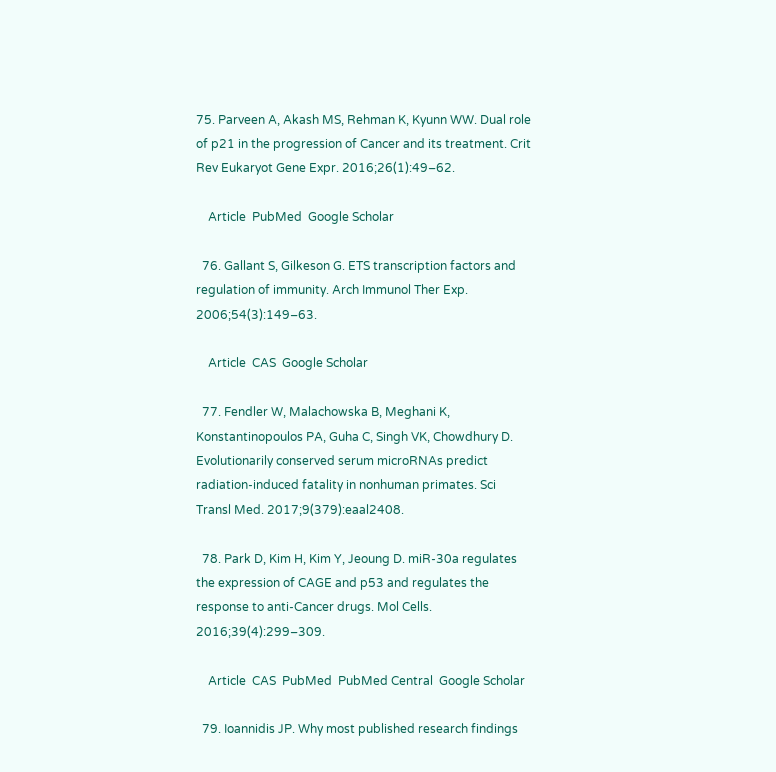75. Parveen A, Akash MS, Rehman K, Kyunn WW. Dual role of p21 in the progression of Cancer and its treatment. Crit Rev Eukaryot Gene Expr. 2016;26(1):49–62.

    Article  PubMed  Google Scholar

  76. Gallant S, Gilkeson G. ETS transcription factors and regulation of immunity. Arch Immunol Ther Exp. 2006;54(3):149–63.

    Article  CAS  Google Scholar

  77. Fendler W, Malachowska B, Meghani K, Konstantinopoulos PA, Guha C, Singh VK, Chowdhury D. Evolutionarily conserved serum microRNAs predict radiation-induced fatality in nonhuman primates. Sci Transl Med. 2017;9(379):eaal2408.

  78. Park D, Kim H, Kim Y, Jeoung D. miR-30a regulates the expression of CAGE and p53 and regulates the response to anti-Cancer drugs. Mol Cells. 2016;39(4):299–309.

    Article  CAS  PubMed  PubMed Central  Google Scholar

  79. Ioannidis JP. Why most published research findings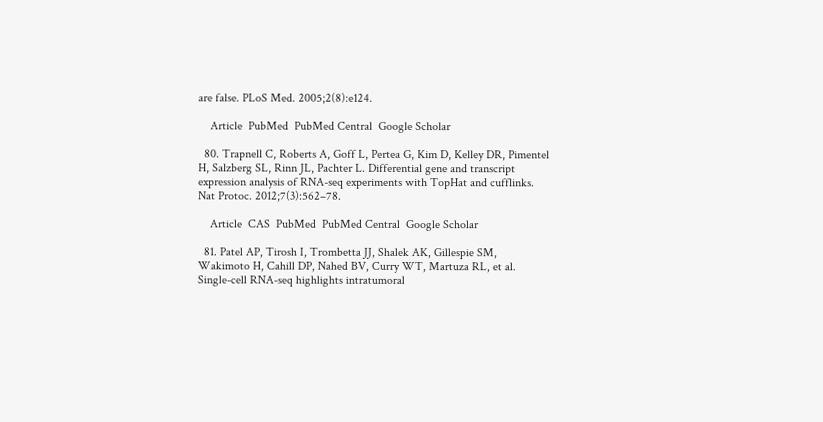are false. PLoS Med. 2005;2(8):e124.

    Article  PubMed  PubMed Central  Google Scholar

  80. Trapnell C, Roberts A, Goff L, Pertea G, Kim D, Kelley DR, Pimentel H, Salzberg SL, Rinn JL, Pachter L. Differential gene and transcript expression analysis of RNA-seq experiments with TopHat and cufflinks. Nat Protoc. 2012;7(3):562–78.

    Article  CAS  PubMed  PubMed Central  Google Scholar

  81. Patel AP, Tirosh I, Trombetta JJ, Shalek AK, Gillespie SM, Wakimoto H, Cahill DP, Nahed BV, Curry WT, Martuza RL, et al. Single-cell RNA-seq highlights intratumoral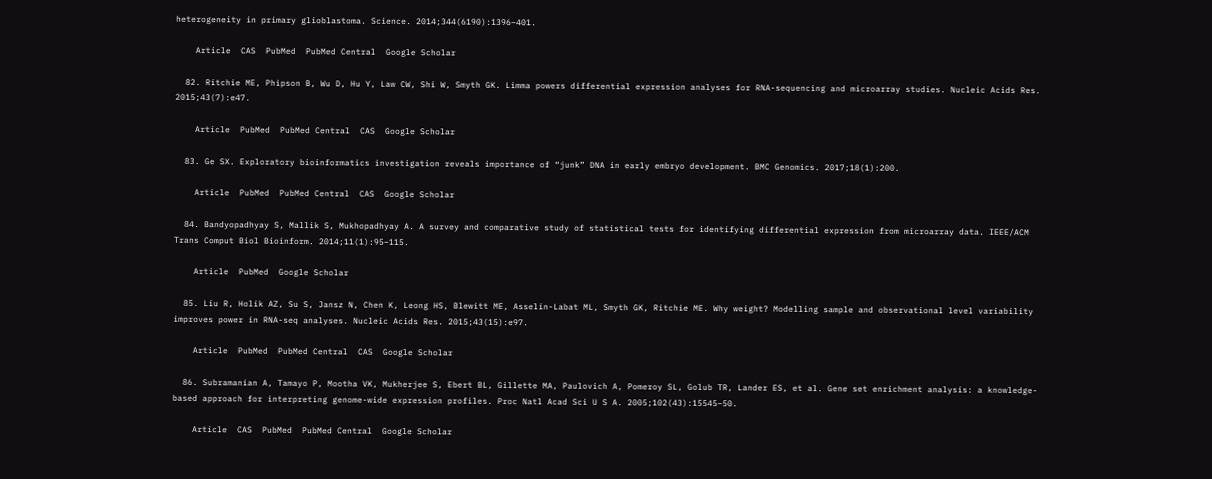heterogeneity in primary glioblastoma. Science. 2014;344(6190):1396–401.

    Article  CAS  PubMed  PubMed Central  Google Scholar

  82. Ritchie ME, Phipson B, Wu D, Hu Y, Law CW, Shi W, Smyth GK. Limma powers differential expression analyses for RNA-sequencing and microarray studies. Nucleic Acids Res. 2015;43(7):e47.

    Article  PubMed  PubMed Central  CAS  Google Scholar

  83. Ge SX. Exploratory bioinformatics investigation reveals importance of “junk” DNA in early embryo development. BMC Genomics. 2017;18(1):200.

    Article  PubMed  PubMed Central  CAS  Google Scholar

  84. Bandyopadhyay S, Mallik S, Mukhopadhyay A. A survey and comparative study of statistical tests for identifying differential expression from microarray data. IEEE/ACM Trans Comput Biol Bioinform. 2014;11(1):95–115.

    Article  PubMed  Google Scholar

  85. Liu R, Holik AZ, Su S, Jansz N, Chen K, Leong HS, Blewitt ME, Asselin-Labat ML, Smyth GK, Ritchie ME. Why weight? Modelling sample and observational level variability improves power in RNA-seq analyses. Nucleic Acids Res. 2015;43(15):e97.

    Article  PubMed  PubMed Central  CAS  Google Scholar

  86. Subramanian A, Tamayo P, Mootha VK, Mukherjee S, Ebert BL, Gillette MA, Paulovich A, Pomeroy SL, Golub TR, Lander ES, et al. Gene set enrichment analysis: a knowledge-based approach for interpreting genome-wide expression profiles. Proc Natl Acad Sci U S A. 2005;102(43):15545–50.

    Article  CAS  PubMed  PubMed Central  Google Scholar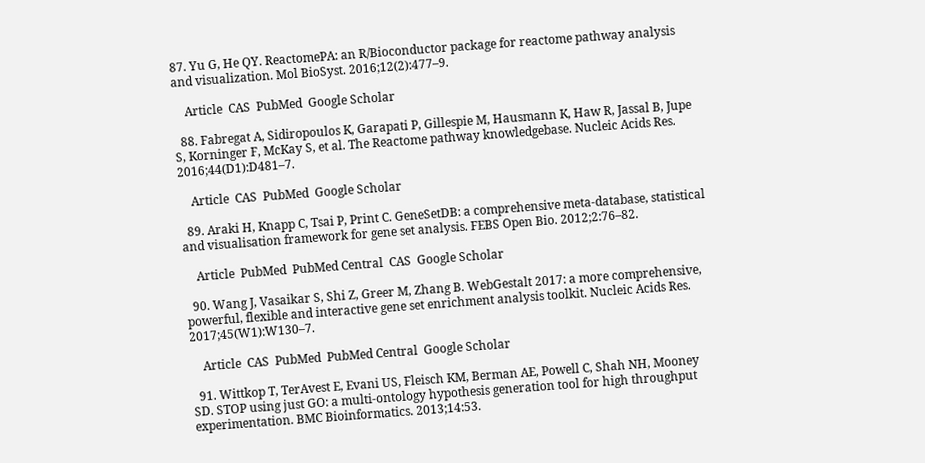87. Yu G, He QY. ReactomePA: an R/Bioconductor package for reactome pathway analysis and visualization. Mol BioSyst. 2016;12(2):477–9.

    Article  CAS  PubMed  Google Scholar

  88. Fabregat A, Sidiropoulos K, Garapati P, Gillespie M, Hausmann K, Haw R, Jassal B, Jupe S, Korninger F, McKay S, et al. The Reactome pathway knowledgebase. Nucleic Acids Res. 2016;44(D1):D481–7.

    Article  CAS  PubMed  Google Scholar

  89. Araki H, Knapp C, Tsai P, Print C. GeneSetDB: a comprehensive meta-database, statistical and visualisation framework for gene set analysis. FEBS Open Bio. 2012;2:76–82.

    Article  PubMed  PubMed Central  CAS  Google Scholar

  90. Wang J, Vasaikar S, Shi Z, Greer M, Zhang B. WebGestalt 2017: a more comprehensive, powerful, flexible and interactive gene set enrichment analysis toolkit. Nucleic Acids Res. 2017;45(W1):W130–7.

    Article  CAS  PubMed  PubMed Central  Google Scholar

  91. Wittkop T, TerAvest E, Evani US, Fleisch KM, Berman AE, Powell C, Shah NH, Mooney SD. STOP using just GO: a multi-ontology hypothesis generation tool for high throughput experimentation. BMC Bioinformatics. 2013;14:53.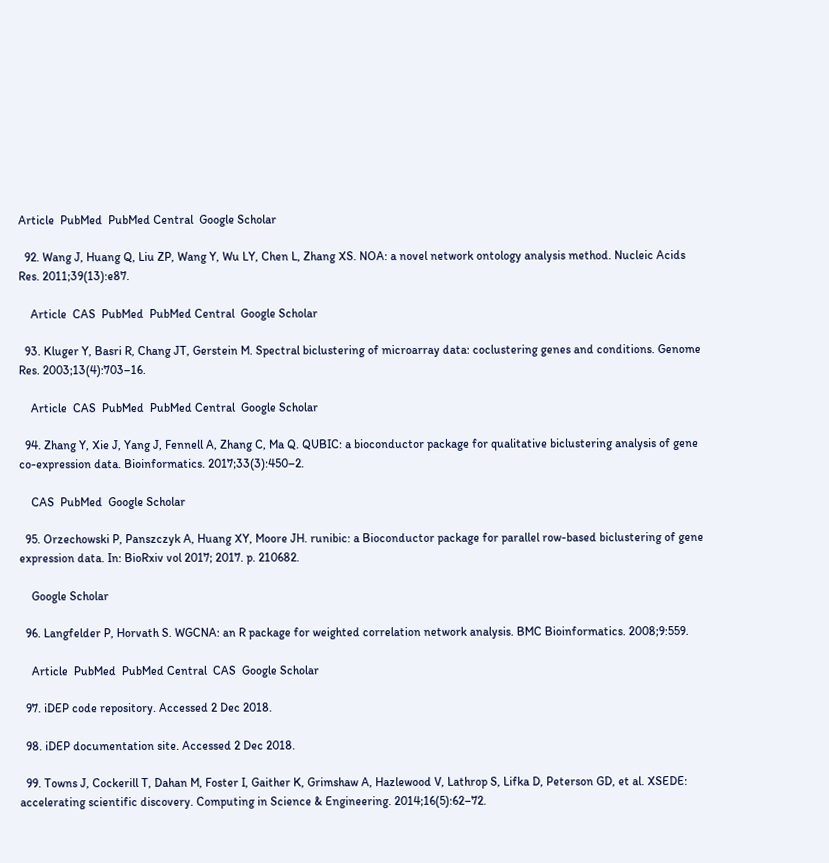Article  PubMed  PubMed Central  Google Scholar

  92. Wang J, Huang Q, Liu ZP, Wang Y, Wu LY, Chen L, Zhang XS. NOA: a novel network ontology analysis method. Nucleic Acids Res. 2011;39(13):e87.

    Article  CAS  PubMed  PubMed Central  Google Scholar

  93. Kluger Y, Basri R, Chang JT, Gerstein M. Spectral biclustering of microarray data: coclustering genes and conditions. Genome Res. 2003;13(4):703–16.

    Article  CAS  PubMed  PubMed Central  Google Scholar

  94. Zhang Y, Xie J, Yang J, Fennell A, Zhang C, Ma Q. QUBIC: a bioconductor package for qualitative biclustering analysis of gene co-expression data. Bioinformatics. 2017;33(3):450–2.

    CAS  PubMed  Google Scholar

  95. Orzechowski P, Panszczyk A, Huang XY, Moore JH. runibic: a Bioconductor package for parallel row-based biclustering of gene expression data. In: BioRxiv vol 2017; 2017. p. 210682.

    Google Scholar

  96. Langfelder P, Horvath S. WGCNA: an R package for weighted correlation network analysis. BMC Bioinformatics. 2008;9:559.

    Article  PubMed  PubMed Central  CAS  Google Scholar

  97. iDEP code repository. Accessed 2 Dec 2018.

  98. iDEP documentation site. Accessed 2 Dec 2018.

  99. Towns J, Cockerill T, Dahan M, Foster I, Gaither K, Grimshaw A, Hazlewood V, Lathrop S, Lifka D, Peterson GD, et al. XSEDE: accelerating scientific discovery. Computing in Science & Engineering. 2014;16(5):62–72.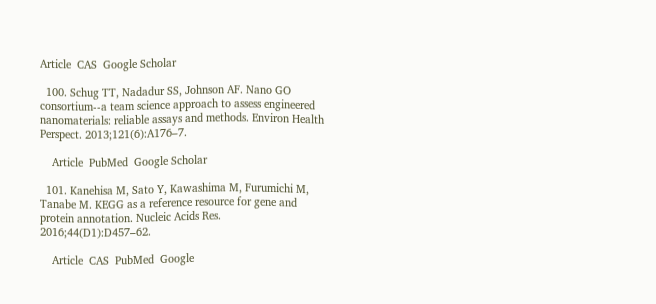Article  CAS  Google Scholar

  100. Schug TT, Nadadur SS, Johnson AF. Nano GO consortium--a team science approach to assess engineered nanomaterials: reliable assays and methods. Environ Health Perspect. 2013;121(6):A176–7.

    Article  PubMed  Google Scholar

  101. Kanehisa M, Sato Y, Kawashima M, Furumichi M, Tanabe M. KEGG as a reference resource for gene and protein annotation. Nucleic Acids Res. 2016;44(D1):D457–62.

    Article  CAS  PubMed  Google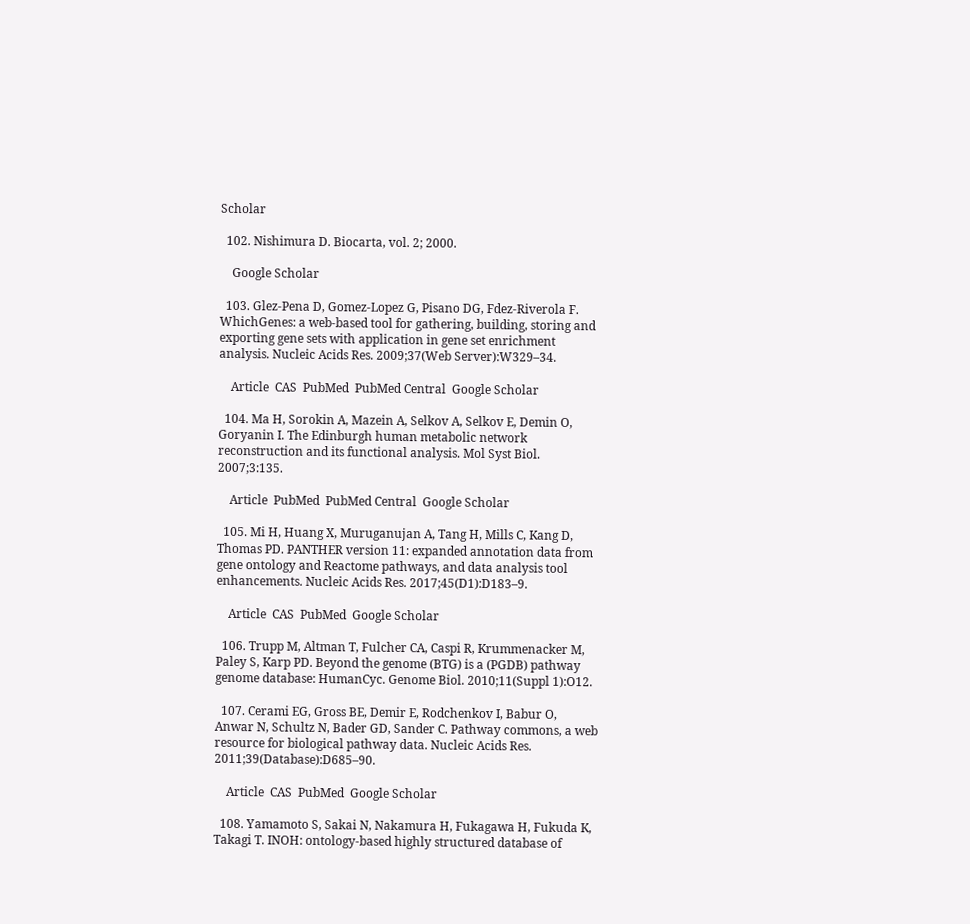Scholar

  102. Nishimura D. Biocarta, vol. 2; 2000.

    Google Scholar

  103. Glez-Pena D, Gomez-Lopez G, Pisano DG, Fdez-Riverola F. WhichGenes: a web-based tool for gathering, building, storing and exporting gene sets with application in gene set enrichment analysis. Nucleic Acids Res. 2009;37(Web Server):W329–34.

    Article  CAS  PubMed  PubMed Central  Google Scholar

  104. Ma H, Sorokin A, Mazein A, Selkov A, Selkov E, Demin O, Goryanin I. The Edinburgh human metabolic network reconstruction and its functional analysis. Mol Syst Biol. 2007;3:135.

    Article  PubMed  PubMed Central  Google Scholar

  105. Mi H, Huang X, Muruganujan A, Tang H, Mills C, Kang D, Thomas PD. PANTHER version 11: expanded annotation data from gene ontology and Reactome pathways, and data analysis tool enhancements. Nucleic Acids Res. 2017;45(D1):D183–9.

    Article  CAS  PubMed  Google Scholar

  106. Trupp M, Altman T, Fulcher CA, Caspi R, Krummenacker M, Paley S, Karp PD. Beyond the genome (BTG) is a (PGDB) pathway genome database: HumanCyc. Genome Biol. 2010;11(Suppl 1):O12.

  107. Cerami EG, Gross BE, Demir E, Rodchenkov I, Babur O, Anwar N, Schultz N, Bader GD, Sander C. Pathway commons, a web resource for biological pathway data. Nucleic Acids Res. 2011;39(Database):D685–90.

    Article  CAS  PubMed  Google Scholar

  108. Yamamoto S, Sakai N, Nakamura H, Fukagawa H, Fukuda K, Takagi T. INOH: ontology-based highly structured database of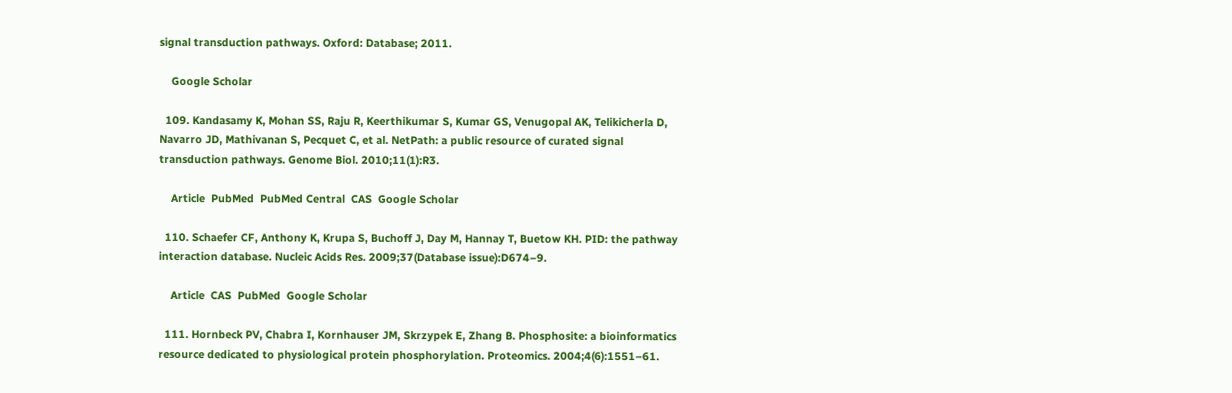signal transduction pathways. Oxford: Database; 2011.

    Google Scholar

  109. Kandasamy K, Mohan SS, Raju R, Keerthikumar S, Kumar GS, Venugopal AK, Telikicherla D, Navarro JD, Mathivanan S, Pecquet C, et al. NetPath: a public resource of curated signal transduction pathways. Genome Biol. 2010;11(1):R3.

    Article  PubMed  PubMed Central  CAS  Google Scholar

  110. Schaefer CF, Anthony K, Krupa S, Buchoff J, Day M, Hannay T, Buetow KH. PID: the pathway interaction database. Nucleic Acids Res. 2009;37(Database issue):D674–9.

    Article  CAS  PubMed  Google Scholar

  111. Hornbeck PV, Chabra I, Kornhauser JM, Skrzypek E, Zhang B. Phosphosite: a bioinformatics resource dedicated to physiological protein phosphorylation. Proteomics. 2004;4(6):1551–61.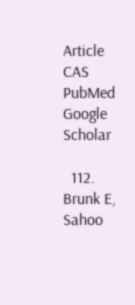Article  CAS  PubMed  Google Scholar

  112. Brunk E, Sahoo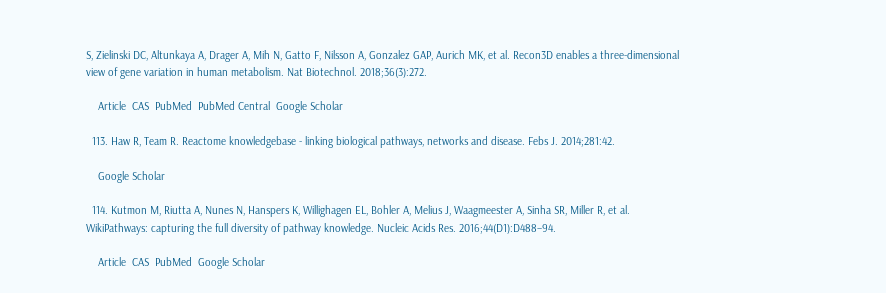S, Zielinski DC, Altunkaya A, Drager A, Mih N, Gatto F, Nilsson A, Gonzalez GAP, Aurich MK, et al. Recon3D enables a three-dimensional view of gene variation in human metabolism. Nat Biotechnol. 2018;36(3):272.

    Article  CAS  PubMed  PubMed Central  Google Scholar

  113. Haw R, Team R. Reactome knowledgebase - linking biological pathways, networks and disease. Febs J. 2014;281:42.

    Google Scholar

  114. Kutmon M, Riutta A, Nunes N, Hanspers K, Willighagen EL, Bohler A, Melius J, Waagmeester A, Sinha SR, Miller R, et al. WikiPathways: capturing the full diversity of pathway knowledge. Nucleic Acids Res. 2016;44(D1):D488–94.

    Article  CAS  PubMed  Google Scholar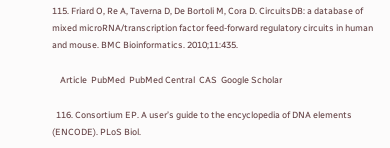115. Friard O, Re A, Taverna D, De Bortoli M, Cora D. CircuitsDB: a database of mixed microRNA/transcription factor feed-forward regulatory circuits in human and mouse. BMC Bioinformatics. 2010;11:435.

    Article  PubMed  PubMed Central  CAS  Google Scholar

  116. Consortium EP. A user’s guide to the encyclopedia of DNA elements (ENCODE). PLoS Biol.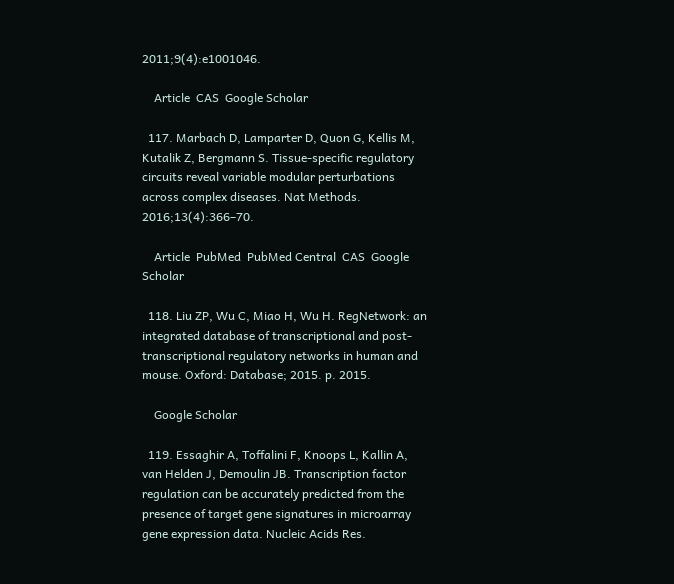2011;9(4):e1001046.

    Article  CAS  Google Scholar

  117. Marbach D, Lamparter D, Quon G, Kellis M, Kutalik Z, Bergmann S. Tissue-specific regulatory circuits reveal variable modular perturbations across complex diseases. Nat Methods. 2016;13(4):366–70.

    Article  PubMed  PubMed Central  CAS  Google Scholar

  118. Liu ZP, Wu C, Miao H, Wu H. RegNetwork: an integrated database of transcriptional and post-transcriptional regulatory networks in human and mouse. Oxford: Database; 2015. p. 2015.

    Google Scholar

  119. Essaghir A, Toffalini F, Knoops L, Kallin A, van Helden J, Demoulin JB. Transcription factor regulation can be accurately predicted from the presence of target gene signatures in microarray gene expression data. Nucleic Acids Res.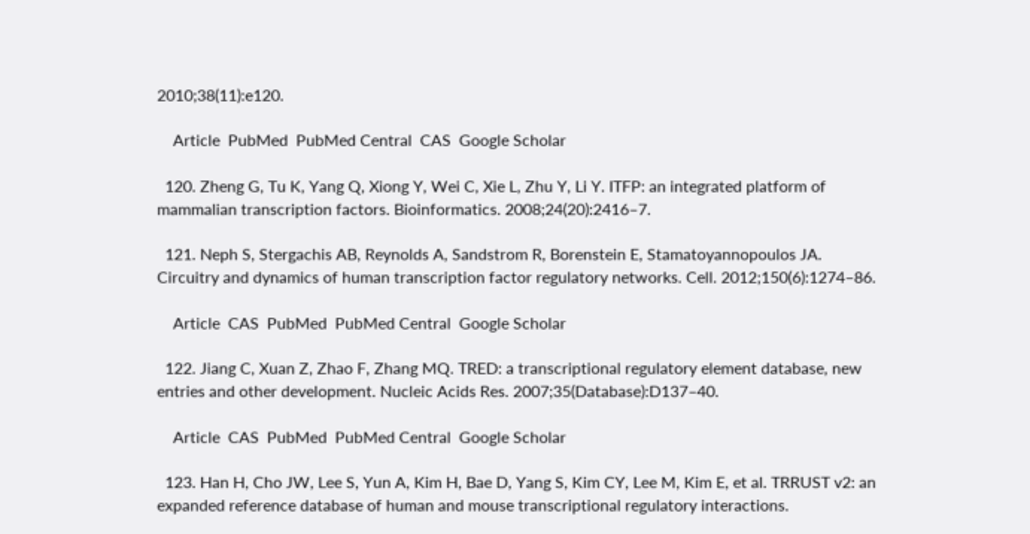2010;38(11):e120.

    Article  PubMed  PubMed Central  CAS  Google Scholar

  120. Zheng G, Tu K, Yang Q, Xiong Y, Wei C, Xie L, Zhu Y, Li Y. ITFP: an integrated platform of mammalian transcription factors. Bioinformatics. 2008;24(20):2416–7.

  121. Neph S, Stergachis AB, Reynolds A, Sandstrom R, Borenstein E, Stamatoyannopoulos JA. Circuitry and dynamics of human transcription factor regulatory networks. Cell. 2012;150(6):1274–86.

    Article  CAS  PubMed  PubMed Central  Google Scholar

  122. Jiang C, Xuan Z, Zhao F, Zhang MQ. TRED: a transcriptional regulatory element database, new entries and other development. Nucleic Acids Res. 2007;35(Database):D137–40.

    Article  CAS  PubMed  PubMed Central  Google Scholar

  123. Han H, Cho JW, Lee S, Yun A, Kim H, Bae D, Yang S, Kim CY, Lee M, Kim E, et al. TRRUST v2: an expanded reference database of human and mouse transcriptional regulatory interactions.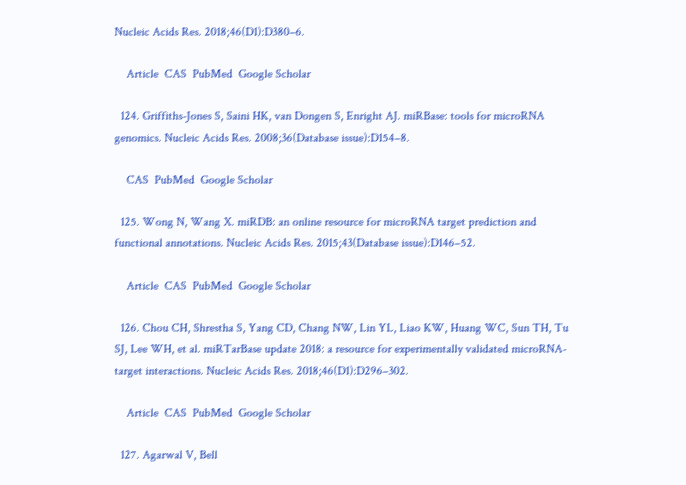Nucleic Acids Res. 2018;46(D1):D380–6.

    Article  CAS  PubMed  Google Scholar

  124. Griffiths-Jones S, Saini HK, van Dongen S, Enright AJ. miRBase: tools for microRNA genomics. Nucleic Acids Res. 2008;36(Database issue):D154–8.

    CAS  PubMed  Google Scholar

  125. Wong N, Wang X. miRDB: an online resource for microRNA target prediction and functional annotations. Nucleic Acids Res. 2015;43(Database issue):D146–52.

    Article  CAS  PubMed  Google Scholar

  126. Chou CH, Shrestha S, Yang CD, Chang NW, Lin YL, Liao KW, Huang WC, Sun TH, Tu SJ, Lee WH, et al. miRTarBase update 2018: a resource for experimentally validated microRNA-target interactions. Nucleic Acids Res. 2018;46(D1):D296–302.

    Article  CAS  PubMed  Google Scholar

  127. Agarwal V, Bell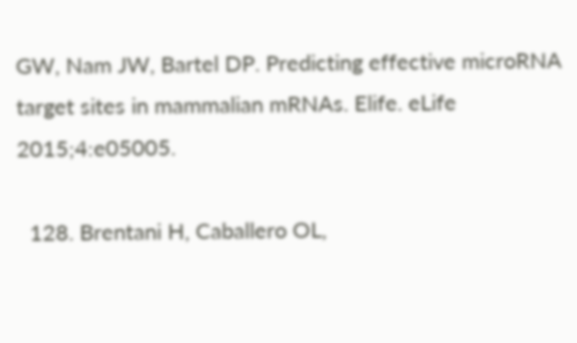GW, Nam JW, Bartel DP. Predicting effective microRNA target sites in mammalian mRNAs. Elife. eLife 2015;4:e05005.

  128. Brentani H, Caballero OL,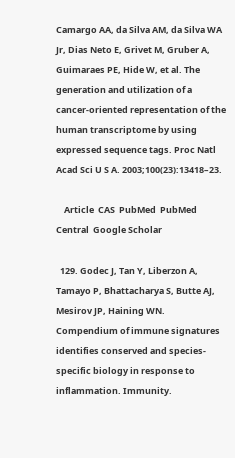Camargo AA, da Silva AM, da Silva WA Jr, Dias Neto E, Grivet M, Gruber A, Guimaraes PE, Hide W, et al. The generation and utilization of a cancer-oriented representation of the human transcriptome by using expressed sequence tags. Proc Natl Acad Sci U S A. 2003;100(23):13418–23.

    Article  CAS  PubMed  PubMed Central  Google Scholar

  129. Godec J, Tan Y, Liberzon A, Tamayo P, Bhattacharya S, Butte AJ, Mesirov JP, Haining WN. Compendium of immune signatures identifies conserved and species-specific biology in response to inflammation. Immunity.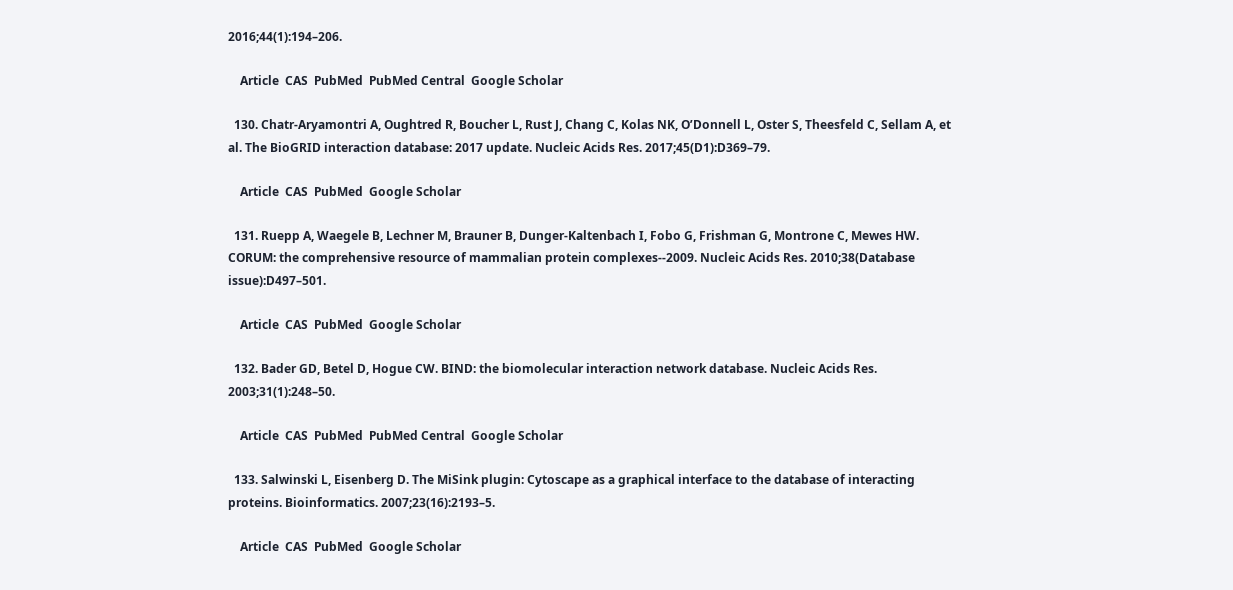2016;44(1):194–206.

    Article  CAS  PubMed  PubMed Central  Google Scholar

  130. Chatr-Aryamontri A, Oughtred R, Boucher L, Rust J, Chang C, Kolas NK, O’Donnell L, Oster S, Theesfeld C, Sellam A, et al. The BioGRID interaction database: 2017 update. Nucleic Acids Res. 2017;45(D1):D369–79.

    Article  CAS  PubMed  Google Scholar

  131. Ruepp A, Waegele B, Lechner M, Brauner B, Dunger-Kaltenbach I, Fobo G, Frishman G, Montrone C, Mewes HW. CORUM: the comprehensive resource of mammalian protein complexes--2009. Nucleic Acids Res. 2010;38(Database issue):D497–501.

    Article  CAS  PubMed  Google Scholar

  132. Bader GD, Betel D, Hogue CW. BIND: the biomolecular interaction network database. Nucleic Acids Res. 2003;31(1):248–50.

    Article  CAS  PubMed  PubMed Central  Google Scholar

  133. Salwinski L, Eisenberg D. The MiSink plugin: Cytoscape as a graphical interface to the database of interacting proteins. Bioinformatics. 2007;23(16):2193–5.

    Article  CAS  PubMed  Google Scholar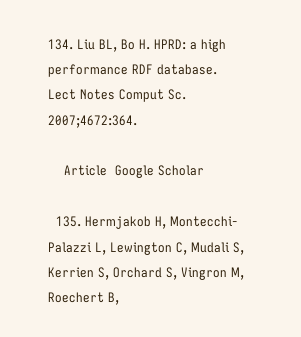134. Liu BL, Bo H. HPRD: a high performance RDF database. Lect Notes Comput Sc. 2007;4672:364.

    Article  Google Scholar

  135. Hermjakob H, Montecchi-Palazzi L, Lewington C, Mudali S, Kerrien S, Orchard S, Vingron M, Roechert B,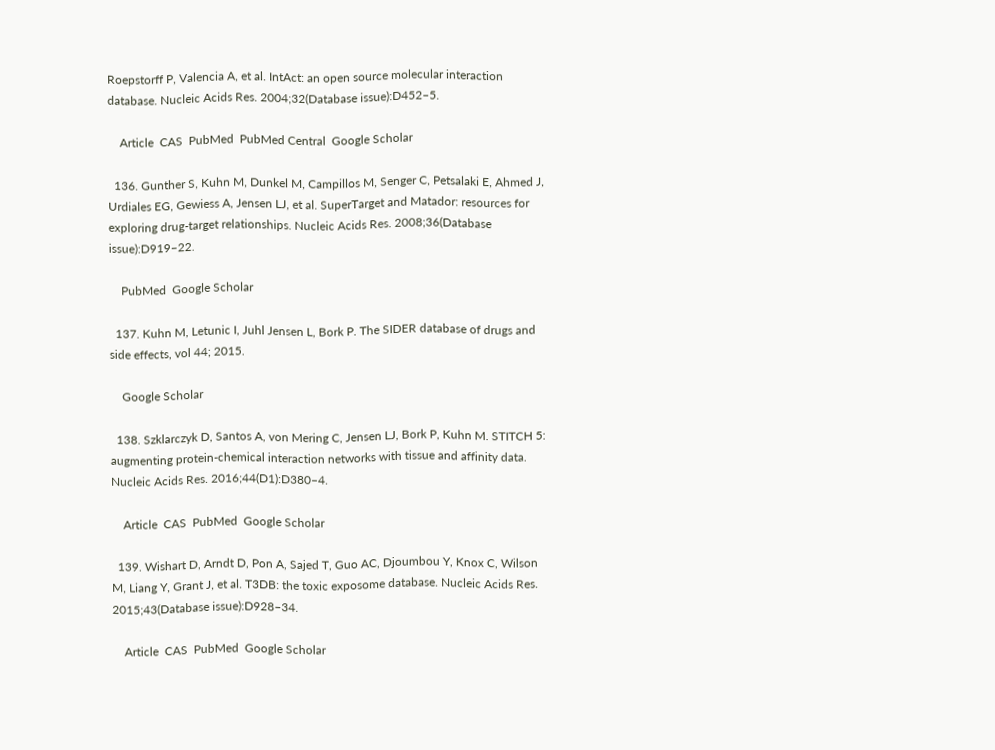Roepstorff P, Valencia A, et al. IntAct: an open source molecular interaction database. Nucleic Acids Res. 2004;32(Database issue):D452–5.

    Article  CAS  PubMed  PubMed Central  Google Scholar

  136. Gunther S, Kuhn M, Dunkel M, Campillos M, Senger C, Petsalaki E, Ahmed J, Urdiales EG, Gewiess A, Jensen LJ, et al. SuperTarget and Matador: resources for exploring drug-target relationships. Nucleic Acids Res. 2008;36(Database issue):D919–22.

    PubMed  Google Scholar

  137. Kuhn M, Letunic I, Juhl Jensen L, Bork P. The SIDER database of drugs and side effects, vol 44; 2015.

    Google Scholar

  138. Szklarczyk D, Santos A, von Mering C, Jensen LJ, Bork P, Kuhn M. STITCH 5: augmenting protein-chemical interaction networks with tissue and affinity data. Nucleic Acids Res. 2016;44(D1):D380–4.

    Article  CAS  PubMed  Google Scholar

  139. Wishart D, Arndt D, Pon A, Sajed T, Guo AC, Djoumbou Y, Knox C, Wilson M, Liang Y, Grant J, et al. T3DB: the toxic exposome database. Nucleic Acids Res. 2015;43(Database issue):D928–34.

    Article  CAS  PubMed  Google Scholar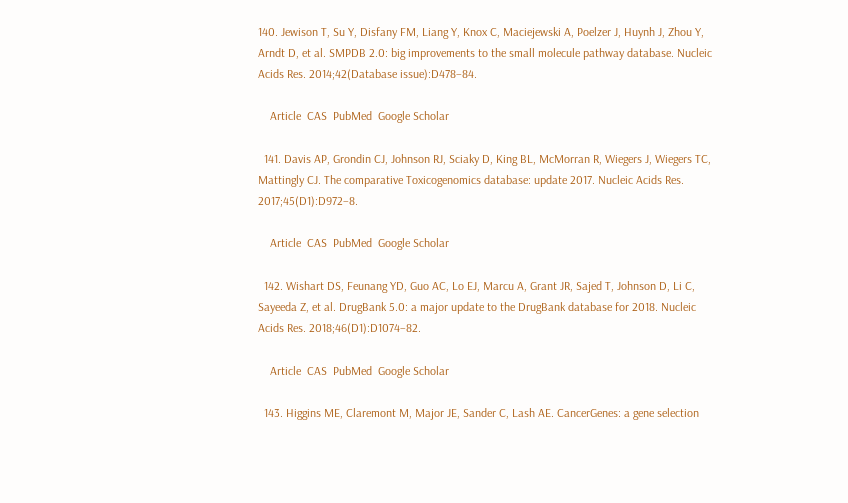140. Jewison T, Su Y, Disfany FM, Liang Y, Knox C, Maciejewski A, Poelzer J, Huynh J, Zhou Y, Arndt D, et al. SMPDB 2.0: big improvements to the small molecule pathway database. Nucleic Acids Res. 2014;42(Database issue):D478–84.

    Article  CAS  PubMed  Google Scholar

  141. Davis AP, Grondin CJ, Johnson RJ, Sciaky D, King BL, McMorran R, Wiegers J, Wiegers TC, Mattingly CJ. The comparative Toxicogenomics database: update 2017. Nucleic Acids Res. 2017;45(D1):D972–8.

    Article  CAS  PubMed  Google Scholar

  142. Wishart DS, Feunang YD, Guo AC, Lo EJ, Marcu A, Grant JR, Sajed T, Johnson D, Li C, Sayeeda Z, et al. DrugBank 5.0: a major update to the DrugBank database for 2018. Nucleic Acids Res. 2018;46(D1):D1074–82.

    Article  CAS  PubMed  Google Scholar

  143. Higgins ME, Claremont M, Major JE, Sander C, Lash AE. CancerGenes: a gene selection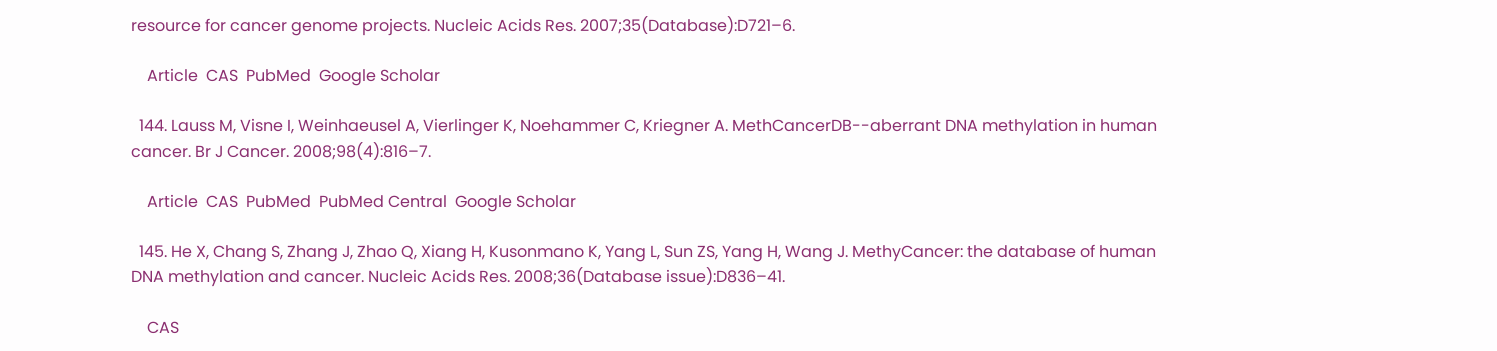resource for cancer genome projects. Nucleic Acids Res. 2007;35(Database):D721–6.

    Article  CAS  PubMed  Google Scholar

  144. Lauss M, Visne I, Weinhaeusel A, Vierlinger K, Noehammer C, Kriegner A. MethCancerDB--aberrant DNA methylation in human cancer. Br J Cancer. 2008;98(4):816–7.

    Article  CAS  PubMed  PubMed Central  Google Scholar

  145. He X, Chang S, Zhang J, Zhao Q, Xiang H, Kusonmano K, Yang L, Sun ZS, Yang H, Wang J. MethyCancer: the database of human DNA methylation and cancer. Nucleic Acids Res. 2008;36(Database issue):D836–41.

    CAS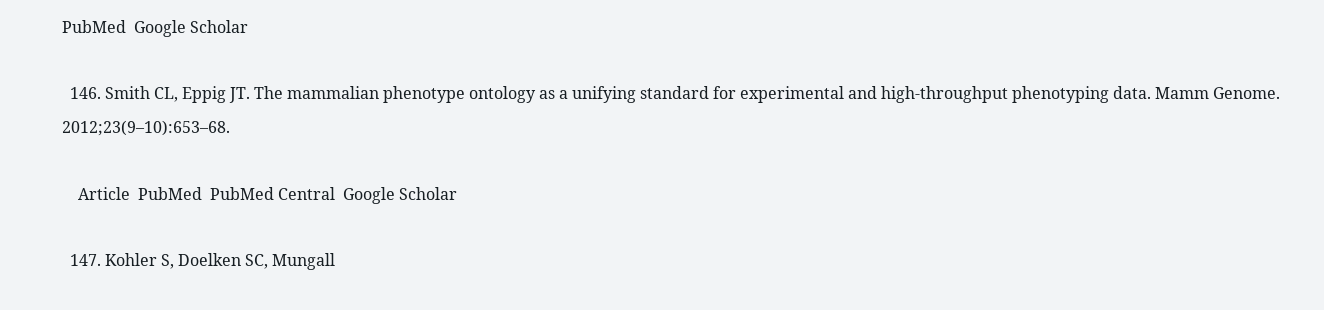PubMed  Google Scholar

  146. Smith CL, Eppig JT. The mammalian phenotype ontology as a unifying standard for experimental and high-throughput phenotyping data. Mamm Genome. 2012;23(9–10):653–68.

    Article  PubMed  PubMed Central  Google Scholar

  147. Kohler S, Doelken SC, Mungall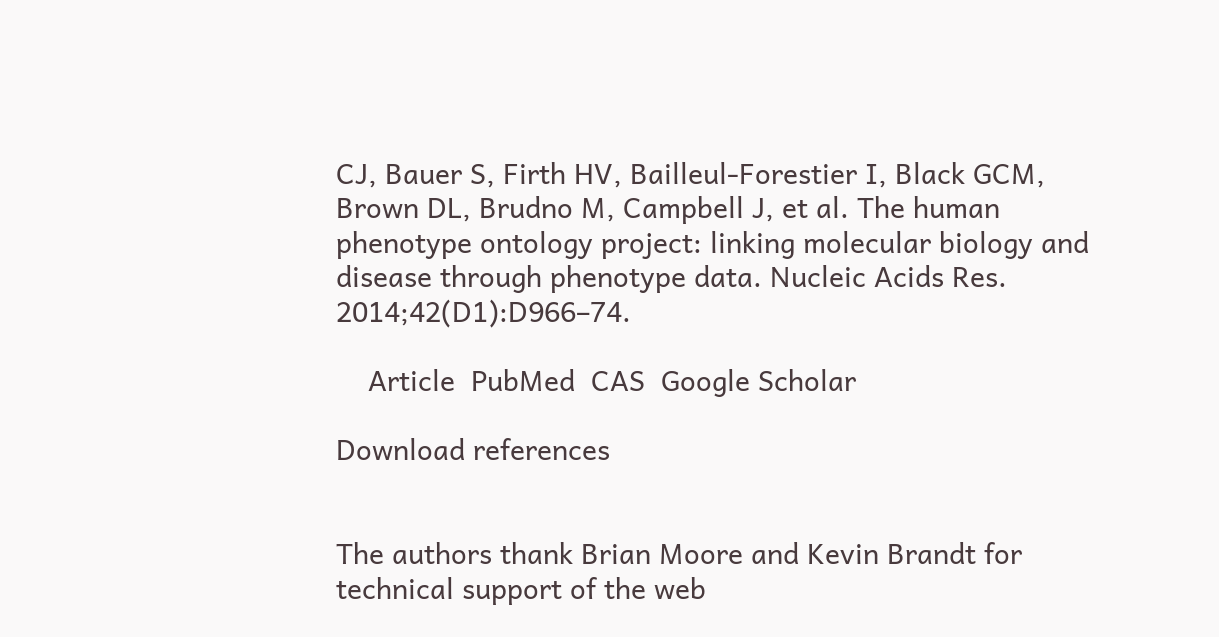CJ, Bauer S, Firth HV, Bailleul-Forestier I, Black GCM, Brown DL, Brudno M, Campbell J, et al. The human phenotype ontology project: linking molecular biology and disease through phenotype data. Nucleic Acids Res. 2014;42(D1):D966–74.

    Article  PubMed  CAS  Google Scholar

Download references


The authors thank Brian Moore and Kevin Brandt for technical support of the web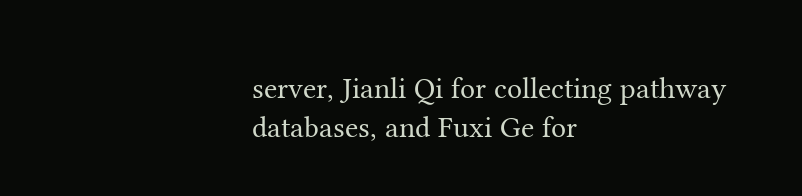server, Jianli Qi for collecting pathway databases, and Fuxi Ge for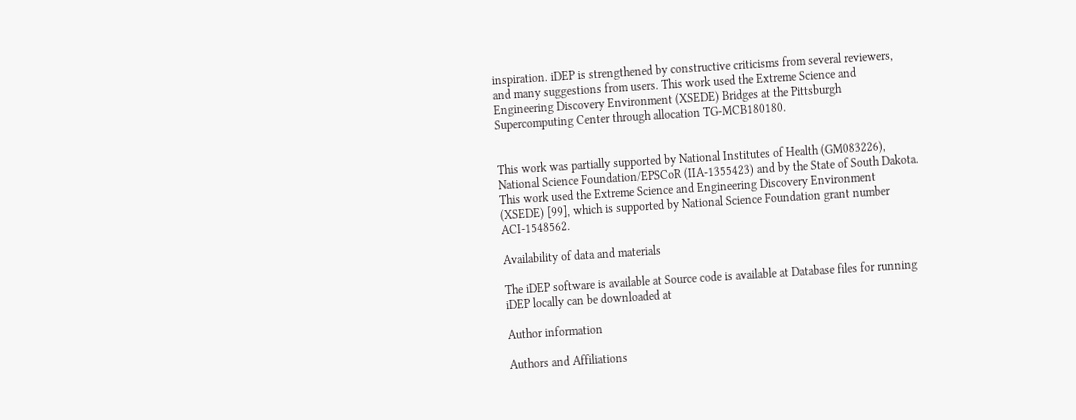inspiration. iDEP is strengthened by constructive criticisms from several reviewers, and many suggestions from users. This work used the Extreme Science and Engineering Discovery Environment (XSEDE) Bridges at the Pittsburgh Supercomputing Center through allocation TG-MCB180180.


This work was partially supported by National Institutes of Health (GM083226), National Science Foundation/EPSCoR (IIA-1355423) and by the State of South Dakota. This work used the Extreme Science and Engineering Discovery Environment (XSEDE) [99], which is supported by National Science Foundation grant number ACI-1548562.

Availability of data and materials

The iDEP software is available at Source code is available at Database files for running iDEP locally can be downloaded at

Author information

Authors and Affiliations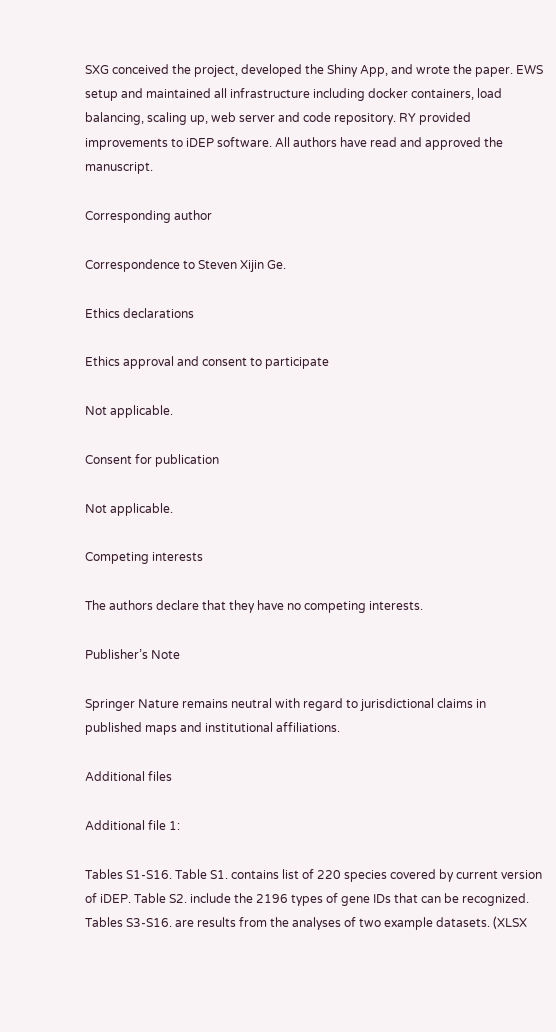SXG conceived the project, developed the Shiny App, and wrote the paper. EWS setup and maintained all infrastructure including docker containers, load balancing, scaling up, web server and code repository. RY provided improvements to iDEP software. All authors have read and approved the manuscript.

Corresponding author

Correspondence to Steven Xijin Ge.

Ethics declarations

Ethics approval and consent to participate

Not applicable.

Consent for publication

Not applicable.

Competing interests

The authors declare that they have no competing interests.

Publisher’s Note

Springer Nature remains neutral with regard to jurisdictional claims in published maps and institutional affiliations.

Additional files

Additional file 1:

Tables S1-S16. Table S1. contains list of 220 species covered by current version of iDEP. Table S2. include the 2196 types of gene IDs that can be recognized. Tables S3-S16. are results from the analyses of two example datasets. (XLSX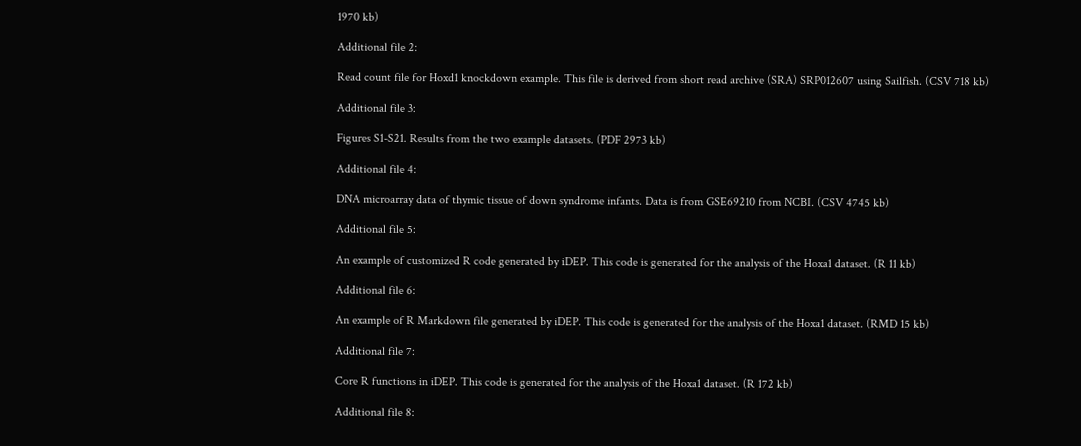1970 kb)

Additional file 2:

Read count file for Hoxd1 knockdown example. This file is derived from short read archive (SRA) SRP012607 using Sailfish. (CSV 718 kb)

Additional file 3:

Figures S1-S21. Results from the two example datasets. (PDF 2973 kb)

Additional file 4:

DNA microarray data of thymic tissue of down syndrome infants. Data is from GSE69210 from NCBI. (CSV 4745 kb)

Additional file 5:

An example of customized R code generated by iDEP. This code is generated for the analysis of the Hoxa1 dataset. (R 11 kb)

Additional file 6:

An example of R Markdown file generated by iDEP. This code is generated for the analysis of the Hoxa1 dataset. (RMD 15 kb)

Additional file 7:

Core R functions in iDEP. This code is generated for the analysis of the Hoxa1 dataset. (R 172 kb)

Additional file 8: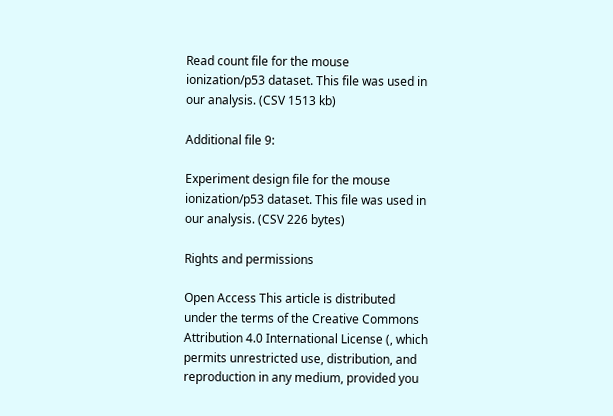Read count file for the mouse ionization/p53 dataset. This file was used in our analysis. (CSV 1513 kb)

Additional file 9:

Experiment design file for the mouse ionization/p53 dataset. This file was used in our analysis. (CSV 226 bytes)

Rights and permissions

Open Access This article is distributed under the terms of the Creative Commons Attribution 4.0 International License (, which permits unrestricted use, distribution, and reproduction in any medium, provided you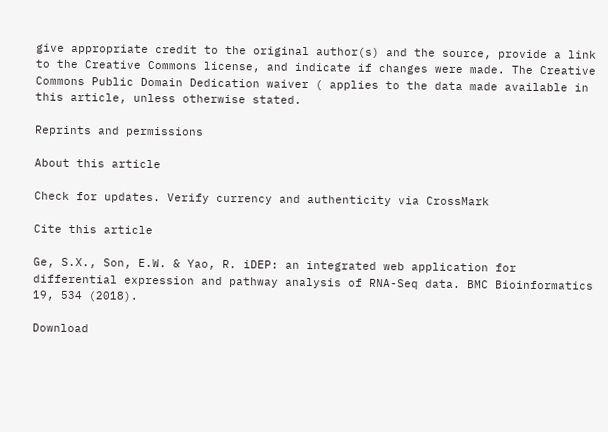give appropriate credit to the original author(s) and the source, provide a link to the Creative Commons license, and indicate if changes were made. The Creative Commons Public Domain Dedication waiver ( applies to the data made available in this article, unless otherwise stated.

Reprints and permissions

About this article

Check for updates. Verify currency and authenticity via CrossMark

Cite this article

Ge, S.X., Son, E.W. & Yao, R. iDEP: an integrated web application for differential expression and pathway analysis of RNA-Seq data. BMC Bioinformatics 19, 534 (2018).

Download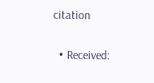citation

  • Received: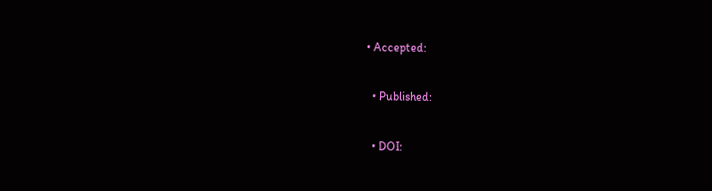• Accepted:

  • Published:

  • DOI: